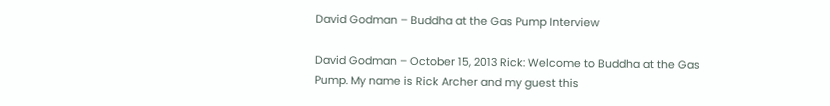David Godman – Buddha at the Gas Pump Interview

David Godman – October 15, 2013 Rick: Welcome to Buddha at the Gas Pump. My name is Rick Archer and my guest this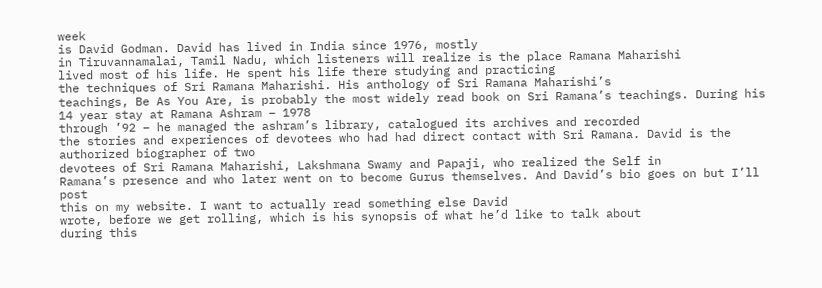week
is David Godman. David has lived in India since 1976, mostly
in Tiruvannamalai, Tamil Nadu, which listeners will realize is the place Ramana Maharishi
lived most of his life. He spent his life there studying and practicing
the techniques of Sri Ramana Maharishi. His anthology of Sri Ramana Maharishi’s
teachings, Be As You Are, is probably the most widely read book on Sri Ramana’s teachings. During his 14 year stay at Ramana Ashram – 1978
through ’92 – he managed the ashram’s library, catalogued its archives and recorded
the stories and experiences of devotees who had had direct contact with Sri Ramana. David is the authorized biographer of two
devotees of Sri Ramana Maharishi, Lakshmana Swamy and Papaji, who realized the Self in
Ramana’s presence and who later went on to become Gurus themselves. And David’s bio goes on but I’ll post
this on my website. I want to actually read something else David
wrote, before we get rolling, which is his synopsis of what he’d like to talk about
during this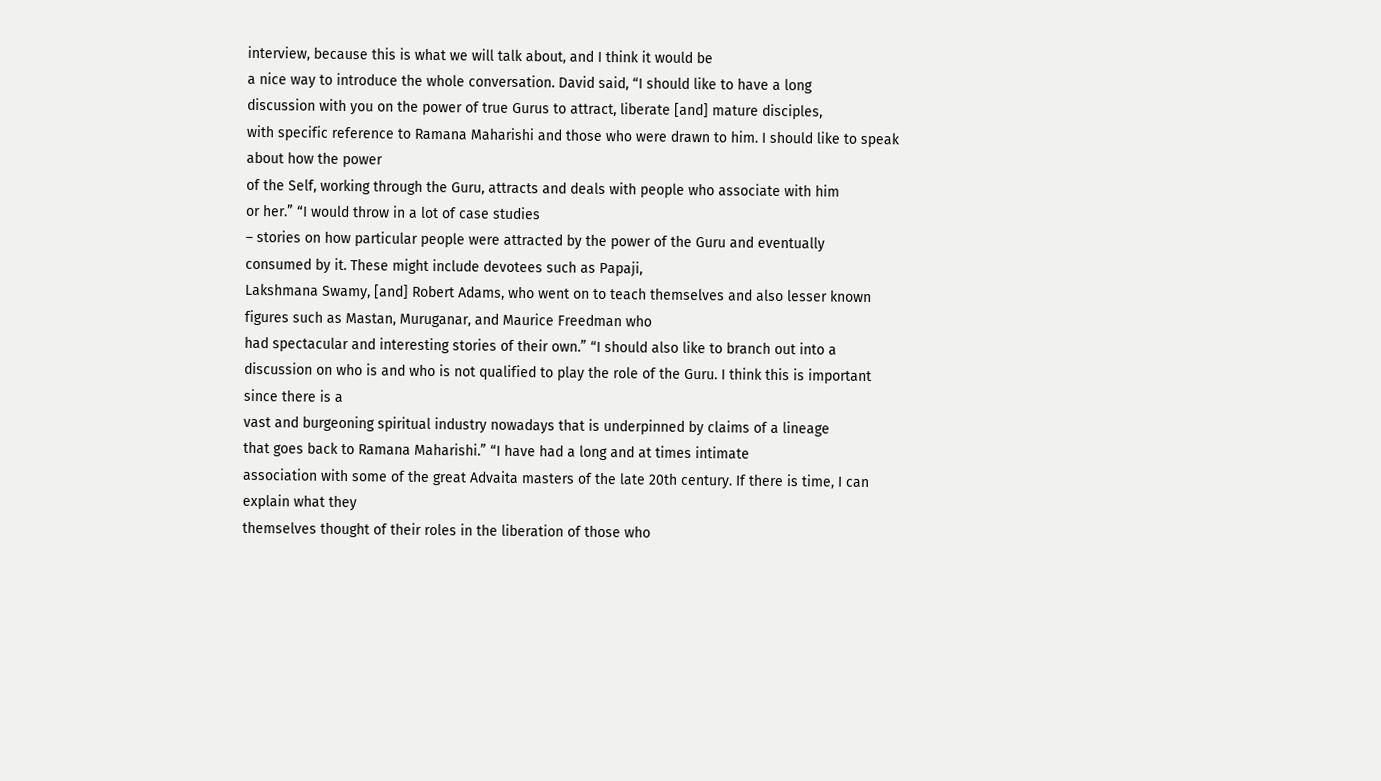interview, because this is what we will talk about, and I think it would be
a nice way to introduce the whole conversation. David said, “I should like to have a long
discussion with you on the power of true Gurus to attract, liberate [and] mature disciples,
with specific reference to Ramana Maharishi and those who were drawn to him. I should like to speak about how the power
of the Self, working through the Guru, attracts and deals with people who associate with him
or her.” “I would throw in a lot of case studies
– stories on how particular people were attracted by the power of the Guru and eventually
consumed by it. These might include devotees such as Papaji,
Lakshmana Swamy, [and] Robert Adams, who went on to teach themselves and also lesser known
figures such as Mastan, Muruganar, and Maurice Freedman who
had spectacular and interesting stories of their own.” “I should also like to branch out into a
discussion on who is and who is not qualified to play the role of the Guru. I think this is important since there is a
vast and burgeoning spiritual industry nowadays that is underpinned by claims of a lineage
that goes back to Ramana Maharishi.” “I have had a long and at times intimate
association with some of the great Advaita masters of the late 20th century. If there is time, I can explain what they
themselves thought of their roles in the liberation of those who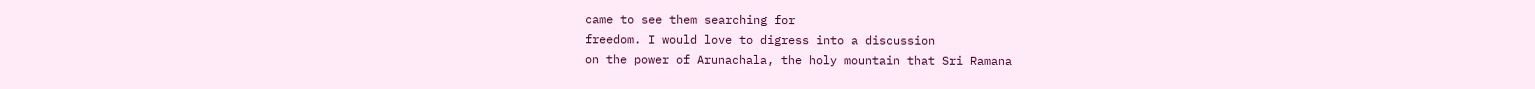came to see them searching for
freedom. I would love to digress into a discussion
on the power of Arunachala, the holy mountain that Sri Ramana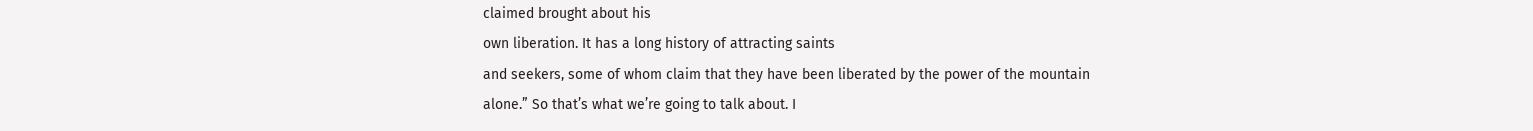claimed brought about his
own liberation. It has a long history of attracting saints
and seekers, some of whom claim that they have been liberated by the power of the mountain
alone.” So that’s what we’re going to talk about. I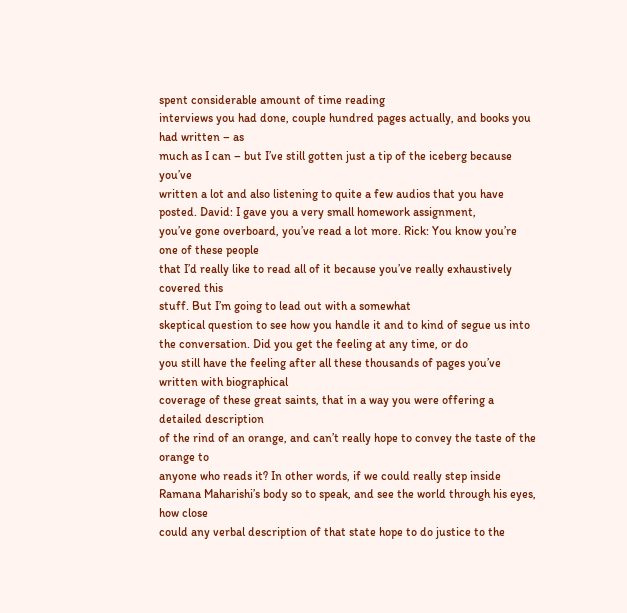spent considerable amount of time reading
interviews you had done, couple hundred pages actually, and books you had written – as
much as I can – but I’ve still gotten just a tip of the iceberg because you’ve
written a lot and also listening to quite a few audios that you have posted. David: I gave you a very small homework assignment,
you’ve gone overboard, you’ve read a lot more. Rick: You know you’re one of these people
that I’d really like to read all of it because you’ve really exhaustively covered this
stuff. But I’m going to lead out with a somewhat
skeptical question to see how you handle it and to kind of segue us into the conversation. Did you get the feeling at any time, or do
you still have the feeling after all these thousands of pages you’ve written with biographical
coverage of these great saints, that in a way you were offering a detailed description
of the rind of an orange, and can’t really hope to convey the taste of the orange to
anyone who reads it? In other words, if we could really step inside
Ramana Maharishi’s body so to speak, and see the world through his eyes, how close
could any verbal description of that state hope to do justice to the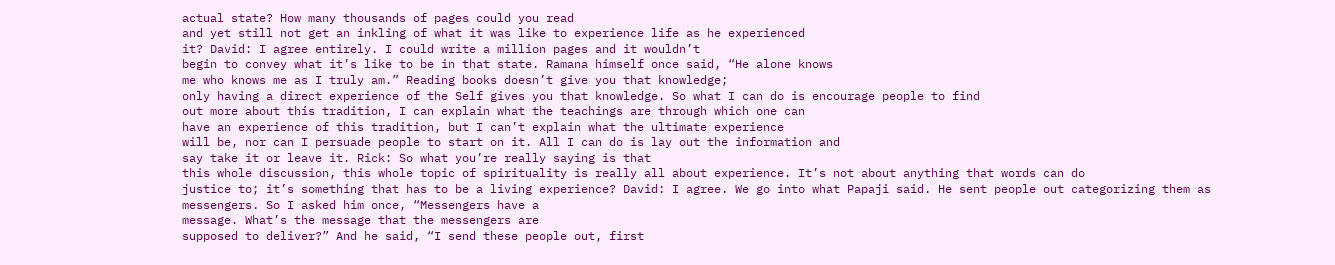actual state? How many thousands of pages could you read
and yet still not get an inkling of what it was like to experience life as he experienced
it? David: I agree entirely. I could write a million pages and it wouldn’t
begin to convey what it’s like to be in that state. Ramana himself once said, “He alone knows
me who knows me as I truly am.” Reading books doesn’t give you that knowledge;
only having a direct experience of the Self gives you that knowledge. So what I can do is encourage people to find
out more about this tradition, I can explain what the teachings are through which one can
have an experience of this tradition, but I can’t explain what the ultimate experience
will be, nor can I persuade people to start on it. All I can do is lay out the information and
say take it or leave it. Rick: So what you’re really saying is that
this whole discussion, this whole topic of spirituality is really all about experience. It’s not about anything that words can do
justice to; it’s something that has to be a living experience? David: I agree. We go into what Papaji said. He sent people out categorizing them as messengers. So I asked him once, “Messengers have a
message. What’s the message that the messengers are
supposed to deliver?” And he said, “I send these people out, first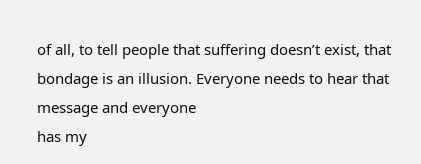of all, to tell people that suffering doesn’t exist, that bondage is an illusion. Everyone needs to hear that message and everyone
has my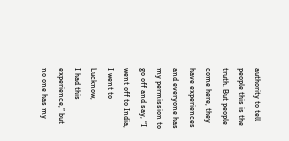authority to tell people this is the truth. But people come here, they have experiences
and everyone has my permission to go off and say, “I went off to India, I went to Lucknow,
I had this experience,” but no one has my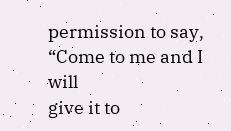permission to say, “Come to me and I will
give it to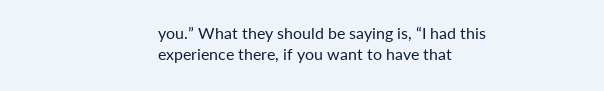you.” What they should be saying is, “I had this
experience there, if you want to have that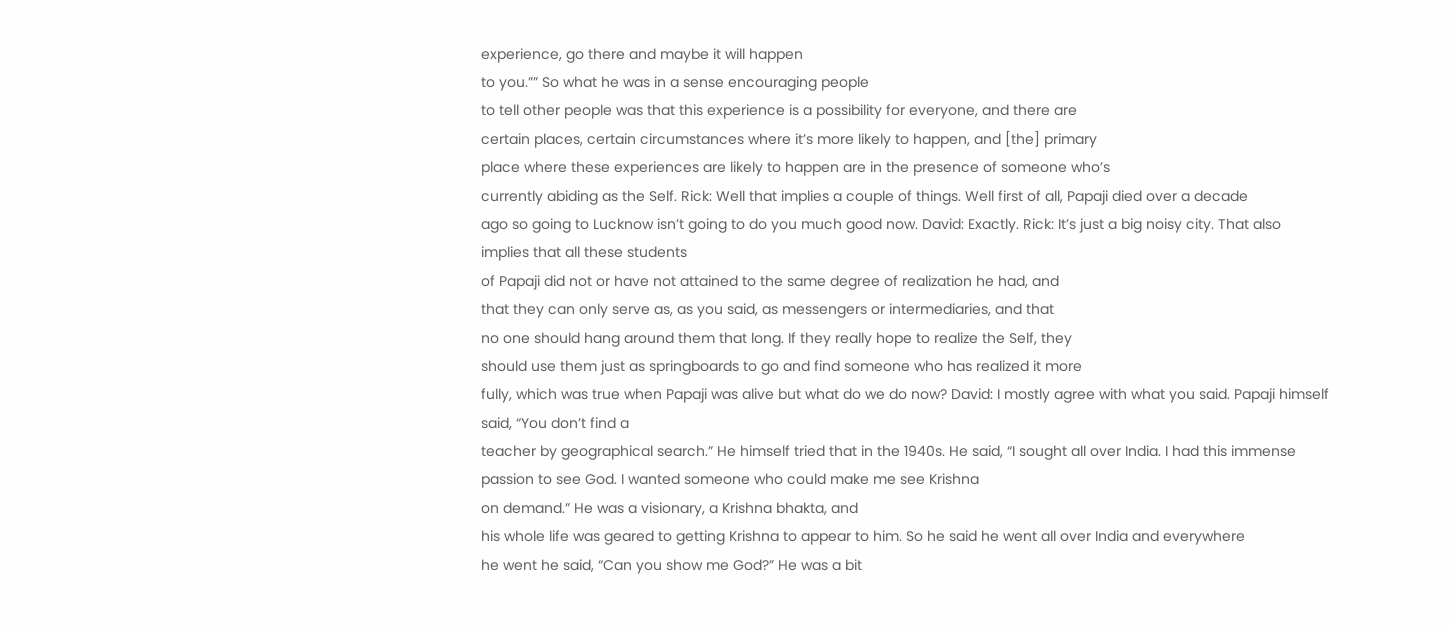experience, go there and maybe it will happen
to you.”” So what he was in a sense encouraging people
to tell other people was that this experience is a possibility for everyone, and there are
certain places, certain circumstances where it’s more likely to happen, and [the] primary
place where these experiences are likely to happen are in the presence of someone who’s
currently abiding as the Self. Rick: Well that implies a couple of things. Well first of all, Papaji died over a decade
ago so going to Lucknow isn’t going to do you much good now. David: Exactly. Rick: It’s just a big noisy city. That also implies that all these students
of Papaji did not or have not attained to the same degree of realization he had, and
that they can only serve as, as you said, as messengers or intermediaries, and that
no one should hang around them that long. If they really hope to realize the Self, they
should use them just as springboards to go and find someone who has realized it more
fully, which was true when Papaji was alive but what do we do now? David: I mostly agree with what you said. Papaji himself said, “You don’t find a
teacher by geographical search.” He himself tried that in the 1940s. He said, “I sought all over India. I had this immense passion to see God. I wanted someone who could make me see Krishna
on demand.” He was a visionary, a Krishna bhakta, and
his whole life was geared to getting Krishna to appear to him. So he said he went all over India and everywhere
he went he said, “Can you show me God?” He was a bit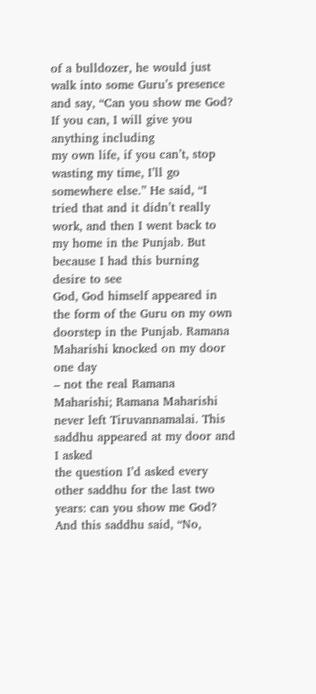of a bulldozer, he would just
walk into some Guru’s presence and say, “Can you show me God? If you can, I will give you anything including
my own life, if you can’t, stop wasting my time, I’ll go somewhere else.” He said, “I tried that and it didn’t really
work, and then I went back to my home in the Punjab. But because I had this burning desire to see
God, God himself appeared in the form of the Guru on my own doorstep in the Punjab. Ramana Maharishi knocked on my door one day
– not the real Ramana Maharishi; Ramana Maharishi never left Tiruvannamalai. This saddhu appeared at my door and I asked
the question I’d asked every other saddhu for the last two years: can you show me God? And this saddhu said, “No,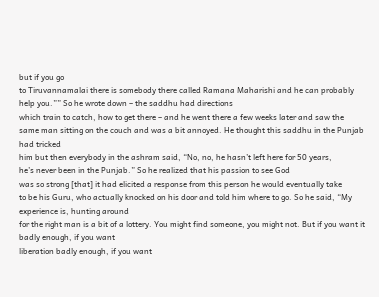but if you go
to Tiruvannamalai there is somebody there called Ramana Maharishi and he can probably
help you.”” So he wrote down – the saddhu had directions
which train to catch, how to get there – and he went there a few weeks later and saw the
same man sitting on the couch and was a bit annoyed. He thought this saddhu in the Punjab had tricked
him but then everybody in the ashram said, “No, no, he hasn’t left here for 50 years,
he’s never been in the Punjab.” So he realized that his passion to see God
was so strong [that] it had elicited a response from this person he would eventually take
to be his Guru, who actually knocked on his door and told him where to go. So he said, “My experience is, hunting around
for the right man is a bit of a lottery. You might find someone, you might not. But if you want it badly enough, if you want
liberation badly enough, if you want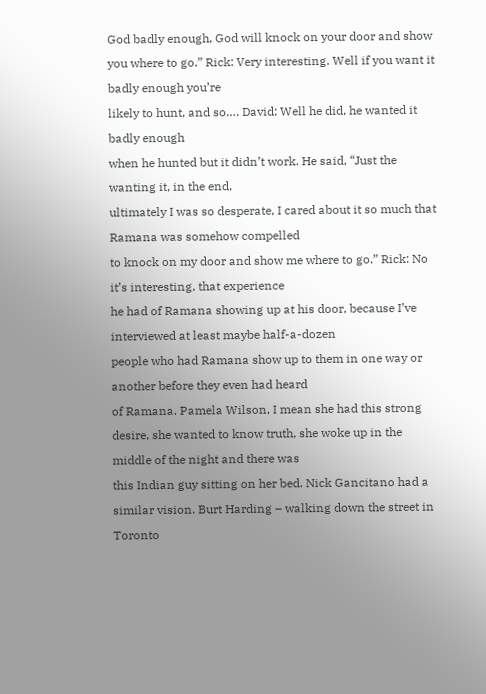God badly enough, God will knock on your door and show
you where to go.” Rick: Very interesting. Well if you want it badly enough you’re
likely to hunt, and so…. David: Well he did, he wanted it badly enough
when he hunted but it didn’t work. He said, “Just the wanting it, in the end,
ultimately I was so desperate, I cared about it so much that Ramana was somehow compelled
to knock on my door and show me where to go.” Rick: No it’s interesting, that experience
he had of Ramana showing up at his door, because I’ve interviewed at least maybe half-a-dozen
people who had Ramana show up to them in one way or another before they even had heard
of Ramana. Pamela Wilson, I mean she had this strong
desire, she wanted to know truth, she woke up in the middle of the night and there was
this Indian guy sitting on her bed. Nick Gancitano had a similar vision. Burt Harding – walking down the street in
Toronto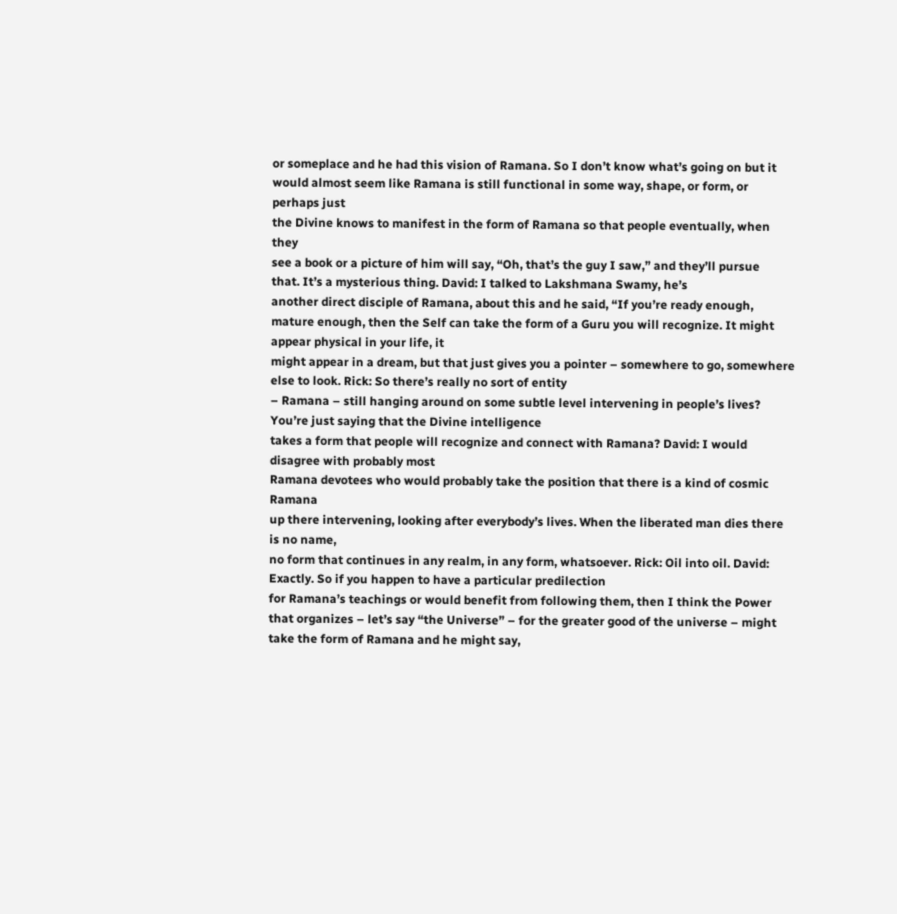or someplace and he had this vision of Ramana. So I don’t know what’s going on but it
would almost seem like Ramana is still functional in some way, shape, or form, or perhaps just
the Divine knows to manifest in the form of Ramana so that people eventually, when they
see a book or a picture of him will say, “Oh, that’s the guy I saw,” and they’ll pursue
that. It’s a mysterious thing. David: I talked to Lakshmana Swamy, he’s
another direct disciple of Ramana, about this and he said, “If you’re ready enough,
mature enough, then the Self can take the form of a Guru you will recognize. It might appear physical in your life, it
might appear in a dream, but that just gives you a pointer – somewhere to go, somewhere
else to look. Rick: So there’s really no sort of entity
– Ramana – still hanging around on some subtle level intervening in people’s lives? You’re just saying that the Divine intelligence
takes a form that people will recognize and connect with Ramana? David: I would disagree with probably most
Ramana devotees who would probably take the position that there is a kind of cosmic Ramana
up there intervening, looking after everybody’s lives. When the liberated man dies there is no name,
no form that continues in any realm, in any form, whatsoever. Rick: Oil into oil. David: Exactly. So if you happen to have a particular predilection
for Ramana’s teachings or would benefit from following them, then I think the Power
that organizes – let’s say “the Universe” – for the greater good of the universe – might
take the form of Ramana and he might say,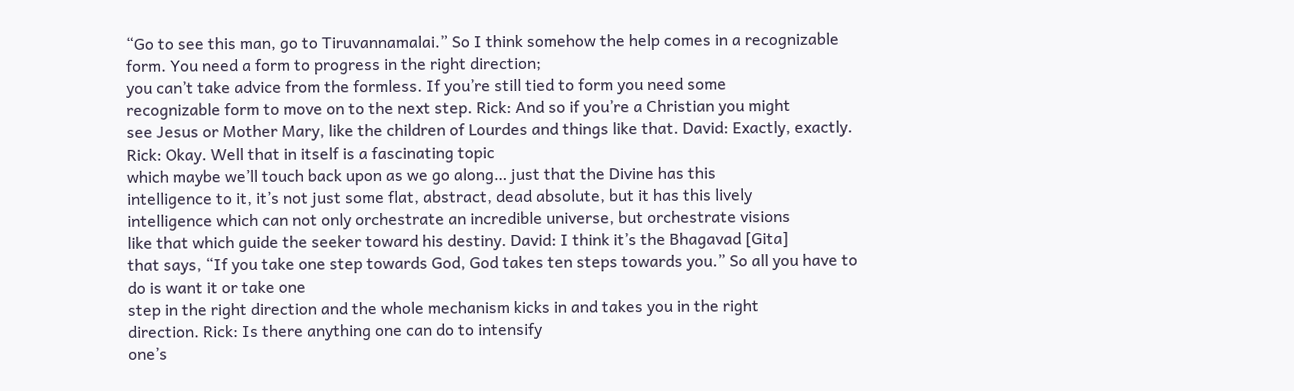“Go to see this man, go to Tiruvannamalai.” So I think somehow the help comes in a recognizable
form. You need a form to progress in the right direction;
you can’t take advice from the formless. If you’re still tied to form you need some
recognizable form to move on to the next step. Rick: And so if you’re a Christian you might
see Jesus or Mother Mary, like the children of Lourdes and things like that. David: Exactly, exactly. Rick: Okay. Well that in itself is a fascinating topic
which maybe we’ll touch back upon as we go along… just that the Divine has this
intelligence to it, it’s not just some flat, abstract, dead absolute, but it has this lively
intelligence which can not only orchestrate an incredible universe, but orchestrate visions
like that which guide the seeker toward his destiny. David: I think it’s the Bhagavad [Gita]
that says, “If you take one step towards God, God takes ten steps towards you.” So all you have to do is want it or take one
step in the right direction and the whole mechanism kicks in and takes you in the right
direction. Rick: Is there anything one can do to intensify
one’s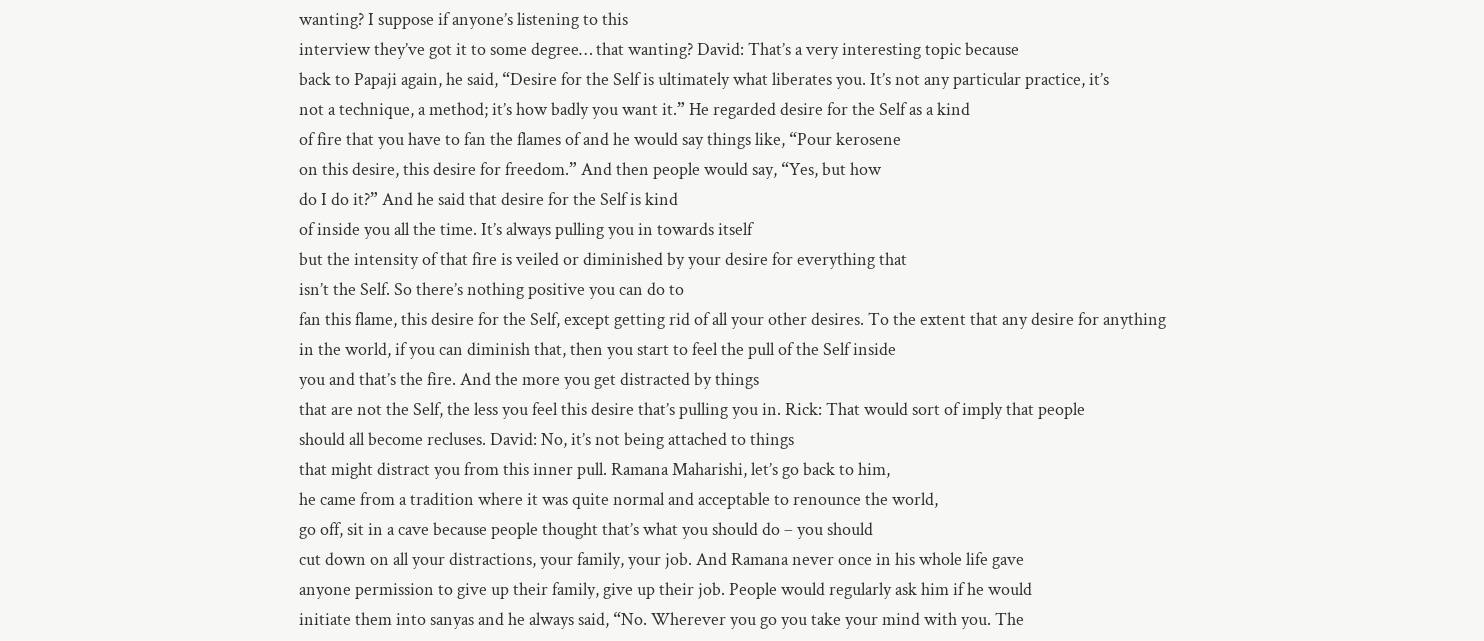wanting? I suppose if anyone’s listening to this
interview they’ve got it to some degree… that wanting? David: That’s a very interesting topic because
back to Papaji again, he said, “Desire for the Self is ultimately what liberates you. It’s not any particular practice, it’s
not a technique, a method; it’s how badly you want it.” He regarded desire for the Self as a kind
of fire that you have to fan the flames of and he would say things like, “Pour kerosene
on this desire, this desire for freedom.” And then people would say, “Yes, but how
do I do it?” And he said that desire for the Self is kind
of inside you all the time. It’s always pulling you in towards itself
but the intensity of that fire is veiled or diminished by your desire for everything that
isn’t the Self. So there’s nothing positive you can do to
fan this flame, this desire for the Self, except getting rid of all your other desires. To the extent that any desire for anything
in the world, if you can diminish that, then you start to feel the pull of the Self inside
you and that’s the fire. And the more you get distracted by things
that are not the Self, the less you feel this desire that’s pulling you in. Rick: That would sort of imply that people
should all become recluses. David: No, it’s not being attached to things
that might distract you from this inner pull. Ramana Maharishi, let’s go back to him,
he came from a tradition where it was quite normal and acceptable to renounce the world,
go off, sit in a cave because people thought that’s what you should do – you should
cut down on all your distractions, your family, your job. And Ramana never once in his whole life gave
anyone permission to give up their family, give up their job. People would regularly ask him if he would
initiate them into sanyas and he always said, “No. Wherever you go you take your mind with you. The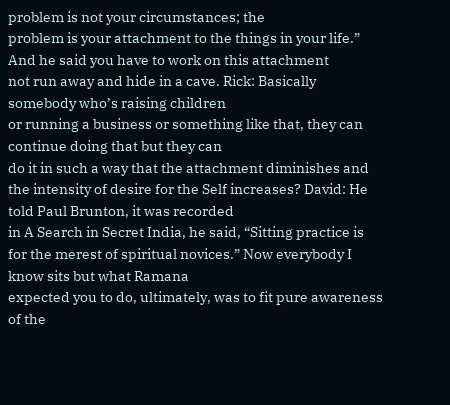problem is not your circumstances; the
problem is your attachment to the things in your life.” And he said you have to work on this attachment
not run away and hide in a cave. Rick: Basically somebody who’s raising children
or running a business or something like that, they can continue doing that but they can
do it in such a way that the attachment diminishes and the intensity of desire for the Self increases? David: He told Paul Brunton, it was recorded
in A Search in Secret India, he said, “Sitting practice is for the merest of spiritual novices.” Now everybody I know sits but what Ramana
expected you to do, ultimately, was to fit pure awareness of the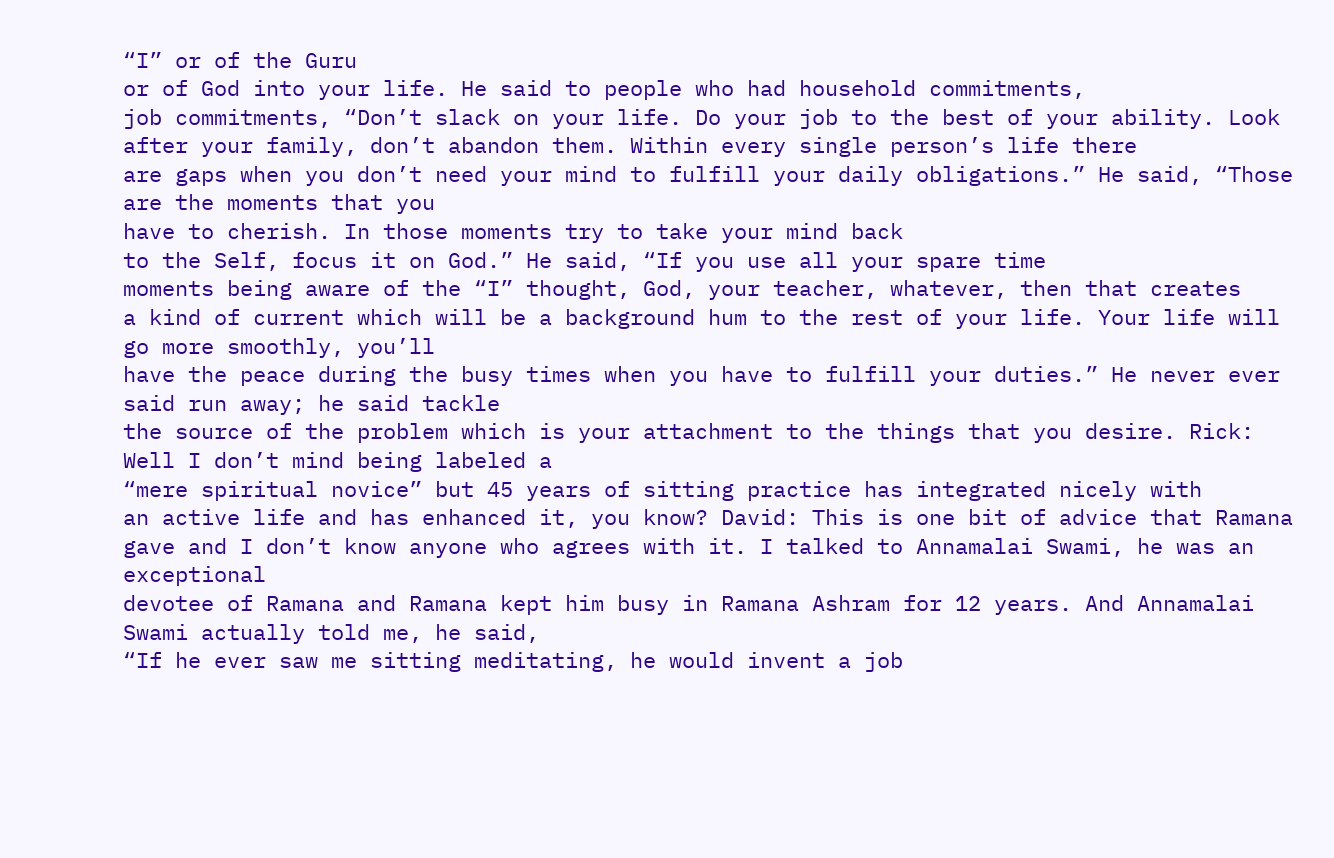“I” or of the Guru
or of God into your life. He said to people who had household commitments,
job commitments, “Don’t slack on your life. Do your job to the best of your ability. Look after your family, don’t abandon them. Within every single person’s life there
are gaps when you don’t need your mind to fulfill your daily obligations.” He said, “Those are the moments that you
have to cherish. In those moments try to take your mind back
to the Self, focus it on God.” He said, “If you use all your spare time
moments being aware of the “I” thought, God, your teacher, whatever, then that creates
a kind of current which will be a background hum to the rest of your life. Your life will go more smoothly, you’ll
have the peace during the busy times when you have to fulfill your duties.” He never ever said run away; he said tackle
the source of the problem which is your attachment to the things that you desire. Rick: Well I don’t mind being labeled a
“mere spiritual novice” but 45 years of sitting practice has integrated nicely with
an active life and has enhanced it, you know? David: This is one bit of advice that Ramana
gave and I don’t know anyone who agrees with it. I talked to Annamalai Swami, he was an exceptional
devotee of Ramana and Ramana kept him busy in Ramana Ashram for 12 years. And Annamalai Swami actually told me, he said,
“If he ever saw me sitting meditating, he would invent a job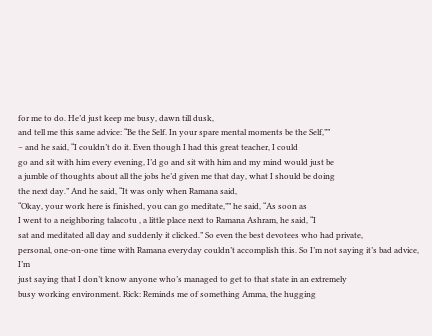for me to do. He’d just keep me busy, dawn till dusk,
and tell me this same advice: “Be the Self. In your spare mental moments be the Self,””
– and he said, “I couldn’t do it. Even though I had this great teacher, I could
go and sit with him every evening, I’d go and sit with him and my mind would just be
a jumble of thoughts about all the jobs he’d given me that day, what I should be doing
the next day.” And he said, “It was only when Ramana said,
“Okay, your work here is finished, you can go meditate,”” he said, “As soon as
I went to a neighboring talacotu , a little place next to Ramana Ashram, he said, “I
sat and meditated all day and suddenly it clicked.” So even the best devotees who had private,
personal, one-on-one time with Ramana everyday couldn’t accomplish this. So I’m not saying it’s bad advice, I’m
just saying that I don’t know anyone who’s managed to get to that state in an extremely
busy working environment. Rick: Reminds me of something Amma, the hugging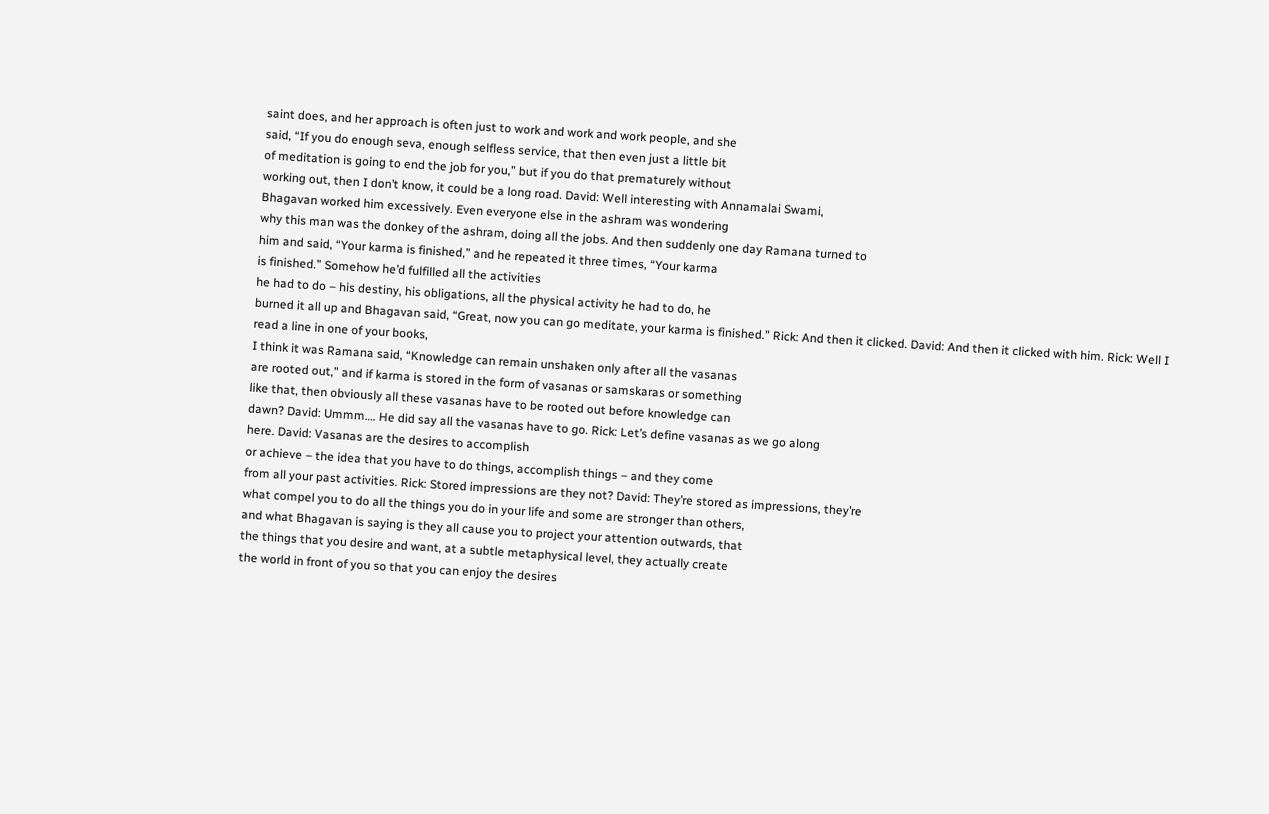saint does, and her approach is often just to work and work and work people, and she
said, “If you do enough seva, enough selfless service, that then even just a little bit
of meditation is going to end the job for you,” but if you do that prematurely without
working out, then I don’t know, it could be a long road. David: Well interesting with Annamalai Swami,
Bhagavan worked him excessively. Even everyone else in the ashram was wondering
why this man was the donkey of the ashram, doing all the jobs. And then suddenly one day Ramana turned to
him and said, “Your karma is finished,” and he repeated it three times, “Your karma
is finished.” Somehow he’d fulfilled all the activities
he had to do – his destiny, his obligations, all the physical activity he had to do, he
burned it all up and Bhagavan said, “Great, now you can go meditate, your karma is finished.” Rick: And then it clicked. David: And then it clicked with him. Rick: Well I read a line in one of your books,
I think it was Ramana said, “Knowledge can remain unshaken only after all the vasanas
are rooted out,” and if karma is stored in the form of vasanas or samskaras or something
like that, then obviously all these vasanas have to be rooted out before knowledge can
dawn? David: Ummm…. He did say all the vasanas have to go. Rick: Let’s define vasanas as we go along
here. David: Vasanas are the desires to accomplish
or achieve – the idea that you have to do things, accomplish things – and they come
from all your past activities. Rick: Stored impressions are they not? David: They’re stored as impressions, they’re
what compel you to do all the things you do in your life and some are stronger than others,
and what Bhagavan is saying is they all cause you to project your attention outwards, that
the things that you desire and want, at a subtle metaphysical level, they actually create
the world in front of you so that you can enjoy the desires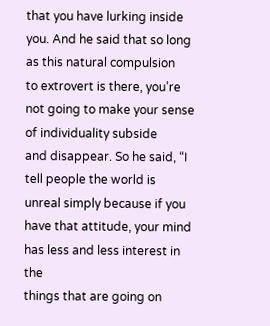that you have lurking inside
you. And he said that so long as this natural compulsion
to extrovert is there, you’re not going to make your sense of individuality subside
and disappear. So he said, “I tell people the world is
unreal simply because if you have that attitude, your mind has less and less interest in the
things that are going on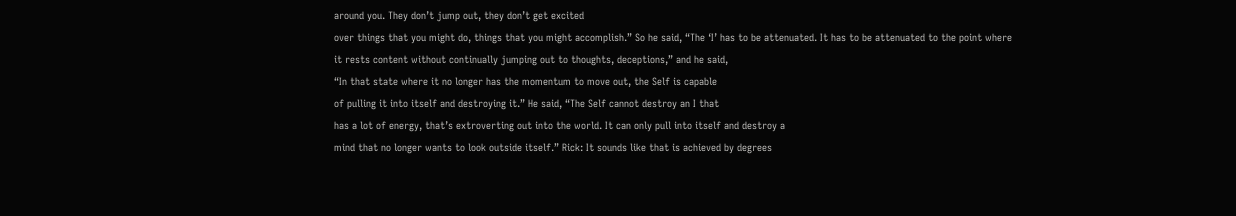around you. They don’t jump out, they don’t get excited
over things that you might do, things that you might accomplish.” So he said, “The ‘I’ has to be attenuated. It has to be attenuated to the point where
it rests content without continually jumping out to thoughts, deceptions,” and he said,
“In that state where it no longer has the momentum to move out, the Self is capable
of pulling it into itself and destroying it.” He said, “The Self cannot destroy an I that
has a lot of energy, that’s extroverting out into the world. It can only pull into itself and destroy a
mind that no longer wants to look outside itself.” Rick: It sounds like that is achieved by degrees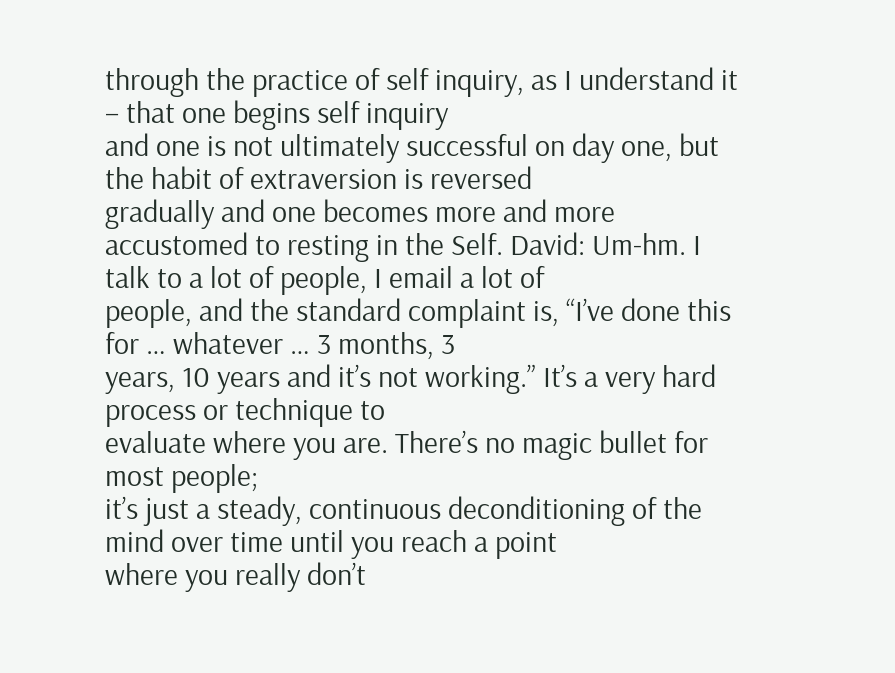through the practice of self inquiry, as I understand it – that one begins self inquiry
and one is not ultimately successful on day one, but the habit of extraversion is reversed
gradually and one becomes more and more accustomed to resting in the Self. David: Um-hm. I talk to a lot of people, I email a lot of
people, and the standard complaint is, “I’ve done this for … whatever … 3 months, 3
years, 10 years and it’s not working.” It’s a very hard process or technique to
evaluate where you are. There’s no magic bullet for most people;
it’s just a steady, continuous deconditioning of the mind over time until you reach a point
where you really don’t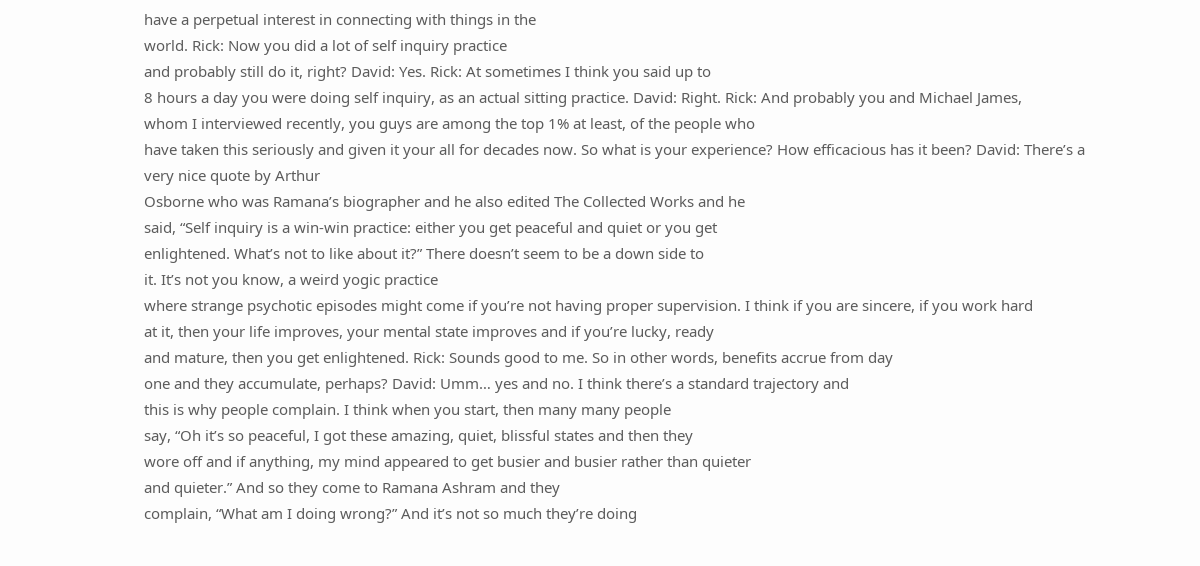have a perpetual interest in connecting with things in the
world. Rick: Now you did a lot of self inquiry practice
and probably still do it, right? David: Yes. Rick: At sometimes I think you said up to
8 hours a day you were doing self inquiry, as an actual sitting practice. David: Right. Rick: And probably you and Michael James,
whom I interviewed recently, you guys are among the top 1% at least, of the people who
have taken this seriously and given it your all for decades now. So what is your experience? How efficacious has it been? David: There’s a very nice quote by Arthur
Osborne who was Ramana’s biographer and he also edited The Collected Works and he
said, “Self inquiry is a win-win practice: either you get peaceful and quiet or you get
enlightened. What’s not to like about it?” There doesn’t seem to be a down side to
it. It’s not you know, a weird yogic practice
where strange psychotic episodes might come if you’re not having proper supervision. I think if you are sincere, if you work hard
at it, then your life improves, your mental state improves and if you’re lucky, ready
and mature, then you get enlightened. Rick: Sounds good to me. So in other words, benefits accrue from day
one and they accumulate, perhaps? David: Umm… yes and no. I think there’s a standard trajectory and
this is why people complain. I think when you start, then many many people
say, “Oh it’s so peaceful, I got these amazing, quiet, blissful states and then they
wore off and if anything, my mind appeared to get busier and busier rather than quieter
and quieter.” And so they come to Ramana Ashram and they
complain, “What am I doing wrong?” And it’s not so much they’re doing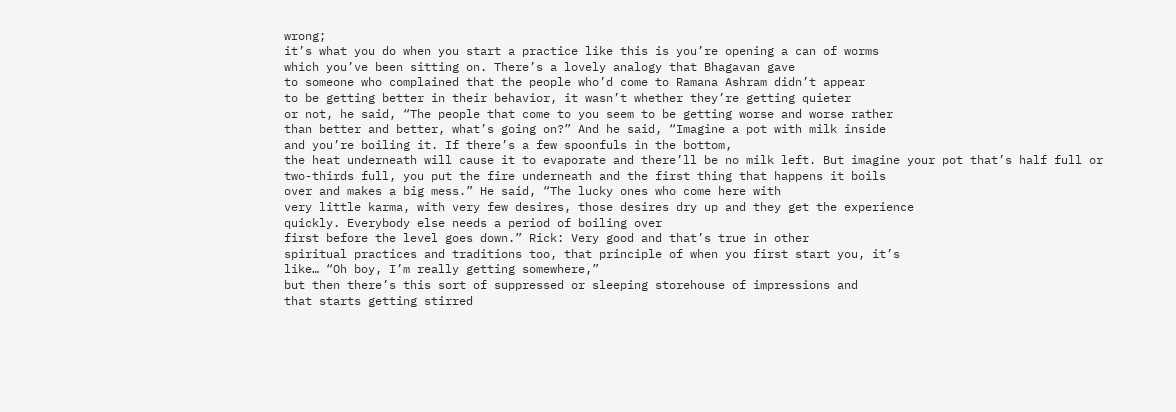wrong;
it’s what you do when you start a practice like this is you’re opening a can of worms
which you’ve been sitting on. There’s a lovely analogy that Bhagavan gave
to someone who complained that the people who’d come to Ramana Ashram didn’t appear
to be getting better in their behavior, it wasn’t whether they’re getting quieter
or not, he said, “The people that come to you seem to be getting worse and worse rather
than better and better, what’s going on?” And he said, “Imagine a pot with milk inside
and you’re boiling it. If there’s a few spoonfuls in the bottom,
the heat underneath will cause it to evaporate and there’ll be no milk left. But imagine your pot that’s half full or
two-thirds full, you put the fire underneath and the first thing that happens it boils
over and makes a big mess.” He said, “The lucky ones who come here with
very little karma, with very few desires, those desires dry up and they get the experience
quickly. Everybody else needs a period of boiling over
first before the level goes down.” Rick: Very good and that’s true in other
spiritual practices and traditions too, that principle of when you first start you, it’s
like… “Oh boy, I’m really getting somewhere,”
but then there’s this sort of suppressed or sleeping storehouse of impressions and
that starts getting stirred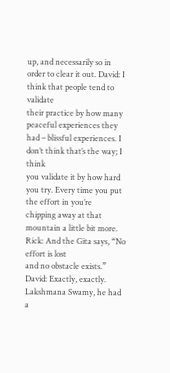up, and necessarily so in order to clear it out. David: I think that people tend to validate
their practice by how many peaceful experiences they had – blissful experiences. I don’t think that’s the way; I think
you validate it by how hard you try. Every time you put the effort in you’re
chipping away at that mountain a little bit more. Rick: And the Gita says, “No effort is lost
and no obstacle exists.” David: Exactly, exactly. Lakshmana Swamy, he had a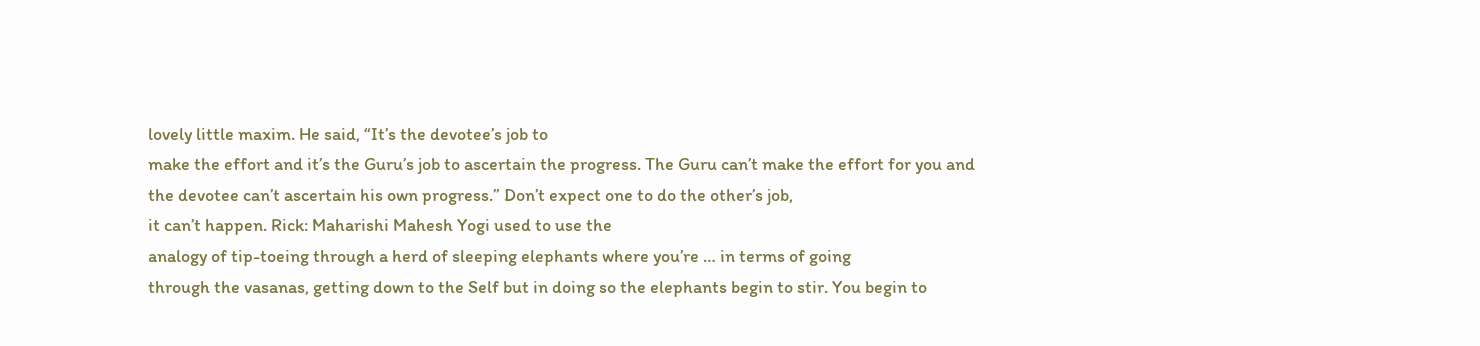lovely little maxim. He said, “It’s the devotee’s job to
make the effort and it’s the Guru’s job to ascertain the progress. The Guru can’t make the effort for you and
the devotee can’t ascertain his own progress.” Don’t expect one to do the other’s job,
it can’t happen. Rick: Maharishi Mahesh Yogi used to use the
analogy of tip-toeing through a herd of sleeping elephants where you’re … in terms of going
through the vasanas, getting down to the Self but in doing so the elephants begin to stir. You begin to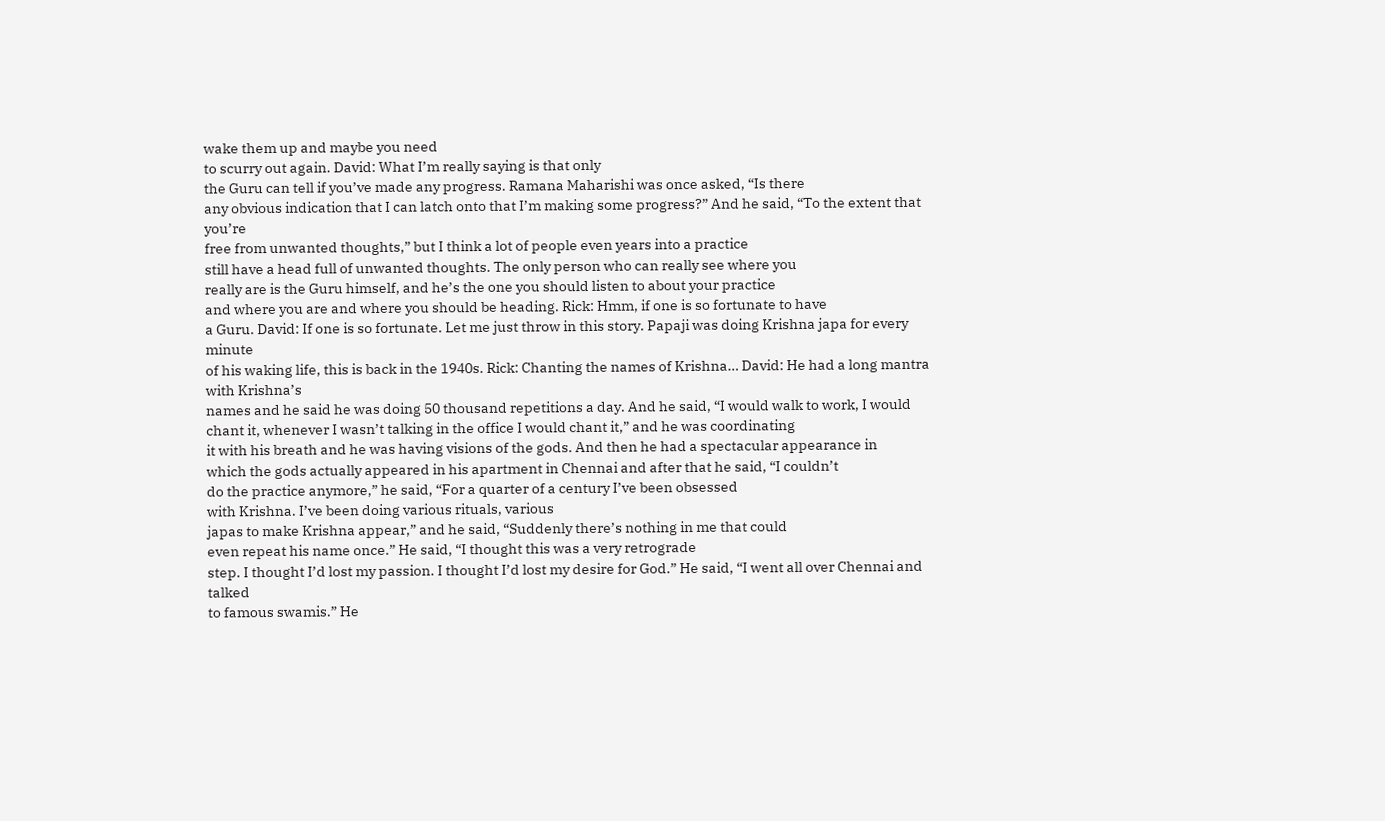wake them up and maybe you need
to scurry out again. David: What I’m really saying is that only
the Guru can tell if you’ve made any progress. Ramana Maharishi was once asked, “Is there
any obvious indication that I can latch onto that I’m making some progress?” And he said, “To the extent that you’re
free from unwanted thoughts,” but I think a lot of people even years into a practice
still have a head full of unwanted thoughts. The only person who can really see where you
really are is the Guru himself, and he’s the one you should listen to about your practice
and where you are and where you should be heading. Rick: Hmm, if one is so fortunate to have
a Guru. David: If one is so fortunate. Let me just throw in this story. Papaji was doing Krishna japa for every minute
of his waking life, this is back in the 1940s. Rick: Chanting the names of Krishna… David: He had a long mantra with Krishna’s
names and he said he was doing 50 thousand repetitions a day. And he said, “I would walk to work, I would
chant it, whenever I wasn’t talking in the office I would chant it,” and he was coordinating
it with his breath and he was having visions of the gods. And then he had a spectacular appearance in
which the gods actually appeared in his apartment in Chennai and after that he said, “I couldn’t
do the practice anymore,” he said, “For a quarter of a century I’ve been obsessed
with Krishna. I’ve been doing various rituals, various
japas to make Krishna appear,” and he said, “Suddenly there’s nothing in me that could
even repeat his name once.” He said, “I thought this was a very retrograde
step. I thought I’d lost my passion. I thought I’d lost my desire for God.” He said, “I went all over Chennai and talked
to famous swamis.” He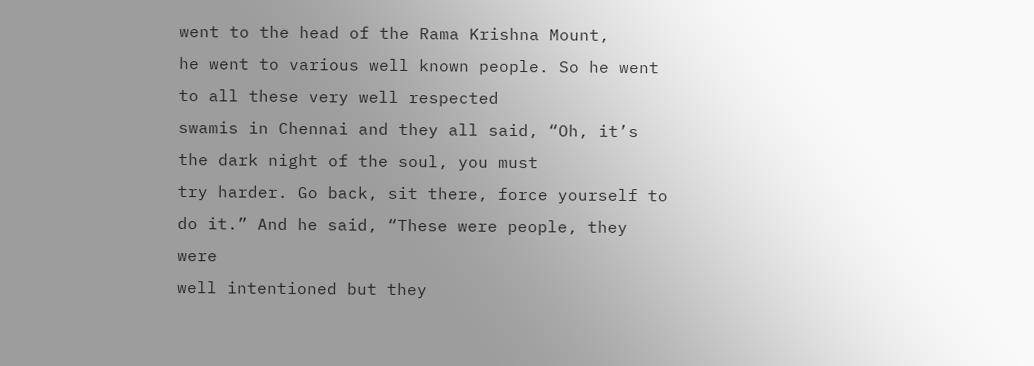went to the head of the Rama Krishna Mount,
he went to various well known people. So he went to all these very well respected
swamis in Chennai and they all said, “Oh, it’s the dark night of the soul, you must
try harder. Go back, sit there, force yourself to do it.” And he said, “These were people, they were
well intentioned but they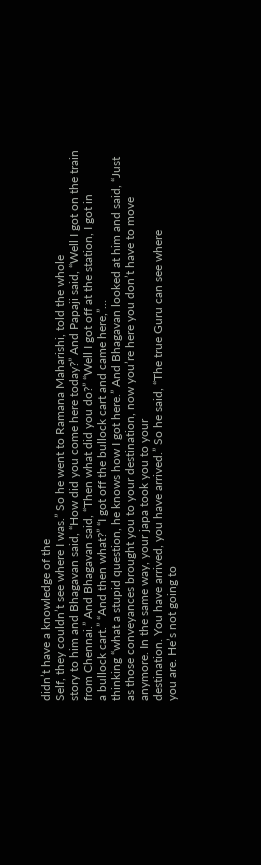didn’t have a knowledge of the
Self, they couldn’t see where I was.” So he went to Ramana Maharishi, told the whole
story to him and Bhagavan said, “How did you come here today?” And Papaji said, “Well I got on the train
from Chennai.” And Bhagavan said, “Then what did you do?” “Well I got off at the station, I got in
a bullock cart.” “And then what?” “I got off the bullock cart and came here,”…
thinking “what a stupid question, he knows how I got here.” And Bhagavan looked at him and said, “Just
as those conveyances brought you to your destination, now you’re here you don’t have to move
anymore. In the same way, your japa took you to your
destination. You have arrived, you have arrived.” So he said, “The true Guru can see where
you are. He’s not going to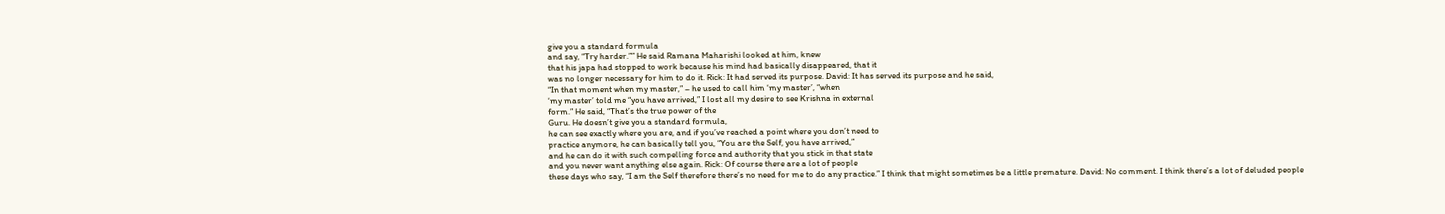give you a standard formula
and say, “Try harder.”” He said Ramana Maharishi looked at him, knew
that his japa had stopped to work because his mind had basically disappeared, that it
was no longer necessary for him to do it. Rick: It had served its purpose. David: It has served its purpose and he said,
“In that moment when my master,” – he used to call him ‘my master’, “when
‘my master’ told me “you have arrived,” I lost all my desire to see Krishna in external
form.” He said, “That’s the true power of the
Guru. He doesn’t give you a standard formula,
he can see exactly where you are, and if you’ve reached a point where you don’t need to
practice anymore, he can basically tell you, “You are the Self, you have arrived,”
and he can do it with such compelling force and authority that you stick in that state
and you never want anything else again. Rick: Of course there are a lot of people
these days who say, “I am the Self therefore there’s no need for me to do any practice.” I think that might sometimes be a little premature. David: No comment. I think there’s a lot of deluded people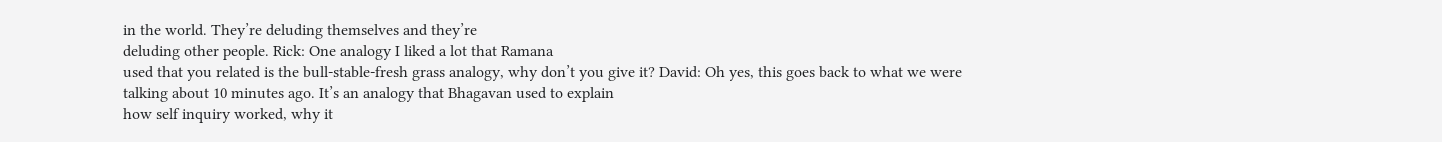in the world. They’re deluding themselves and they’re
deluding other people. Rick: One analogy I liked a lot that Ramana
used that you related is the bull-stable-fresh grass analogy, why don’t you give it? David: Oh yes, this goes back to what we were
talking about 10 minutes ago. It’s an analogy that Bhagavan used to explain
how self inquiry worked, why it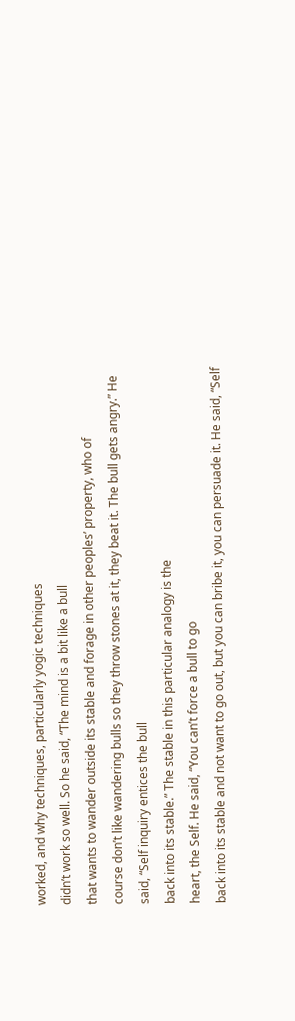worked, and why techniques, particularly yogic techniques
didn’t work so well. So he said, “The mind is a bit like a bull
that wants to wander outside its stable and forage in other peoples’ property, who of
course don’t like wandering bulls so they throw stones at it, they beat it. The bull gets angry.” He said, “Self inquiry entices the bull
back into its stable.” The stable in this particular analogy is the
heart, the Self. He said, “You can’t force a bull to go
back into its stable and not want to go out, but you can bribe it, you can persuade it. He said, “Self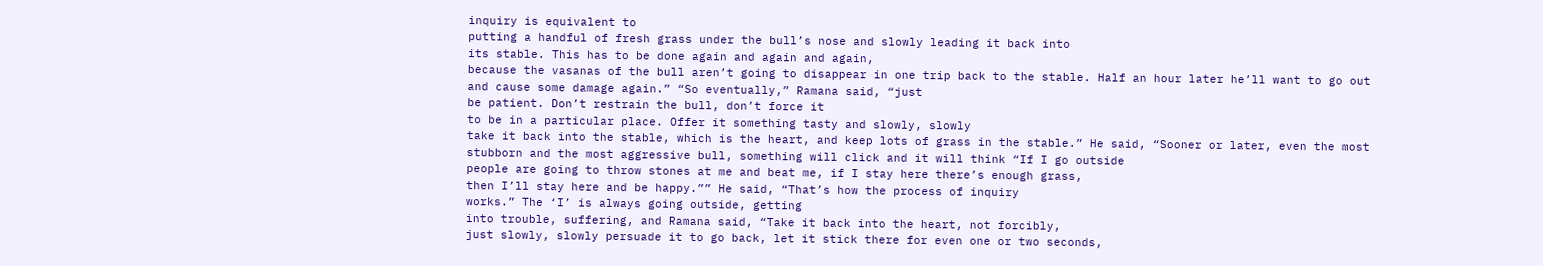inquiry is equivalent to
putting a handful of fresh grass under the bull’s nose and slowly leading it back into
its stable. This has to be done again and again and again,
because the vasanas of the bull aren’t going to disappear in one trip back to the stable. Half an hour later he’ll want to go out
and cause some damage again.” “So eventually,” Ramana said, “just
be patient. Don’t restrain the bull, don’t force it
to be in a particular place. Offer it something tasty and slowly, slowly
take it back into the stable, which is the heart, and keep lots of grass in the stable.” He said, “Sooner or later, even the most
stubborn and the most aggressive bull, something will click and it will think “If I go outside
people are going to throw stones at me and beat me, if I stay here there’s enough grass,
then I’ll stay here and be happy.”” He said, “That’s how the process of inquiry
works.” The ‘I’ is always going outside, getting
into trouble, suffering, and Ramana said, “Take it back into the heart, not forcibly,
just slowly, slowly persuade it to go back, let it stick there for even one or two seconds,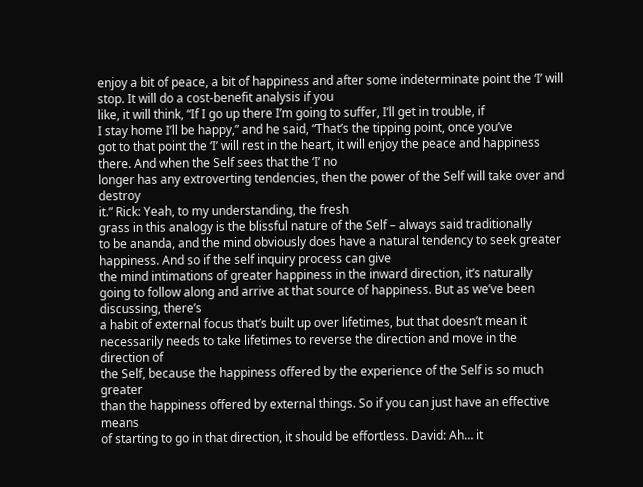enjoy a bit of peace, a bit of happiness and after some indeterminate point the ‘I’ will
stop. It will do a cost-benefit analysis if you
like, it will think, “If I go up there I’m going to suffer, I’ll get in trouble, if
I stay home I’ll be happy,” and he said, “That’s the tipping point, once you’ve
got to that point the ‘I’ will rest in the heart, it will enjoy the peace and happiness
there. And when the Self sees that the ‘I’ no
longer has any extroverting tendencies, then the power of the Self will take over and destroy
it.” Rick: Yeah, to my understanding, the fresh
grass in this analogy is the blissful nature of the Self – always said traditionally
to be ananda, and the mind obviously does have a natural tendency to seek greater happiness. And so if the self inquiry process can give
the mind intimations of greater happiness in the inward direction, it’s naturally
going to follow along and arrive at that source of happiness. But as we’ve been discussing, there’s
a habit of external focus that’s built up over lifetimes, but that doesn’t mean it
necessarily needs to take lifetimes to reverse the direction and move in the direction of
the Self, because the happiness offered by the experience of the Self is so much greater
than the happiness offered by external things. So if you can just have an effective means
of starting to go in that direction, it should be effortless. David: Ah… it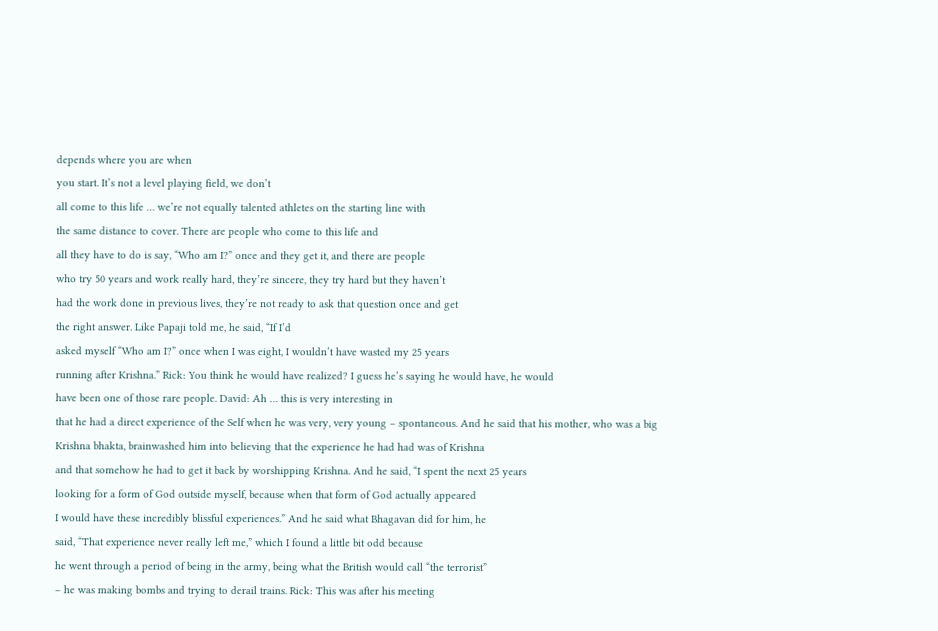depends where you are when
you start. It’s not a level playing field, we don’t
all come to this life … we’re not equally talented athletes on the starting line with
the same distance to cover. There are people who come to this life and
all they have to do is say, “Who am I?” once and they get it, and there are people
who try 50 years and work really hard, they’re sincere, they try hard but they haven’t
had the work done in previous lives, they’re not ready to ask that question once and get
the right answer. Like Papaji told me, he said, “If I’d
asked myself “Who am I?” once when I was eight, I wouldn’t have wasted my 25 years
running after Krishna.” Rick: You think he would have realized? I guess he’s saying he would have, he would
have been one of those rare people. David: Ah … this is very interesting in
that he had a direct experience of the Self when he was very, very young – spontaneous. And he said that his mother, who was a big
Krishna bhakta, brainwashed him into believing that the experience he had had was of Krishna
and that somehow he had to get it back by worshipping Krishna. And he said, “I spent the next 25 years
looking for a form of God outside myself, because when that form of God actually appeared
I would have these incredibly blissful experiences.” And he said what Bhagavan did for him, he
said, “That experience never really left me,” which I found a little bit odd because
he went through a period of being in the army, being what the British would call “the terrorist”
– he was making bombs and trying to derail trains. Rick: This was after his meeting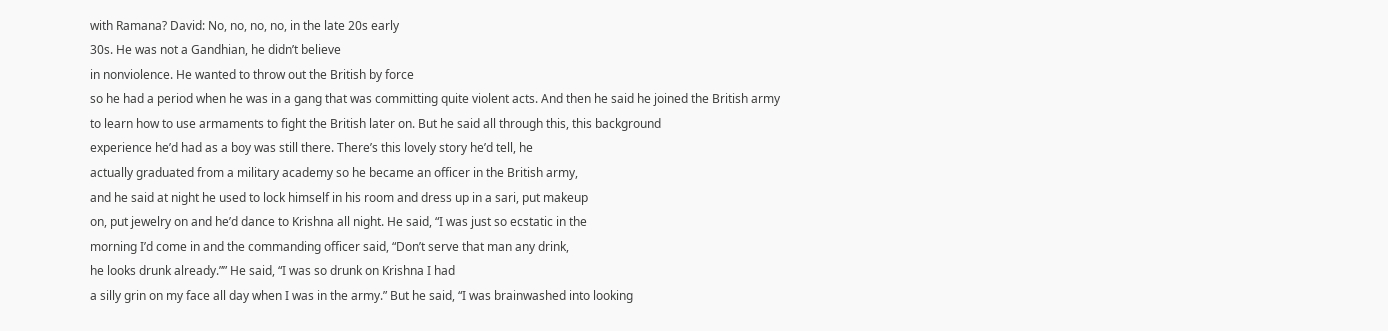with Ramana? David: No, no, no, no, in the late 20s early
30s. He was not a Gandhian, he didn’t believe
in nonviolence. He wanted to throw out the British by force
so he had a period when he was in a gang that was committing quite violent acts. And then he said he joined the British army
to learn how to use armaments to fight the British later on. But he said all through this, this background
experience he’d had as a boy was still there. There’s this lovely story he’d tell, he
actually graduated from a military academy so he became an officer in the British army,
and he said at night he used to lock himself in his room and dress up in a sari, put makeup
on, put jewelry on and he’d dance to Krishna all night. He said, “I was just so ecstatic in the
morning I’d come in and the commanding officer said, “Don’t serve that man any drink,
he looks drunk already.”” He said, “I was so drunk on Krishna I had
a silly grin on my face all day when I was in the army.” But he said, “I was brainwashed into looking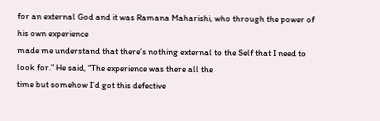for an external God and it was Ramana Maharishi, who through the power of his own experience
made me understand that there’s nothing external to the Self that I need to look for.” He said, “The experience was there all the
time but somehow I’d got this defective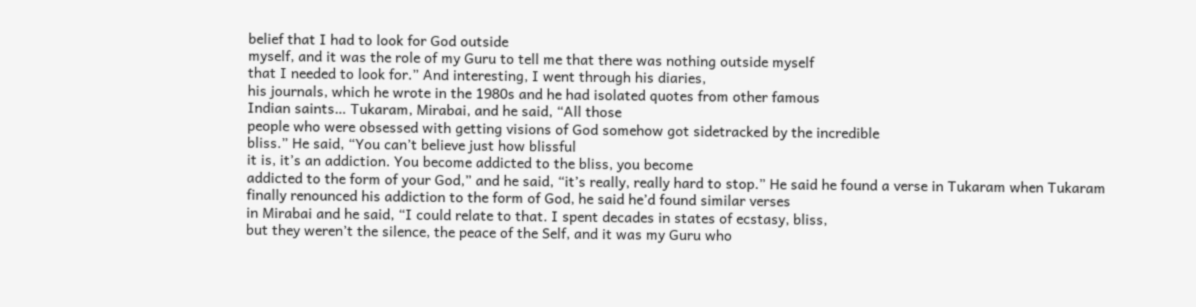belief that I had to look for God outside
myself, and it was the role of my Guru to tell me that there was nothing outside myself
that I needed to look for.” And interesting, I went through his diaries,
his journals, which he wrote in the 1980s and he had isolated quotes from other famous
Indian saints… Tukaram, Mirabai, and he said, “All those
people who were obsessed with getting visions of God somehow got sidetracked by the incredible
bliss.” He said, “You can’t believe just how blissful
it is, it’s an addiction. You become addicted to the bliss, you become
addicted to the form of your God,” and he said, “it’s really, really hard to stop.” He said he found a verse in Tukaram when Tukaram
finally renounced his addiction to the form of God, he said he’d found similar verses
in Mirabai and he said, “I could relate to that. I spent decades in states of ecstasy, bliss,
but they weren’t the silence, the peace of the Self, and it was my Guru who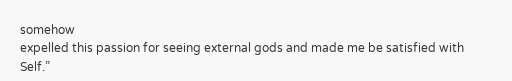somehow
expelled this passion for seeing external gods and made me be satisfied with Self.”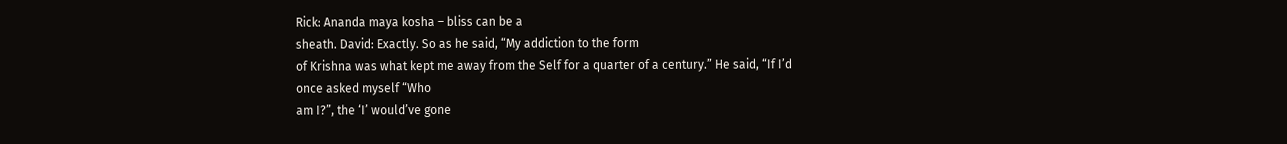Rick: Ananda maya kosha – bliss can be a
sheath. David: Exactly. So as he said, “My addiction to the form
of Krishna was what kept me away from the Self for a quarter of a century.” He said, “If I’d once asked myself “Who
am I?”, the ‘I’ would’ve gone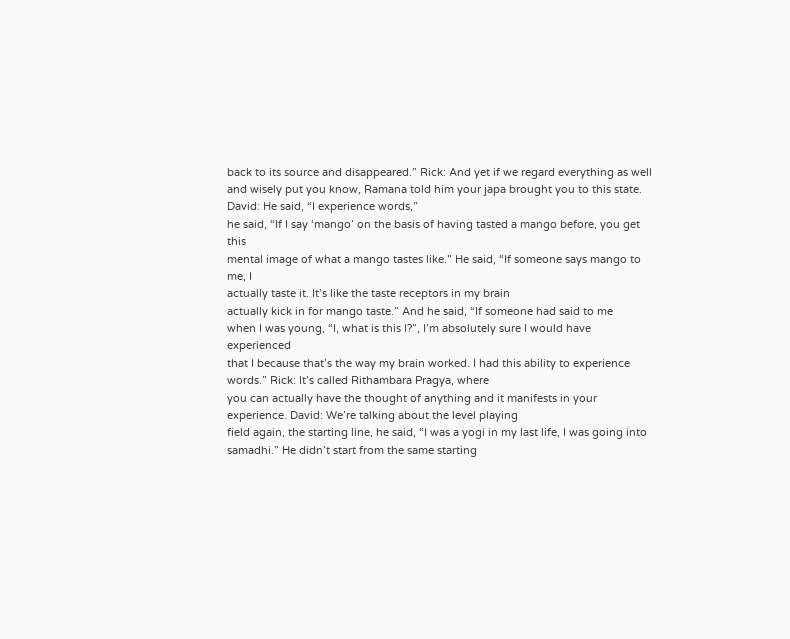back to its source and disappeared.” Rick: And yet if we regard everything as well
and wisely put you know, Ramana told him your japa brought you to this state. David: He said, “I experience words,”
he said, “If I say ‘mango’ on the basis of having tasted a mango before, you get this
mental image of what a mango tastes like.” He said, “If someone says mango to me, I
actually taste it. It’s like the taste receptors in my brain
actually kick in for mango taste.” And he said, “If someone had said to me
when I was young, “I, what is this I?”, I’m absolutely sure I would have experienced
that I because that’s the way my brain worked. I had this ability to experience words.” Rick: It’s called Rithambara Pragya, where
you can actually have the thought of anything and it manifests in your experience. David: We’re talking about the level playing
field again, the starting line, he said, “I was a yogi in my last life, I was going into
samadhi.” He didn’t start from the same starting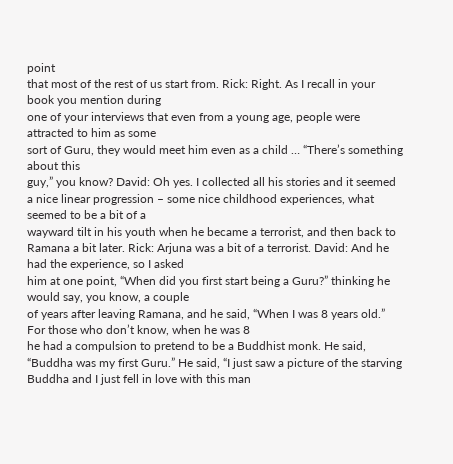point
that most of the rest of us start from. Rick: Right. As I recall in your book you mention during
one of your interviews that even from a young age, people were attracted to him as some
sort of Guru, they would meet him even as a child … “There’s something about this
guy,” you know? David: Oh yes. I collected all his stories and it seemed
a nice linear progression – some nice childhood experiences, what seemed to be a bit of a
wayward tilt in his youth when he became a terrorist, and then back to Ramana a bit later. Rick: Arjuna was a bit of a terrorist. David: And he had the experience, so I asked
him at one point, “When did you first start being a Guru?” thinking he would say, you know, a couple
of years after leaving Ramana, and he said, “When I was 8 years old.” For those who don’t know, when he was 8
he had a compulsion to pretend to be a Buddhist monk. He said, “Buddha was my first Guru.” He said, “I just saw a picture of the starving
Buddha and I just fell in love with this man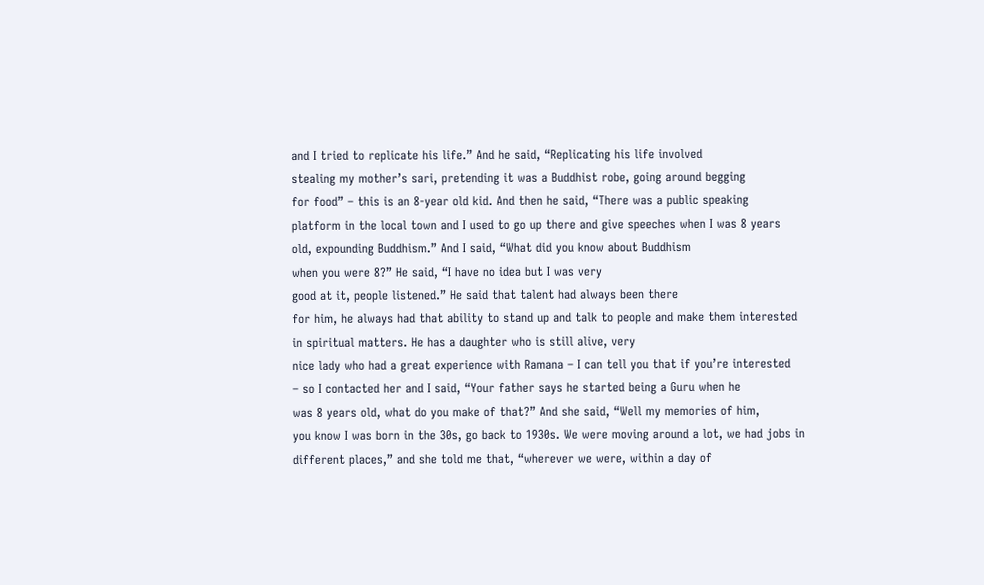and I tried to replicate his life.” And he said, “Replicating his life involved
stealing my mother’s sari, pretending it was a Buddhist robe, going around begging
for food” – this is an 8-year old kid. And then he said, “There was a public speaking
platform in the local town and I used to go up there and give speeches when I was 8 years
old, expounding Buddhism.” And I said, “What did you know about Buddhism
when you were 8?” He said, “I have no idea but I was very
good at it, people listened.” He said that talent had always been there
for him, he always had that ability to stand up and talk to people and make them interested
in spiritual matters. He has a daughter who is still alive, very
nice lady who had a great experience with Ramana – I can tell you that if you’re interested
– so I contacted her and I said, “Your father says he started being a Guru when he
was 8 years old, what do you make of that?” And she said, “Well my memories of him,
you know I was born in the 30s, go back to 1930s. We were moving around a lot, we had jobs in
different places,” and she told me that, “wherever we were, within a day of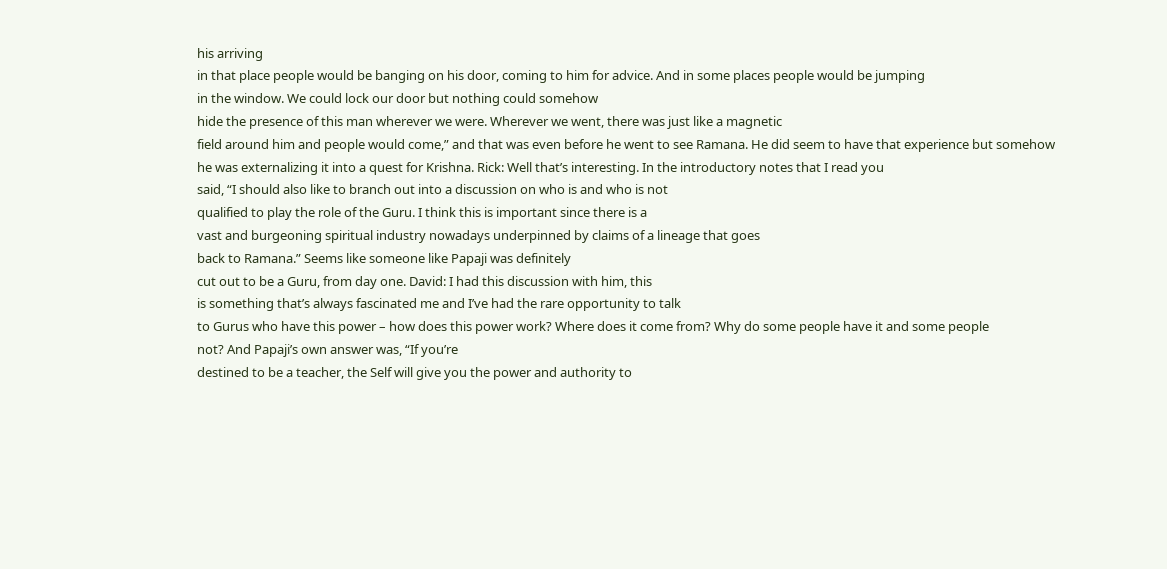his arriving
in that place people would be banging on his door, coming to him for advice. And in some places people would be jumping
in the window. We could lock our door but nothing could somehow
hide the presence of this man wherever we were. Wherever we went, there was just like a magnetic
field around him and people would come,” and that was even before he went to see Ramana. He did seem to have that experience but somehow
he was externalizing it into a quest for Krishna. Rick: Well that’s interesting. In the introductory notes that I read you
said, “I should also like to branch out into a discussion on who is and who is not
qualified to play the role of the Guru. I think this is important since there is a
vast and burgeoning spiritual industry nowadays underpinned by claims of a lineage that goes
back to Ramana.” Seems like someone like Papaji was definitely
cut out to be a Guru, from day one. David: I had this discussion with him, this
is something that’s always fascinated me and I’ve had the rare opportunity to talk
to Gurus who have this power – how does this power work? Where does it come from? Why do some people have it and some people
not? And Papaji’s own answer was, “If you’re
destined to be a teacher, the Self will give you the power and authority to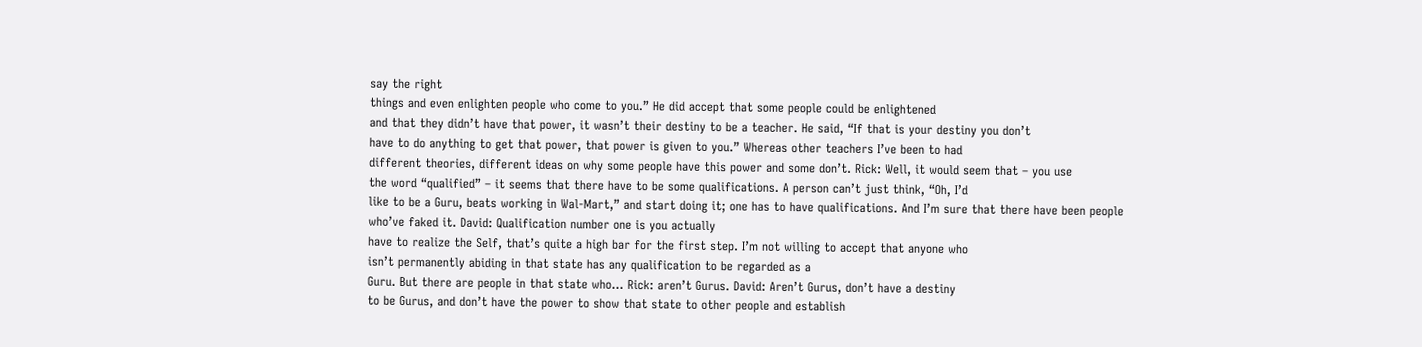say the right
things and even enlighten people who come to you.” He did accept that some people could be enlightened
and that they didn’t have that power, it wasn’t their destiny to be a teacher. He said, “If that is your destiny you don’t
have to do anything to get that power, that power is given to you.” Whereas other teachers I’ve been to had
different theories, different ideas on why some people have this power and some don’t. Rick: Well, it would seem that – you use
the word “qualified” – it seems that there have to be some qualifications. A person can’t just think, “Oh, I’d
like to be a Guru, beats working in Wal-Mart,” and start doing it; one has to have qualifications. And I’m sure that there have been people
who’ve faked it. David: Qualification number one is you actually
have to realize the Self, that’s quite a high bar for the first step. I’m not willing to accept that anyone who
isn’t permanently abiding in that state has any qualification to be regarded as a
Guru. But there are people in that state who… Rick: aren’t Gurus. David: Aren’t Gurus, don’t have a destiny
to be Gurus, and don’t have the power to show that state to other people and establish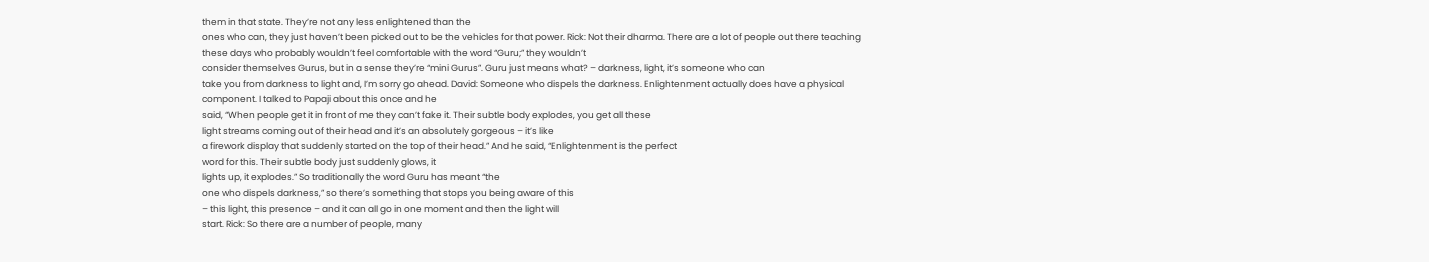them in that state. They’re not any less enlightened than the
ones who can, they just haven’t been picked out to be the vehicles for that power. Rick: Not their dharma. There are a lot of people out there teaching
these days who probably wouldn’t feel comfortable with the word “Guru;” they wouldn’t
consider themselves Gurus, but in a sense they’re “mini Gurus”. Guru just means what? – darkness, light, it’s someone who can
take you from darkness to light and, I’m sorry go ahead. David: Someone who dispels the darkness. Enlightenment actually does have a physical
component. I talked to Papaji about this once and he
said, “When people get it in front of me they can’t fake it. Their subtle body explodes, you get all these
light streams coming out of their head and it’s an absolutely gorgeous – it’s like
a firework display that suddenly started on the top of their head.” And he said, “Enlightenment is the perfect
word for this. Their subtle body just suddenly glows, it
lights up, it explodes.” So traditionally the word Guru has meant “the
one who dispels darkness,” so there’s something that stops you being aware of this
– this light, this presence – and it can all go in one moment and then the light will
start. Rick: So there are a number of people, many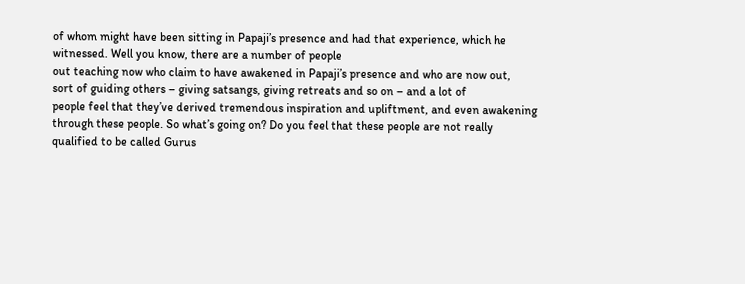of whom might have been sitting in Papaji’s presence and had that experience, which he
witnessed. Well you know, there are a number of people
out teaching now who claim to have awakened in Papaji’s presence and who are now out,
sort of guiding others – giving satsangs, giving retreats and so on – and a lot of
people feel that they’ve derived tremendous inspiration and upliftment, and even awakening
through these people. So what’s going on? Do you feel that these people are not really
qualified to be called Gurus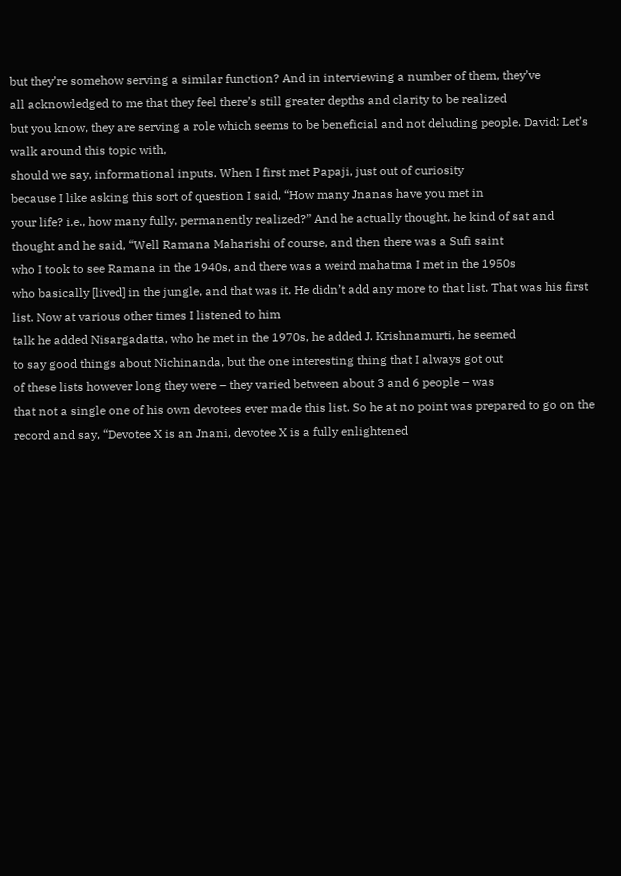but they’re somehow serving a similar function? And in interviewing a number of them, they’ve
all acknowledged to me that they feel there’s still greater depths and clarity to be realized
but you know, they are serving a role which seems to be beneficial and not deluding people. David: Let’s walk around this topic with,
should we say, informational inputs. When I first met Papaji, just out of curiosity
because I like asking this sort of question I said, “How many Jnanas have you met in
your life? i.e., how many fully, permanently realized?” And he actually thought, he kind of sat and
thought and he said, “Well Ramana Maharishi of course, and then there was a Sufi saint
who I took to see Ramana in the 1940s, and there was a weird mahatma I met in the 1950s
who basically [lived] in the jungle, and that was it. He didn’t add any more to that list. That was his first list. Now at various other times I listened to him
talk he added Nisargadatta, who he met in the 1970s, he added J. Krishnamurti, he seemed
to say good things about Nichinanda, but the one interesting thing that I always got out
of these lists however long they were – they varied between about 3 and 6 people – was
that not a single one of his own devotees ever made this list. So he at no point was prepared to go on the
record and say, “Devotee X is an Jnani, devotee X is a fully enlightened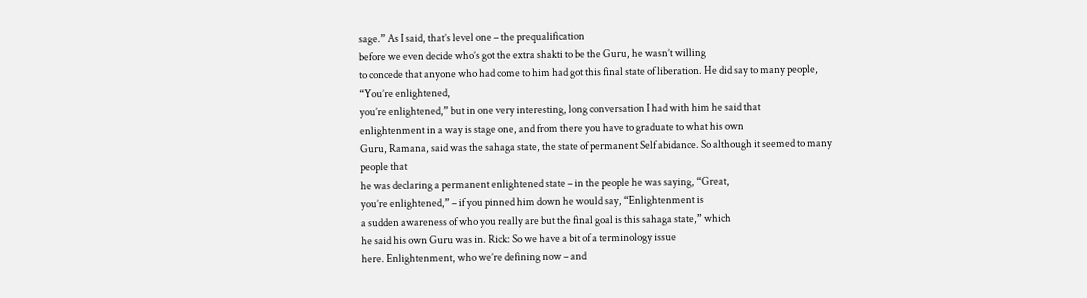sage.” As I said, that’s level one – the prequalification
before we even decide who’s got the extra shakti to be the Guru, he wasn’t willing
to concede that anyone who had come to him had got this final state of liberation. He did say to many people, “You’re enlightened,
you’re enlightened,” but in one very interesting, long conversation I had with him he said that
enlightenment in a way is stage one, and from there you have to graduate to what his own
Guru, Ramana, said was the sahaga state, the state of permanent Self abidance. So although it seemed to many people that
he was declaring a permanent enlightened state – in the people he was saying, “Great,
you’re enlightened,” – if you pinned him down he would say, “Enlightenment is
a sudden awareness of who you really are but the final goal is this sahaga state,” which
he said his own Guru was in. Rick: So we have a bit of a terminology issue
here. Enlightenment, who we’re defining now – and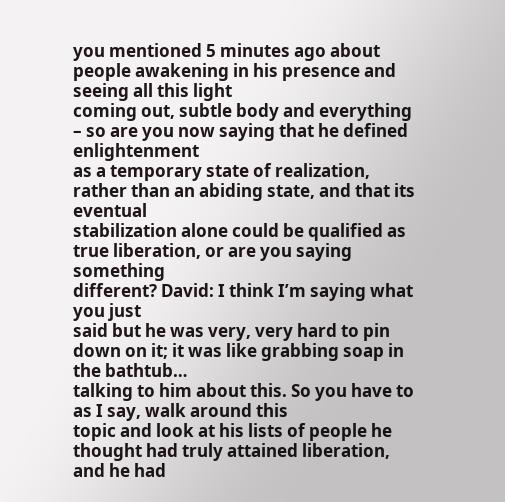you mentioned 5 minutes ago about people awakening in his presence and seeing all this light
coming out, subtle body and everything – so are you now saying that he defined enlightenment
as a temporary state of realization, rather than an abiding state, and that its eventual
stabilization alone could be qualified as true liberation, or are you saying something
different? David: I think I’m saying what you just
said but he was very, very hard to pin down on it; it was like grabbing soap in the bathtub…
talking to him about this. So you have to as I say, walk around this
topic and look at his lists of people he thought had truly attained liberation, and he had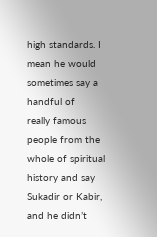high standards. I mean he would sometimes say a handful of
really famous people from the whole of spiritual history and say Sukadir or Kabir, and he didn’t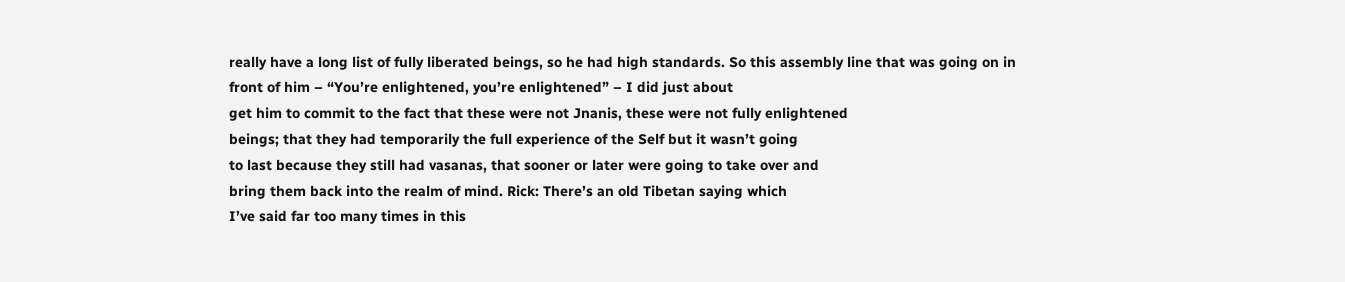really have a long list of fully liberated beings, so he had high standards. So this assembly line that was going on in
front of him – “You’re enlightened, you’re enlightened” – I did just about
get him to commit to the fact that these were not Jnanis, these were not fully enlightened
beings; that they had temporarily the full experience of the Self but it wasn’t going
to last because they still had vasanas, that sooner or later were going to take over and
bring them back into the realm of mind. Rick: There’s an old Tibetan saying which
I’ve said far too many times in this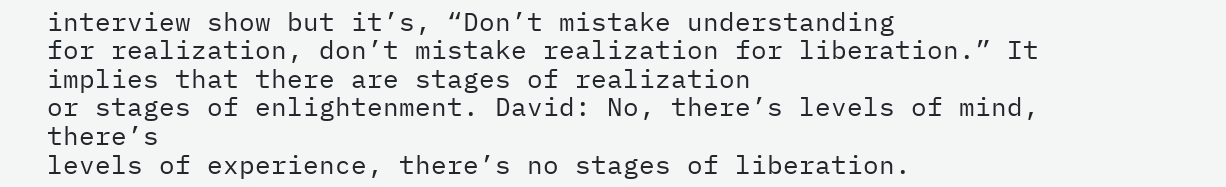interview show but it’s, “Don’t mistake understanding
for realization, don’t mistake realization for liberation.” It implies that there are stages of realization
or stages of enlightenment. David: No, there’s levels of mind, there’s
levels of experience, there’s no stages of liberation.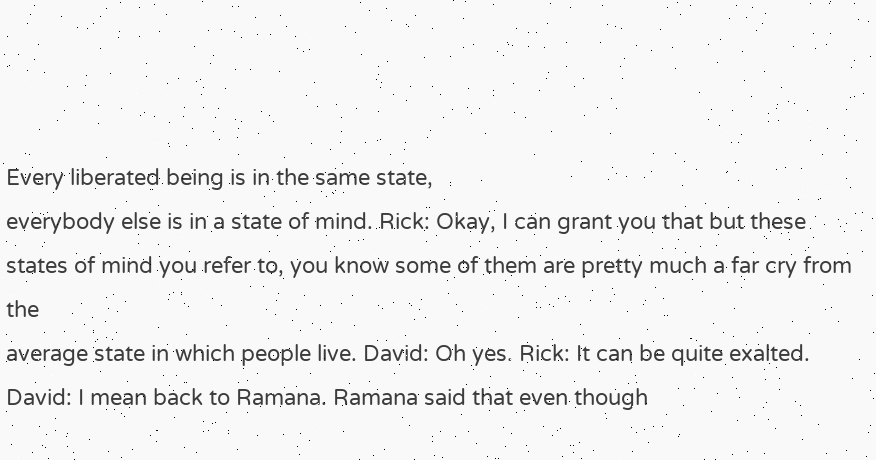Every liberated being is in the same state,
everybody else is in a state of mind. Rick: Okay, I can grant you that but these
states of mind you refer to, you know some of them are pretty much a far cry from the
average state in which people live. David: Oh yes. Rick: It can be quite exalted. David: I mean back to Ramana. Ramana said that even though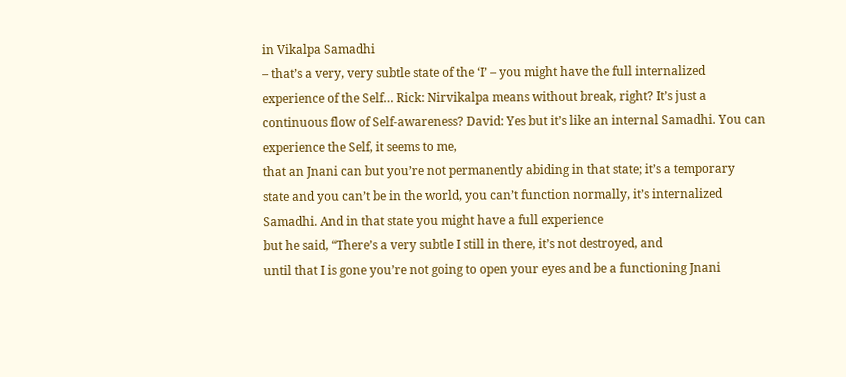in Vikalpa Samadhi
– that’s a very, very subtle state of the ‘I’ – you might have the full internalized
experience of the Self… Rick: Nirvikalpa means without break, right? It’s just a continuous flow of Self-awareness? David: Yes but it’s like an internal Samadhi. You can experience the Self, it seems to me,
that an Jnani can but you’re not permanently abiding in that state; it’s a temporary
state and you can’t be in the world, you can’t function normally, it’s internalized
Samadhi. And in that state you might have a full experience
but he said, “There’s a very subtle I still in there, it’s not destroyed, and
until that I is gone you’re not going to open your eyes and be a functioning Jnani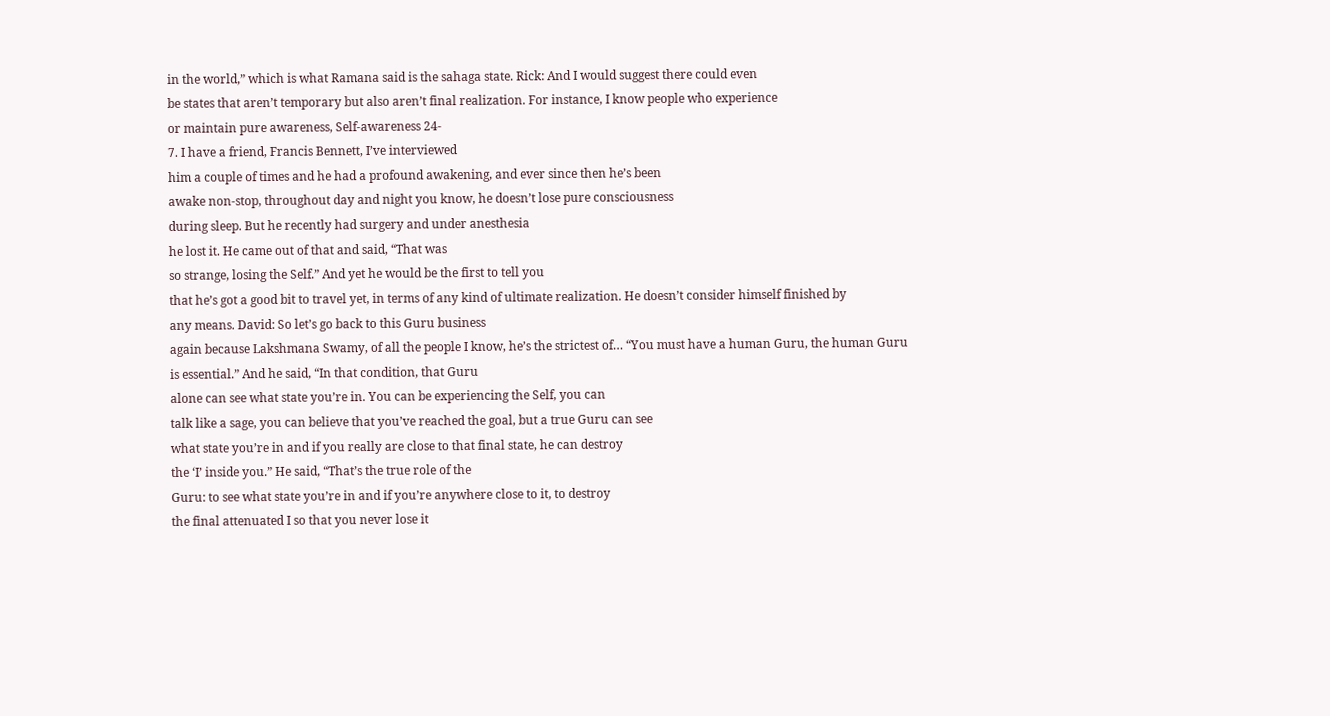in the world,” which is what Ramana said is the sahaga state. Rick: And I would suggest there could even
be states that aren’t temporary but also aren’t final realization. For instance, I know people who experience
or maintain pure awareness, Self-awareness 24-
7. I have a friend, Francis Bennett, I’ve interviewed
him a couple of times and he had a profound awakening, and ever since then he’s been
awake non-stop, throughout day and night you know, he doesn’t lose pure consciousness
during sleep. But he recently had surgery and under anesthesia
he lost it. He came out of that and said, “That was
so strange, losing the Self.” And yet he would be the first to tell you
that he’s got a good bit to travel yet, in terms of any kind of ultimate realization. He doesn’t consider himself finished by
any means. David: So let’s go back to this Guru business
again because Lakshmana Swamy, of all the people I know, he’s the strictest of… “You must have a human Guru, the human Guru
is essential.” And he said, “In that condition, that Guru
alone can see what state you’re in. You can be experiencing the Self, you can
talk like a sage, you can believe that you’ve reached the goal, but a true Guru can see
what state you’re in and if you really are close to that final state, he can destroy
the ‘I’ inside you.” He said, “That’s the true role of the
Guru: to see what state you’re in and if you’re anywhere close to it, to destroy
the final attenuated I so that you never lose it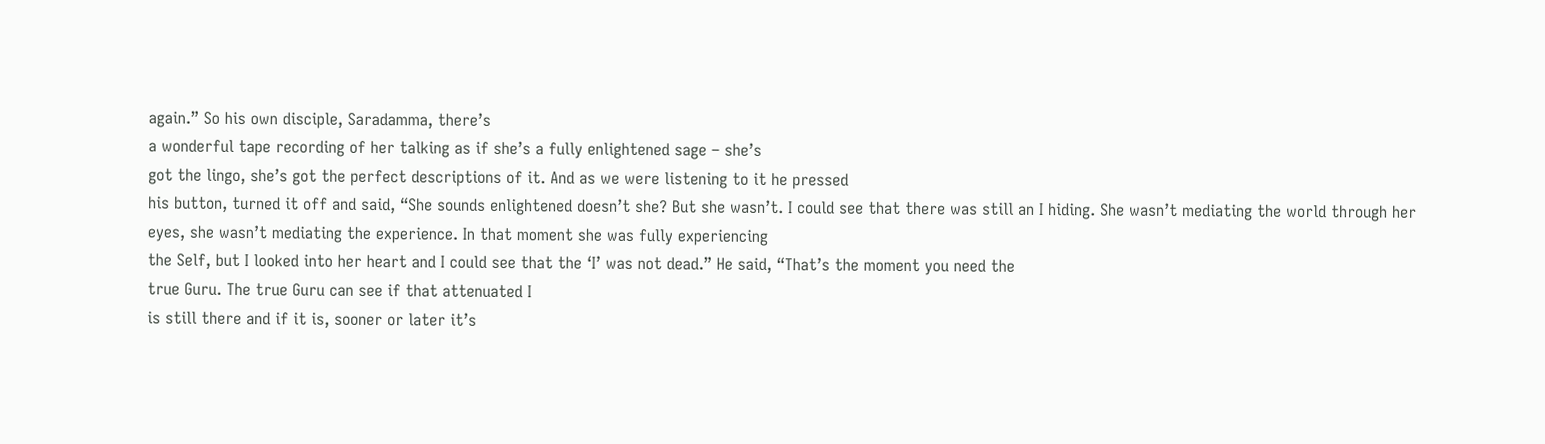again.” So his own disciple, Saradamma, there’s
a wonderful tape recording of her talking as if she’s a fully enlightened sage – she’s
got the lingo, she’s got the perfect descriptions of it. And as we were listening to it he pressed
his button, turned it off and said, “She sounds enlightened doesn’t she? But she wasn’t. I could see that there was still an I hiding. She wasn’t mediating the world through her
eyes, she wasn’t mediating the experience. In that moment she was fully experiencing
the Self, but I looked into her heart and I could see that the ‘I’ was not dead.” He said, “That’s the moment you need the
true Guru. The true Guru can see if that attenuated I
is still there and if it is, sooner or later it’s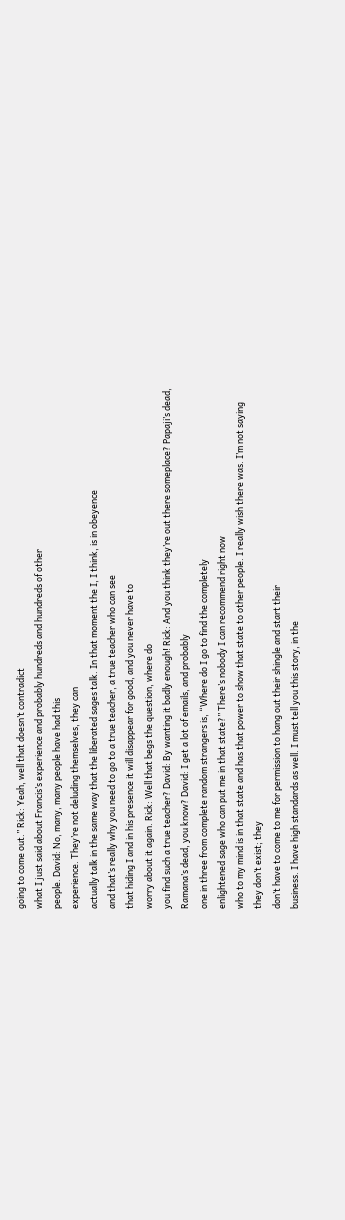going to come out.” Rick: Yeah, well that doesn’t contradict
what I just said about Francis’s experience and probably hundreds and hundreds of other
people. David: No, many, many people have had this
experience. They’re not deluding themselves, they can
actually talk in the same way that the liberated sages talk. In that moment the I, I think, is in obeyence
and that’s really why you need to go to a true teacher, a true teacher who can see
that hiding I and in his presence it will disappear for good, and you never have to
worry about it again. Rick: Well that begs the question, where do
you find such a true teacher? David: By wanting it badly enough! Rick: And you think they’re out there someplace? Papaji’s dead, Ramana’s dead, you know? David: I get a lot of emails, and probably
one in three from complete random strangers is, “Where do I go to find the completely
enlightened sage who can put me in that state?” There’s nobody I can recommend right now
who to my mind is in that state and has that power to show that state to other people. I really wish there was. I’m not saying they don’t exist; they
don’t have to come to me for permission to hang out their shingle and start their
business. I have high standards as well. I must tell you this story, in the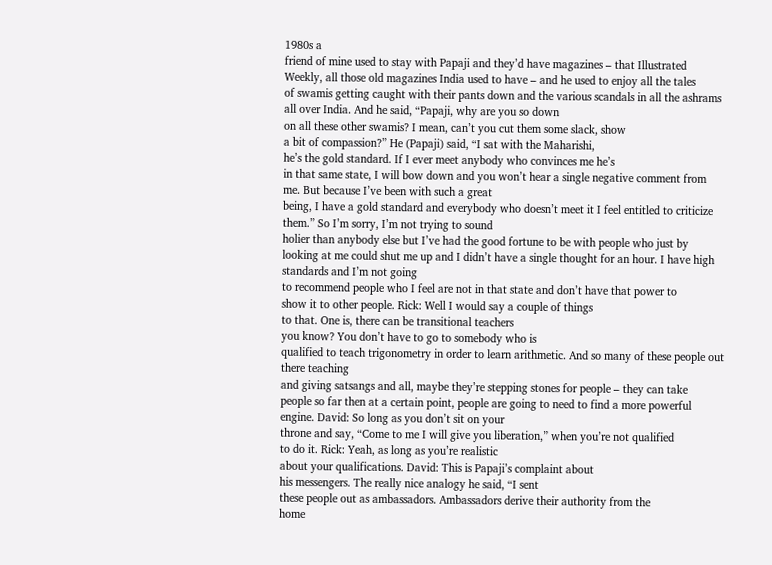1980s a
friend of mine used to stay with Papaji and they’d have magazines – that Illustrated
Weekly, all those old magazines India used to have – and he used to enjoy all the tales
of swamis getting caught with their pants down and the various scandals in all the ashrams
all over India. And he said, “Papaji, why are you so down
on all these other swamis? I mean, can’t you cut them some slack, show
a bit of compassion?” He (Papaji) said, “I sat with the Maharishi,
he’s the gold standard. If I ever meet anybody who convinces me he’s
in that same state, I will bow down and you won’t hear a single negative comment from
me. But because I’ve been with such a great
being, I have a gold standard and everybody who doesn’t meet it I feel entitled to criticize
them.” So I’m sorry, I’m not trying to sound
holier than anybody else but I’ve had the good fortune to be with people who just by
looking at me could shut me up and I didn’t have a single thought for an hour. I have high standards and I’m not going
to recommend people who I feel are not in that state and don’t have that power to
show it to other people. Rick: Well I would say a couple of things
to that. One is, there can be transitional teachers
you know? You don’t have to go to somebody who is
qualified to teach trigonometry in order to learn arithmetic. And so many of these people out there teaching
and giving satsangs and all, maybe they’re stepping stones for people – they can take
people so far then at a certain point, people are going to need to find a more powerful
engine. David: So long as you don’t sit on your
throne and say, “Come to me I will give you liberation,” when you’re not qualified
to do it. Rick: Yeah, as long as you’re realistic
about your qualifications. David: This is Papaji’s complaint about
his messengers. The really nice analogy he said, “I sent
these people out as ambassadors. Ambassadors derive their authority from the
home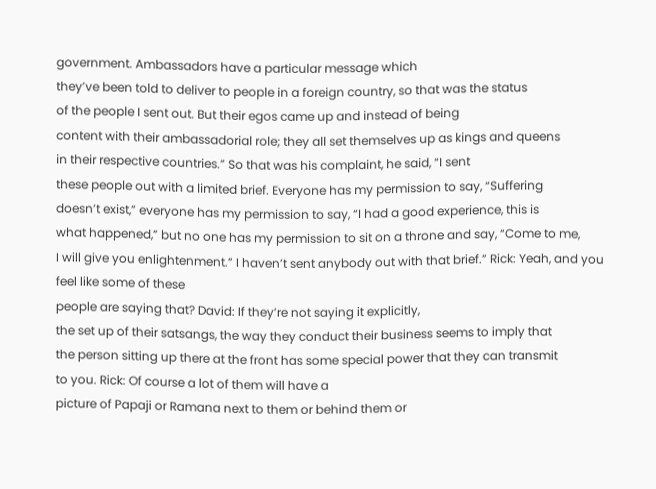government. Ambassadors have a particular message which
they’ve been told to deliver to people in a foreign country, so that was the status
of the people I sent out. But their egos came up and instead of being
content with their ambassadorial role; they all set themselves up as kings and queens
in their respective countries.” So that was his complaint, he said, “I sent
these people out with a limited brief. Everyone has my permission to say, “Suffering
doesn’t exist,” everyone has my permission to say, “I had a good experience, this is
what happened,” but no one has my permission to sit on a throne and say, “Come to me,
I will give you enlightenment.” I haven’t sent anybody out with that brief.” Rick: Yeah, and you feel like some of these
people are saying that? David: If they’re not saying it explicitly,
the set up of their satsangs, the way they conduct their business seems to imply that
the person sitting up there at the front has some special power that they can transmit
to you. Rick: Of course a lot of them will have a
picture of Papaji or Ramana next to them or behind them or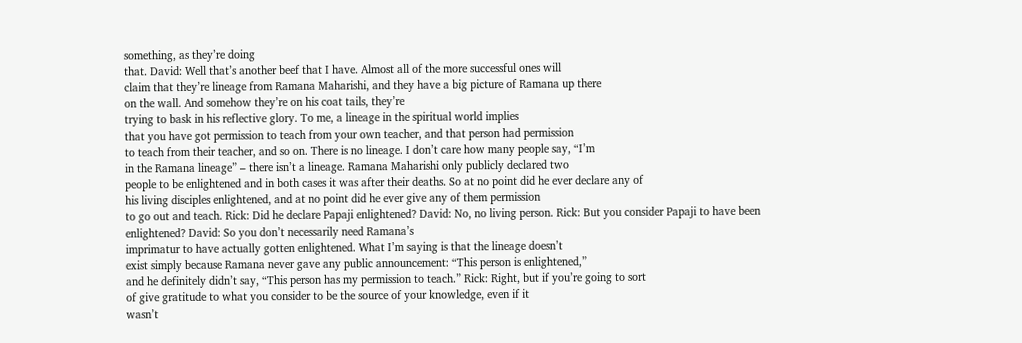something, as they’re doing
that. David: Well that’s another beef that I have. Almost all of the more successful ones will
claim that they’re lineage from Ramana Maharishi, and they have a big picture of Ramana up there
on the wall. And somehow they’re on his coat tails, they’re
trying to bask in his reflective glory. To me, a lineage in the spiritual world implies
that you have got permission to teach from your own teacher, and that person had permission
to teach from their teacher, and so on. There is no lineage. I don’t care how many people say, “I’m
in the Ramana lineage” – there isn’t a lineage. Ramana Maharishi only publicly declared two
people to be enlightened and in both cases it was after their deaths. So at no point did he ever declare any of
his living disciples enlightened, and at no point did he ever give any of them permission
to go out and teach. Rick: Did he declare Papaji enlightened? David: No, no living person. Rick: But you consider Papaji to have been
enlightened? David: So you don’t necessarily need Ramana’s
imprimatur to have actually gotten enlightened. What I’m saying is that the lineage doesn’t
exist simply because Ramana never gave any public announcement: “This person is enlightened,”
and he definitely didn’t say, “This person has my permission to teach.” Rick: Right, but if you’re going to sort
of give gratitude to what you consider to be the source of your knowledge, even if it
wasn’t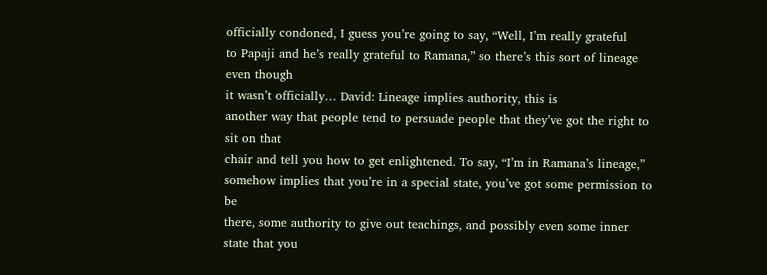officially condoned, I guess you’re going to say, “Well, I’m really grateful
to Papaji and he’s really grateful to Ramana,” so there’s this sort of lineage even though
it wasn’t officially… David: Lineage implies authority, this is
another way that people tend to persuade people that they’ve got the right to sit on that
chair and tell you how to get enlightened. To say, “I’m in Ramana’s lineage,”
somehow implies that you’re in a special state, you’ve got some permission to be
there, some authority to give out teachings, and possibly even some inner state that you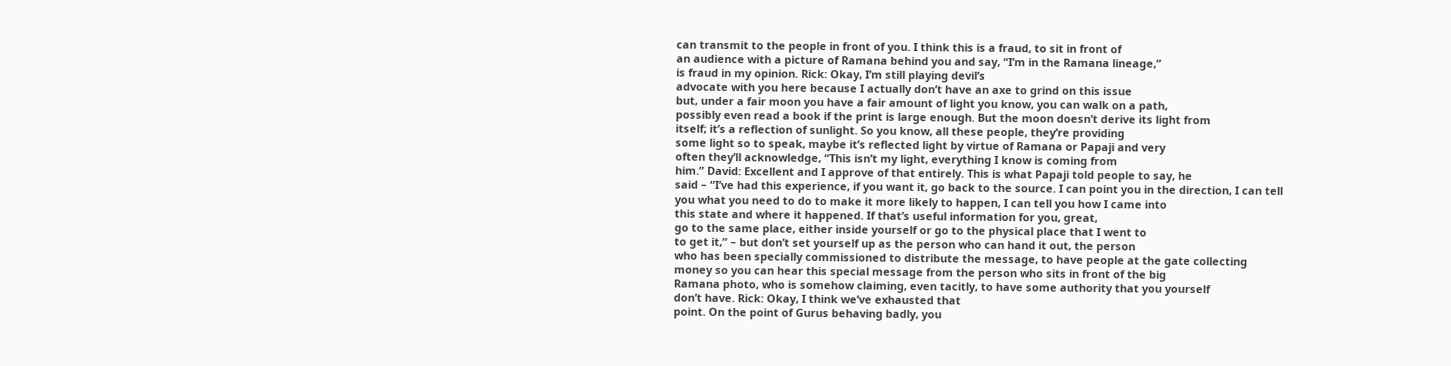can transmit to the people in front of you. I think this is a fraud, to sit in front of
an audience with a picture of Ramana behind you and say, “I’m in the Ramana lineage,”
is fraud in my opinion. Rick: Okay, I’m still playing devil’s
advocate with you here because I actually don’t have an axe to grind on this issue
but, under a fair moon you have a fair amount of light you know, you can walk on a path,
possibly even read a book if the print is large enough. But the moon doesn’t derive its light from
itself; it’s a reflection of sunlight. So you know, all these people, they’re providing
some light so to speak, maybe it’s reflected light by virtue of Ramana or Papaji and very
often they’ll acknowledge, “This isn’t my light, everything I know is coming from
him.” David: Excellent and I approve of that entirely. This is what Papaji told people to say, he
said – “I’ve had this experience, if you want it, go back to the source. I can point you in the direction, I can tell
you what you need to do to make it more likely to happen, I can tell you how I came into
this state and where it happened. If that’s useful information for you, great,
go to the same place, either inside yourself or go to the physical place that I went to
to get it,” – but don’t set yourself up as the person who can hand it out, the person
who has been specially commissioned to distribute the message, to have people at the gate collecting
money so you can hear this special message from the person who sits in front of the big
Ramana photo, who is somehow claiming, even tacitly, to have some authority that you yourself
don’t have. Rick: Okay, I think we’ve exhausted that
point. On the point of Gurus behaving badly, you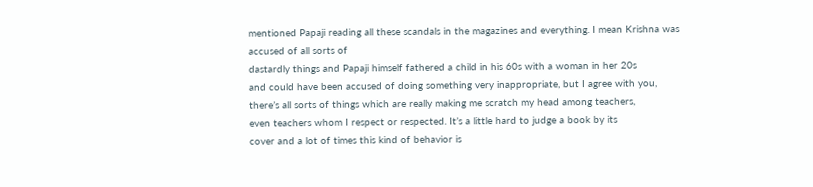mentioned Papaji reading all these scandals in the magazines and everything. I mean Krishna was accused of all sorts of
dastardly things and Papaji himself fathered a child in his 60s with a woman in her 20s
and could have been accused of doing something very inappropriate, but I agree with you,
there’s all sorts of things which are really making me scratch my head among teachers,
even teachers whom I respect or respected. It’s a little hard to judge a book by its
cover and a lot of times this kind of behavior is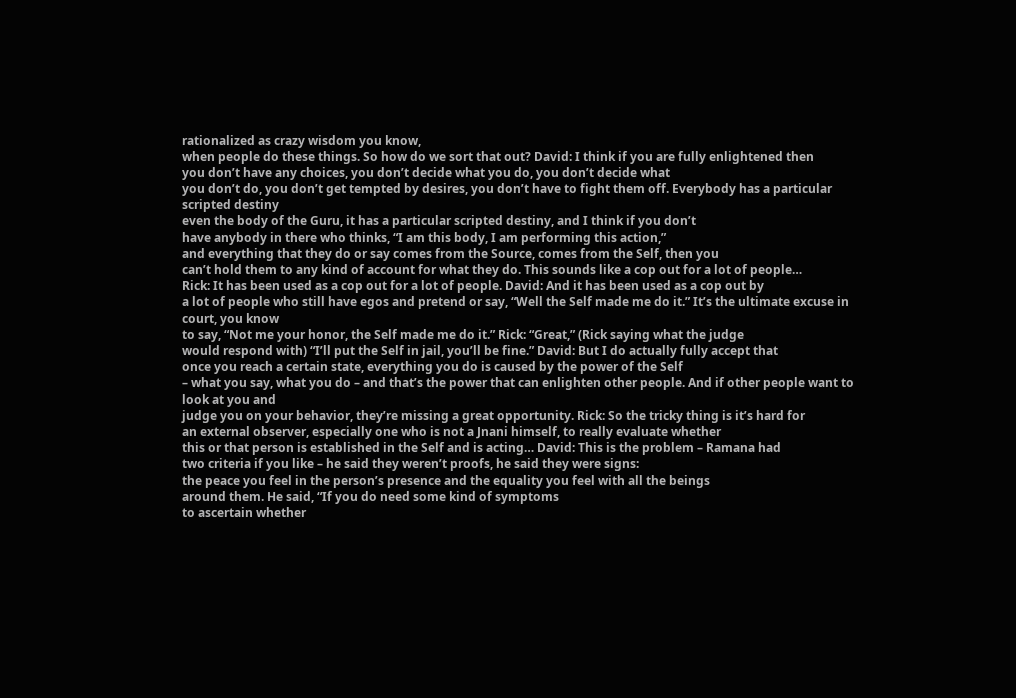rationalized as crazy wisdom you know,
when people do these things. So how do we sort that out? David: I think if you are fully enlightened then
you don’t have any choices, you don’t decide what you do, you don’t decide what
you don’t do, you don’t get tempted by desires, you don’t have to fight them off. Everybody has a particular scripted destiny
even the body of the Guru, it has a particular scripted destiny, and I think if you don’t
have anybody in there who thinks, “I am this body, I am performing this action,”
and everything that they do or say comes from the Source, comes from the Self, then you
can’t hold them to any kind of account for what they do. This sounds like a cop out for a lot of people…
Rick: It has been used as a cop out for a lot of people. David: And it has been used as a cop out by
a lot of people who still have egos and pretend or say, “Well the Self made me do it.” It’s the ultimate excuse in court, you know
to say, “Not me your honor, the Self made me do it.” Rick: “Great,” (Rick saying what the judge
would respond with) “I’ll put the Self in jail, you’ll be fine.” David: But I do actually fully accept that
once you reach a certain state, everything you do is caused by the power of the Self
– what you say, what you do – and that’s the power that can enlighten other people. And if other people want to look at you and
judge you on your behavior, they’re missing a great opportunity. Rick: So the tricky thing is it’s hard for
an external observer, especially one who is not a Jnani himself, to really evaluate whether
this or that person is established in the Self and is acting… David: This is the problem – Ramana had
two criteria if you like – he said they weren’t proofs, he said they were signs:
the peace you feel in the person’s presence and the equality you feel with all the beings
around them. He said, “If you do need some kind of symptoms
to ascertain whether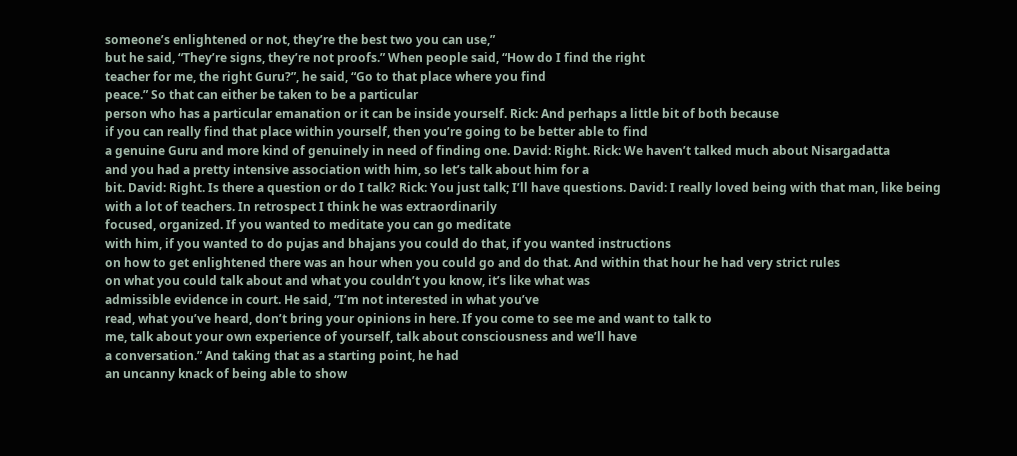someone’s enlightened or not, they’re the best two you can use,”
but he said, “They’re signs, they’re not proofs.” When people said, “How do I find the right
teacher for me, the right Guru?”, he said, “Go to that place where you find
peace.” So that can either be taken to be a particular
person who has a particular emanation or it can be inside yourself. Rick: And perhaps a little bit of both because
if you can really find that place within yourself, then you’re going to be better able to find
a genuine Guru and more kind of genuinely in need of finding one. David: Right. Rick: We haven’t talked much about Nisargadatta
and you had a pretty intensive association with him, so let’s talk about him for a
bit. David: Right. Is there a question or do I talk? Rick: You just talk; I’ll have questions. David: I really loved being with that man, like being
with a lot of teachers. In retrospect I think he was extraordinarily
focused, organized. If you wanted to meditate you can go meditate
with him, if you wanted to do pujas and bhajans you could do that, if you wanted instructions
on how to get enlightened there was an hour when you could go and do that. And within that hour he had very strict rules
on what you could talk about and what you couldn’t you know, it’s like what was
admissible evidence in court. He said, “I’m not interested in what you’ve
read, what you’ve heard, don’t bring your opinions in here. If you come to see me and want to talk to
me, talk about your own experience of yourself, talk about consciousness and we’ll have
a conversation.” And taking that as a starting point, he had
an uncanny knack of being able to show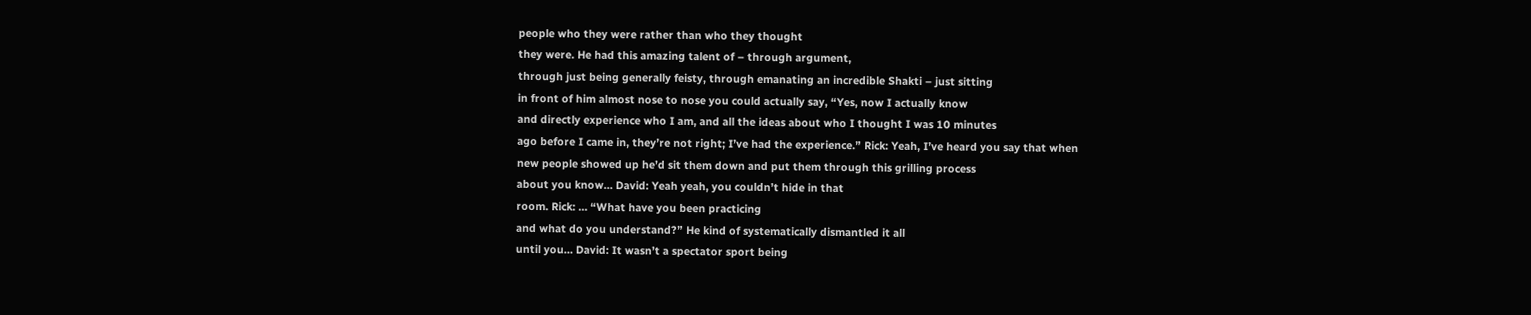people who they were rather than who they thought
they were. He had this amazing talent of – through argument,
through just being generally feisty, through emanating an incredible Shakti – just sitting
in front of him almost nose to nose you could actually say, “Yes, now I actually know
and directly experience who I am, and all the ideas about who I thought I was 10 minutes
ago before I came in, they’re not right; I’ve had the experience.” Rick: Yeah, I’ve heard you say that when
new people showed up he’d sit them down and put them through this grilling process
about you know… David: Yeah yeah, you couldn’t hide in that
room. Rick: … “What have you been practicing
and what do you understand?” He kind of systematically dismantled it all
until you… David: It wasn’t a spectator sport being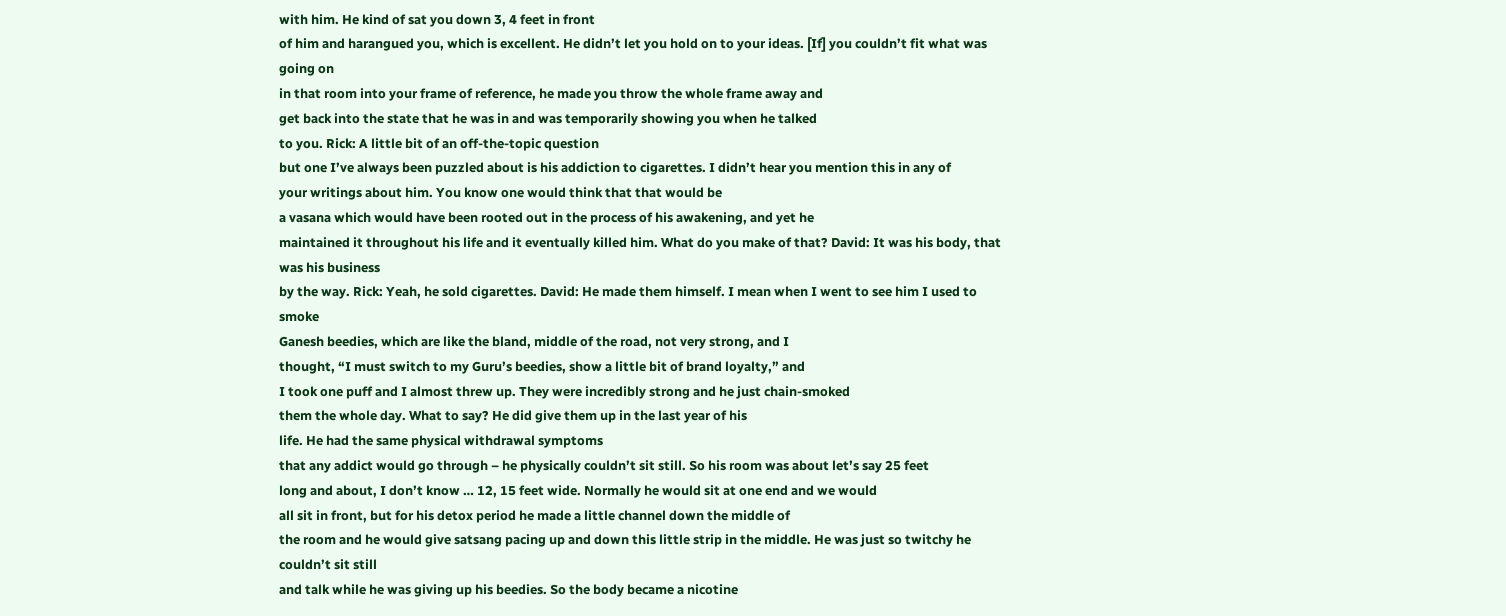with him. He kind of sat you down 3, 4 feet in front
of him and harangued you, which is excellent. He didn’t let you hold on to your ideas. [If] you couldn’t fit what was going on
in that room into your frame of reference, he made you throw the whole frame away and
get back into the state that he was in and was temporarily showing you when he talked
to you. Rick: A little bit of an off-the-topic question
but one I’ve always been puzzled about is his addiction to cigarettes. I didn’t hear you mention this in any of
your writings about him. You know one would think that that would be
a vasana which would have been rooted out in the process of his awakening, and yet he
maintained it throughout his life and it eventually killed him. What do you make of that? David: It was his body, that was his business
by the way. Rick: Yeah, he sold cigarettes. David: He made them himself. I mean when I went to see him I used to smoke
Ganesh beedies, which are like the bland, middle of the road, not very strong, and I
thought, “I must switch to my Guru’s beedies, show a little bit of brand loyalty,” and
I took one puff and I almost threw up. They were incredibly strong and he just chain-smoked
them the whole day. What to say? He did give them up in the last year of his
life. He had the same physical withdrawal symptoms
that any addict would go through – he physically couldn’t sit still. So his room was about let’s say 25 feet
long and about, I don’t know … 12, 15 feet wide. Normally he would sit at one end and we would
all sit in front, but for his detox period he made a little channel down the middle of
the room and he would give satsang pacing up and down this little strip in the middle. He was just so twitchy he couldn’t sit still
and talk while he was giving up his beedies. So the body became a nicotine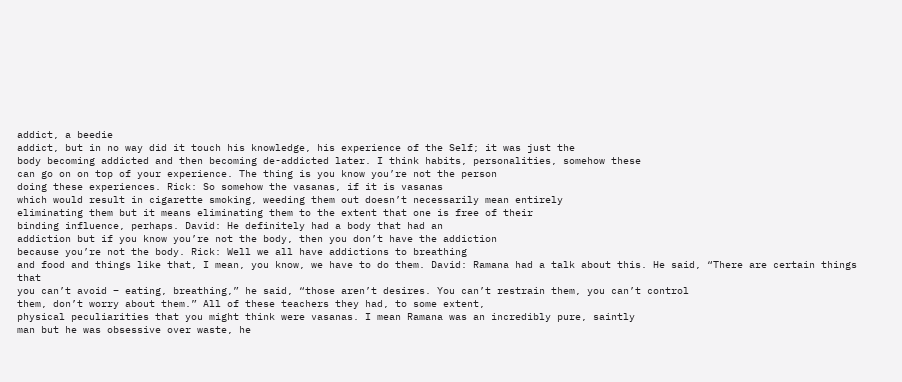addict, a beedie
addict, but in no way did it touch his knowledge, his experience of the Self; it was just the
body becoming addicted and then becoming de-addicted later. I think habits, personalities, somehow these
can go on on top of your experience. The thing is you know you’re not the person
doing these experiences. Rick: So somehow the vasanas, if it is vasanas
which would result in cigarette smoking, weeding them out doesn’t necessarily mean entirely
eliminating them but it means eliminating them to the extent that one is free of their
binding influence, perhaps. David: He definitely had a body that had an
addiction but if you know you’re not the body, then you don’t have the addiction
because you’re not the body. Rick: Well we all have addictions to breathing
and food and things like that, I mean, you know, we have to do them. David: Ramana had a talk about this. He said, “There are certain things that
you can’t avoid – eating, breathing,” he said, “those aren’t desires. You can’t restrain them, you can’t control
them, don’t worry about them.” All of these teachers they had, to some extent,
physical peculiarities that you might think were vasanas. I mean Ramana was an incredibly pure, saintly
man but he was obsessive over waste, he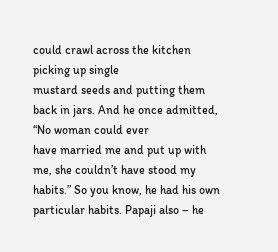could crawl across the kitchen picking up single
mustard seeds and putting them back in jars. And he once admitted, “No woman could ever
have married me and put up with me, she couldn’t have stood my habits.” So you know, he had his own particular habits. Papaji also – he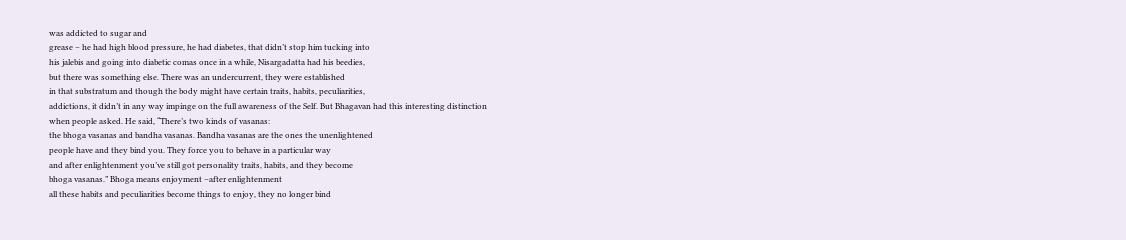was addicted to sugar and
grease – he had high blood pressure, he had diabetes, that didn’t stop him tucking into
his jalebis and going into diabetic comas once in a while, Nisargadatta had his beedies,
but there was something else. There was an undercurrent, they were established
in that substratum and though the body might have certain traits, habits, peculiarities,
addictions, it didn’t in any way impinge on the full awareness of the Self. But Bhagavan had this interesting distinction
when people asked. He said, “There’s two kinds of vasanas:
the bhoga vasanas and bandha vasanas. Bandha vasanas are the ones the unenlightened
people have and they bind you. They force you to behave in a particular way
and after enlightenment you’ve still got personality traits, habits, and they become
bhoga vasanas.” Bhoga means enjoyment –after enlightenment
all these habits and peculiarities become things to enjoy, they no longer bind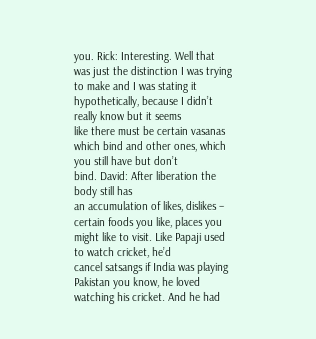you. Rick: Interesting. Well that was just the distinction I was trying
to make and I was stating it hypothetically, because I didn’t really know but it seems
like there must be certain vasanas which bind and other ones, which you still have but don’t
bind. David: After liberation the body still has
an accumulation of likes, dislikes – certain foods you like, places you might like to visit. Like Papaji used to watch cricket, he’d
cancel satsangs if India was playing Pakistan you know, he loved watching his cricket. And he had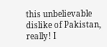this unbelievable
dislike of Pakistan, really! I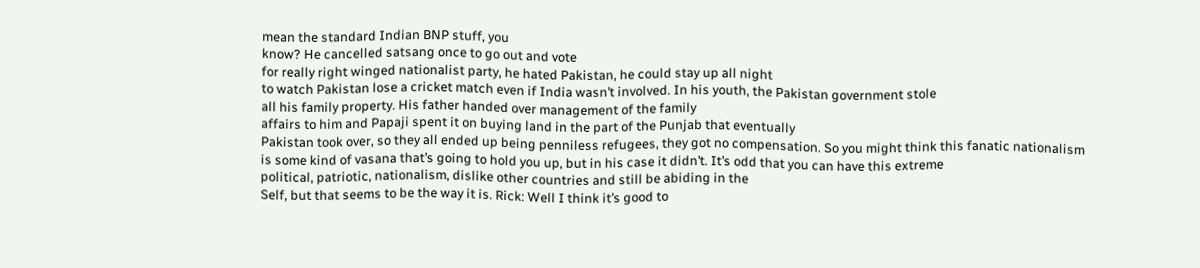mean the standard Indian BNP stuff, you
know? He cancelled satsang once to go out and vote
for really right winged nationalist party, he hated Pakistan, he could stay up all night
to watch Pakistan lose a cricket match even if India wasn’t involved. In his youth, the Pakistan government stole
all his family property. His father handed over management of the family
affairs to him and Papaji spent it on buying land in the part of the Punjab that eventually
Pakistan took over, so they all ended up being penniless refugees, they got no compensation. So you might think this fanatic nationalism
is some kind of vasana that’s going to hold you up, but in his case it didn’t. It’s odd that you can have this extreme
political, patriotic, nationalism, dislike other countries and still be abiding in the
Self, but that seems to be the way it is. Rick: Well I think it’s good to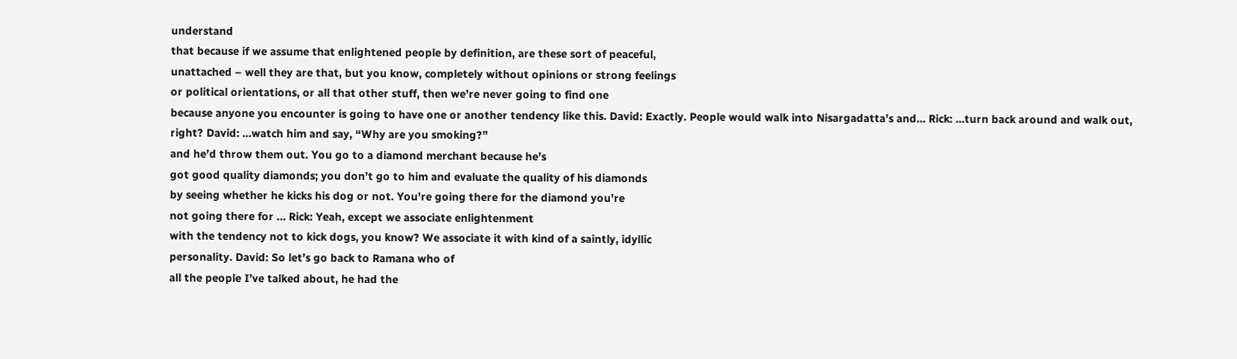understand
that because if we assume that enlightened people by definition, are these sort of peaceful,
unattached – well they are that, but you know, completely without opinions or strong feelings
or political orientations, or all that other stuff, then we’re never going to find one
because anyone you encounter is going to have one or another tendency like this. David: Exactly. People would walk into Nisargadatta’s and… Rick: …turn back around and walk out, right? David: …watch him and say, “Why are you smoking?”
and he’d throw them out. You go to a diamond merchant because he’s
got good quality diamonds; you don’t go to him and evaluate the quality of his diamonds
by seeing whether he kicks his dog or not. You’re going there for the diamond you’re
not going there for … Rick: Yeah, except we associate enlightenment
with the tendency not to kick dogs, you know? We associate it with kind of a saintly, idyllic
personality. David: So let’s go back to Ramana who of
all the people I’ve talked about, he had the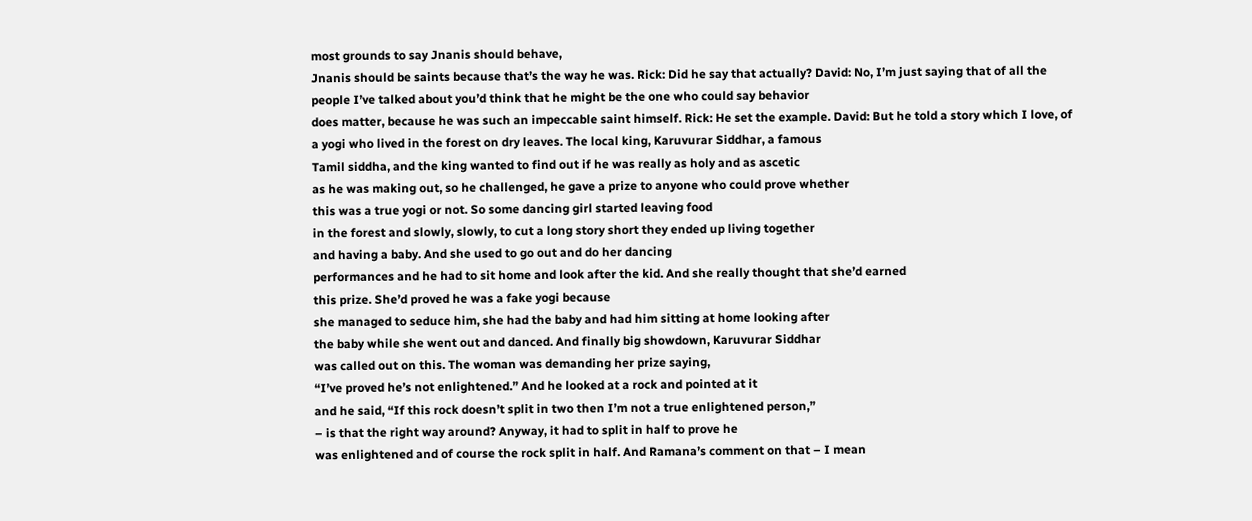most grounds to say Jnanis should behave,
Jnanis should be saints because that’s the way he was. Rick: Did he say that actually? David: No, I’m just saying that of all the
people I’ve talked about you’d think that he might be the one who could say behavior
does matter, because he was such an impeccable saint himself. Rick: He set the example. David: But he told a story which I love, of
a yogi who lived in the forest on dry leaves. The local king, Karuvurar Siddhar, a famous
Tamil siddha, and the king wanted to find out if he was really as holy and as ascetic
as he was making out, so he challenged, he gave a prize to anyone who could prove whether
this was a true yogi or not. So some dancing girl started leaving food
in the forest and slowly, slowly, to cut a long story short they ended up living together
and having a baby. And she used to go out and do her dancing
performances and he had to sit home and look after the kid. And she really thought that she’d earned
this prize. She’d proved he was a fake yogi because
she managed to seduce him, she had the baby and had him sitting at home looking after
the baby while she went out and danced. And finally big showdown, Karuvurar Siddhar
was called out on this. The woman was demanding her prize saying,
“I’ve proved he’s not enlightened.” And he looked at a rock and pointed at it
and he said, “If this rock doesn’t split in two then I’m not a true enlightened person,”
– is that the right way around? Anyway, it had to split in half to prove he
was enlightened and of course the rock split in half. And Ramana’s comment on that – I mean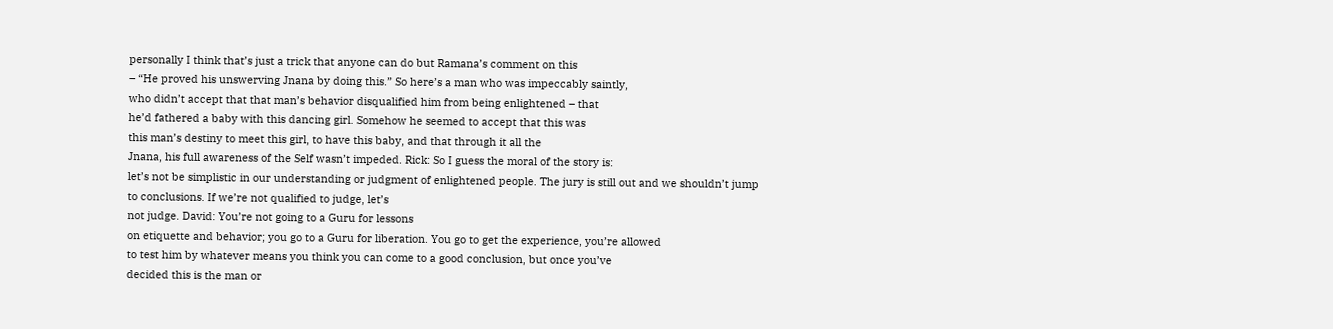personally I think that’s just a trick that anyone can do but Ramana’s comment on this
– “He proved his unswerving Jnana by doing this.” So here’s a man who was impeccably saintly,
who didn’t accept that that man’s behavior disqualified him from being enlightened – that
he’d fathered a baby with this dancing girl. Somehow he seemed to accept that this was
this man’s destiny to meet this girl, to have this baby, and that through it all the
Jnana, his full awareness of the Self wasn’t impeded. Rick: So I guess the moral of the story is:
let’s not be simplistic in our understanding or judgment of enlightened people. The jury is still out and we shouldn’t jump
to conclusions. If we’re not qualified to judge, let’s
not judge. David: You’re not going to a Guru for lessons
on etiquette and behavior; you go to a Guru for liberation. You go to get the experience, you’re allowed
to test him by whatever means you think you can come to a good conclusion, but once you’ve
decided this is the man or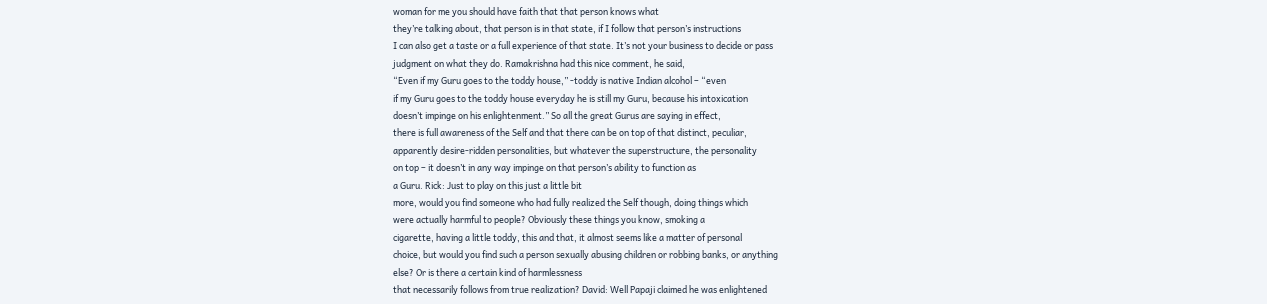woman for me you should have faith that that person knows what
they’re talking about, that person is in that state, if I follow that person’s instructions
I can also get a taste or a full experience of that state. It’s not your business to decide or pass
judgment on what they do. Ramakrishna had this nice comment, he said,
“Even if my Guru goes to the toddy house,” -toddy is native Indian alcohol – “even
if my Guru goes to the toddy house everyday he is still my Guru, because his intoxication
doesn’t impinge on his enlightenment.” So all the great Gurus are saying in effect,
there is full awareness of the Self and that there can be on top of that distinct, peculiar,
apparently desire-ridden personalities, but whatever the superstructure, the personality
on top – it doesn’t in any way impinge on that person’s ability to function as
a Guru. Rick: Just to play on this just a little bit
more, would you find someone who had fully realized the Self though, doing things which
were actually harmful to people? Obviously these things you know, smoking a
cigarette, having a little toddy, this and that, it almost seems like a matter of personal
choice, but would you find such a person sexually abusing children or robbing banks, or anything
else? Or is there a certain kind of harmlessness
that necessarily follows from true realization? David: Well Papaji claimed he was enlightened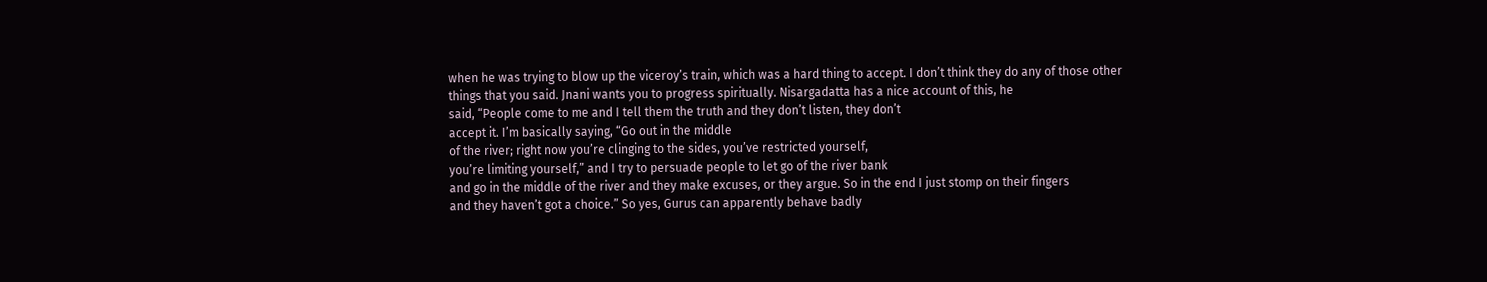when he was trying to blow up the viceroy’s train, which was a hard thing to accept. I don’t think they do any of those other
things that you said. Jnani wants you to progress spiritually. Nisargadatta has a nice account of this, he
said, “People come to me and I tell them the truth and they don’t listen, they don’t
accept it. I’m basically saying, “Go out in the middle
of the river; right now you’re clinging to the sides, you’ve restricted yourself,
you’re limiting yourself,” and I try to persuade people to let go of the river bank
and go in the middle of the river and they make excuses, or they argue. So in the end I just stomp on their fingers
and they haven’t got a choice.” So yes, Gurus can apparently behave badly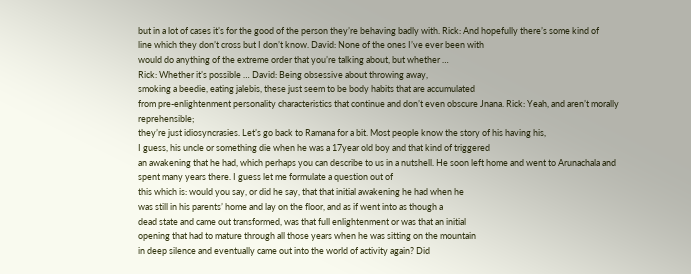but in a lot of cases it’s for the good of the person they’re behaving badly with. Rick: And hopefully there’s some kind of
line which they don’t cross but I don’t know. David: None of the ones I’ve ever been with
would do anything of the extreme order that you’re talking about, but whether …
Rick: Whether it’s possible … David: Being obsessive about throwing away,
smoking a beedie, eating jalebis, these just seem to be body habits that are accumulated
from pre-enlightenment personality characteristics that continue and don’t even obscure Jnana. Rick: Yeah, and aren’t morally reprehensible;
they’re just idiosyncrasies. Let’s go back to Ramana for a bit. Most people know the story of his having his,
I guess, his uncle or something die when he was a 17year old boy and that kind of triggered
an awakening that he had, which perhaps you can describe to us in a nutshell. He soon left home and went to Arunachala and
spent many years there. I guess let me formulate a question out of
this which is: would you say, or did he say, that that initial awakening he had when he
was still in his parents’ home and lay on the floor, and as if went into as though a
dead state and came out transformed, was that full enlightenment or was that an initial
opening that had to mature through all those years when he was sitting on the mountain
in deep silence and eventually came out into the world of activity again? Did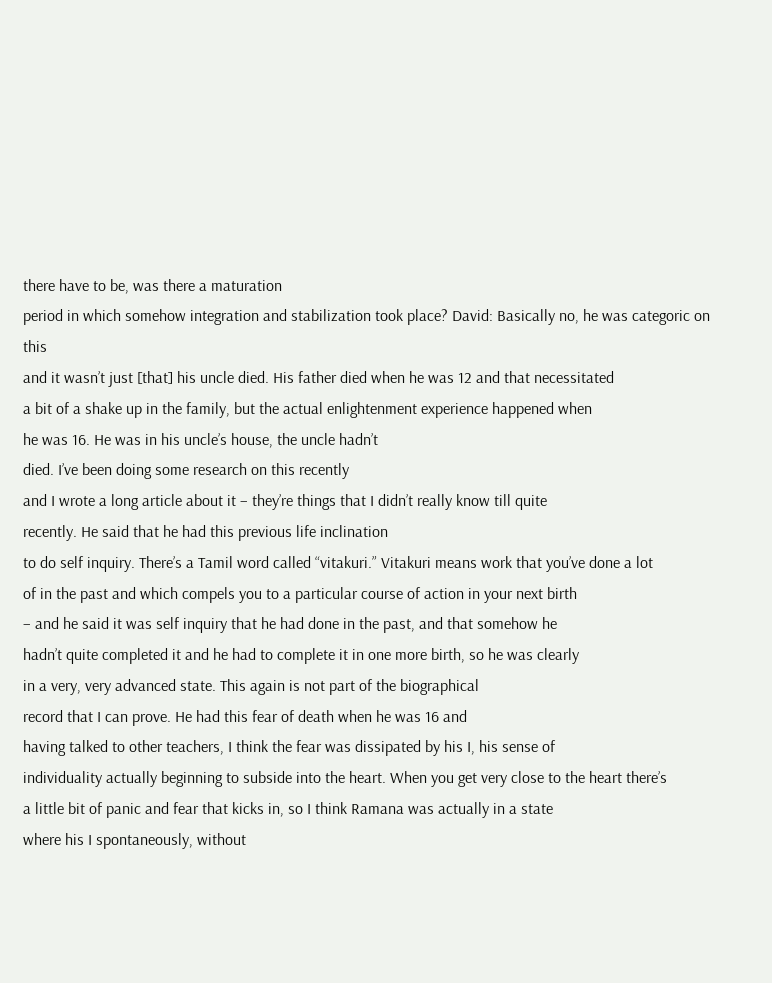there have to be, was there a maturation
period in which somehow integration and stabilization took place? David: Basically no, he was categoric on this
and it wasn’t just [that] his uncle died. His father died when he was 12 and that necessitated
a bit of a shake up in the family, but the actual enlightenment experience happened when
he was 16. He was in his uncle’s house, the uncle hadn’t
died. I’ve been doing some research on this recently
and I wrote a long article about it – they’re things that I didn’t really know till quite
recently. He said that he had this previous life inclination
to do self inquiry. There’s a Tamil word called “vitakuri.” Vitakuri means work that you’ve done a lot
of in the past and which compels you to a particular course of action in your next birth
– and he said it was self inquiry that he had done in the past, and that somehow he
hadn’t quite completed it and he had to complete it in one more birth, so he was clearly
in a very, very advanced state. This again is not part of the biographical
record that I can prove. He had this fear of death when he was 16 and
having talked to other teachers, I think the fear was dissipated by his I, his sense of
individuality actually beginning to subside into the heart. When you get very close to the heart there’s
a little bit of panic and fear that kicks in, so I think Ramana was actually in a state
where his I spontaneously, without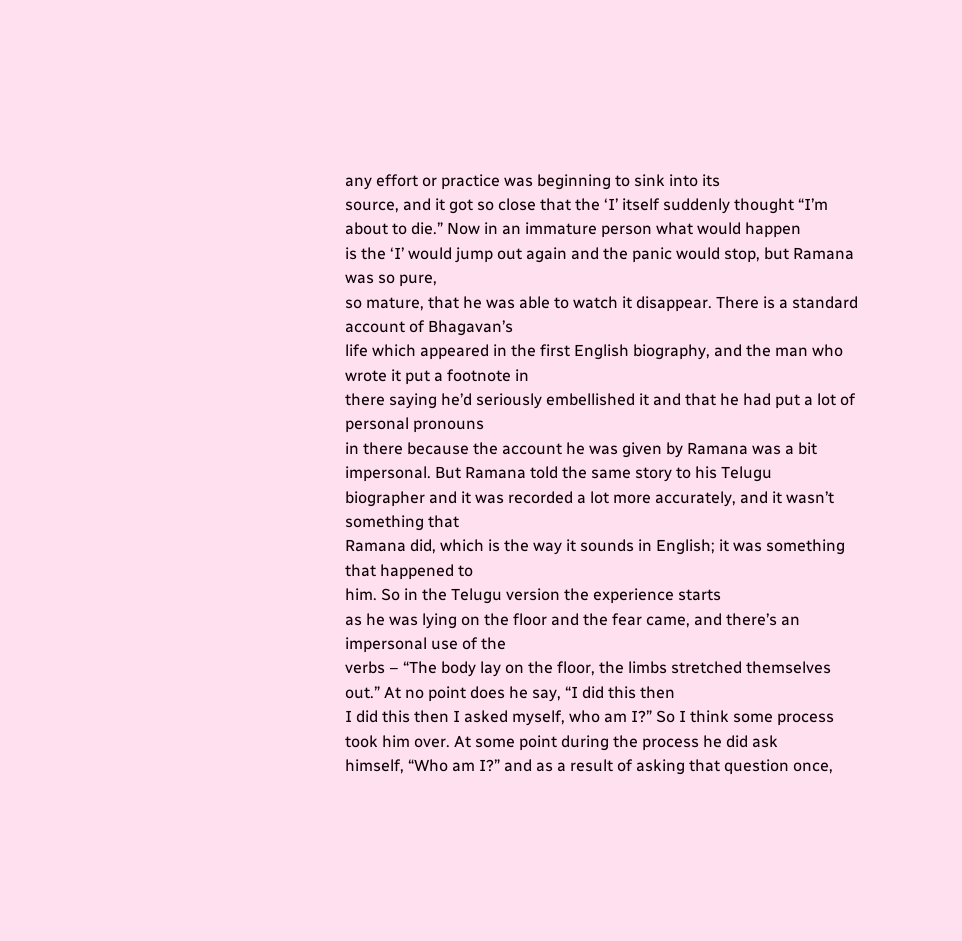any effort or practice was beginning to sink into its
source, and it got so close that the ‘I’ itself suddenly thought “I’m about to die.” Now in an immature person what would happen
is the ‘I’ would jump out again and the panic would stop, but Ramana was so pure,
so mature, that he was able to watch it disappear. There is a standard account of Bhagavan’s
life which appeared in the first English biography, and the man who wrote it put a footnote in
there saying he’d seriously embellished it and that he had put a lot of personal pronouns
in there because the account he was given by Ramana was a bit impersonal. But Ramana told the same story to his Telugu
biographer and it was recorded a lot more accurately, and it wasn’t something that
Ramana did, which is the way it sounds in English; it was something that happened to
him. So in the Telugu version the experience starts
as he was lying on the floor and the fear came, and there’s an impersonal use of the
verbs – “The body lay on the floor, the limbs stretched themselves out.” At no point does he say, “I did this then
I did this then I asked myself, who am I?” So I think some process took him over. At some point during the process he did ask
himself, “Who am I?” and as a result of asking that question once,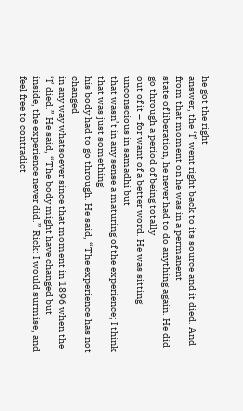he got the right
answer, the ‘I’ went right back to its source and it died. And from that moment on he was in a permanent
state of liberation, he never had to do anything again. He did go through a period of being totally
out of it – for want of a better word. He was sitting unconscious in samadhi but
that wasn’t in any sense a maturing of the experience; I think that was just something
his body had to go through. He said, “The experience has not changed
in any way whatsoever since that moment in 1896 when the ‘I’ died.” He said, “The body might have changed but
inside, the experience never did.” Rick: I would surmise, and feel free to contradict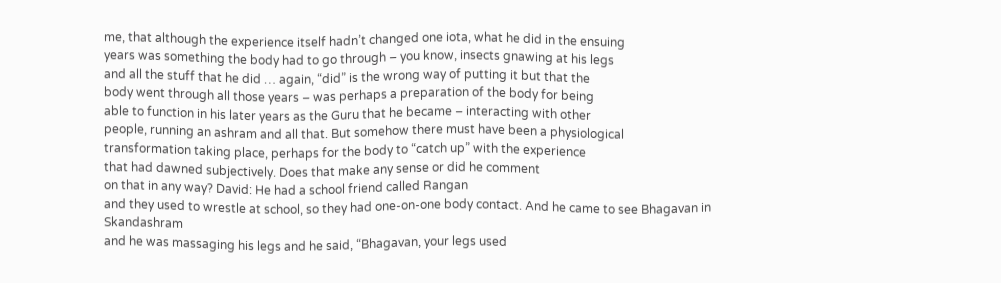me, that although the experience itself hadn’t changed one iota, what he did in the ensuing
years was something the body had to go through – you know, insects gnawing at his legs
and all the stuff that he did … again, “did” is the wrong way of putting it but that the
body went through all those years – was perhaps a preparation of the body for being
able to function in his later years as the Guru that he became – interacting with other
people, running an ashram and all that. But somehow there must have been a physiological
transformation taking place, perhaps for the body to “catch up” with the experience
that had dawned subjectively. Does that make any sense or did he comment
on that in any way? David: He had a school friend called Rangan
and they used to wrestle at school, so they had one-on-one body contact. And he came to see Bhagavan in Skandashram
and he was massaging his legs and he said, “Bhagavan, your legs used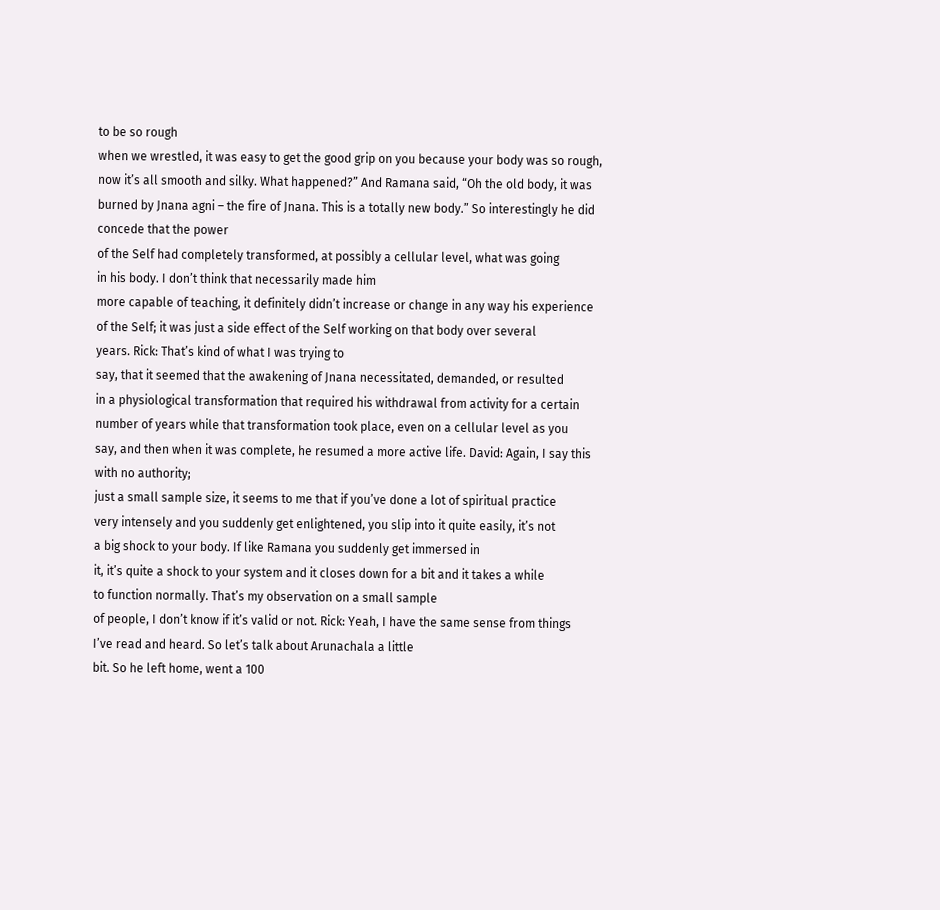to be so rough
when we wrestled, it was easy to get the good grip on you because your body was so rough,
now it’s all smooth and silky. What happened?” And Ramana said, “Oh the old body, it was
burned by Jnana agni – the fire of Jnana. This is a totally new body.” So interestingly he did concede that the power
of the Self had completely transformed, at possibly a cellular level, what was going
in his body. I don’t think that necessarily made him
more capable of teaching, it definitely didn’t increase or change in any way his experience
of the Self; it was just a side effect of the Self working on that body over several
years. Rick: That’s kind of what I was trying to
say, that it seemed that the awakening of Jnana necessitated, demanded, or resulted
in a physiological transformation that required his withdrawal from activity for a certain
number of years while that transformation took place, even on a cellular level as you
say, and then when it was complete, he resumed a more active life. David: Again, I say this with no authority;
just a small sample size, it seems to me that if you’ve done a lot of spiritual practice
very intensely and you suddenly get enlightened, you slip into it quite easily, it’s not
a big shock to your body. If like Ramana you suddenly get immersed in
it, it’s quite a shock to your system and it closes down for a bit and it takes a while
to function normally. That’s my observation on a small sample
of people, I don’t know if it’s valid or not. Rick: Yeah, I have the same sense from things
I’ve read and heard. So let’s talk about Arunachala a little
bit. So he left home, went a 100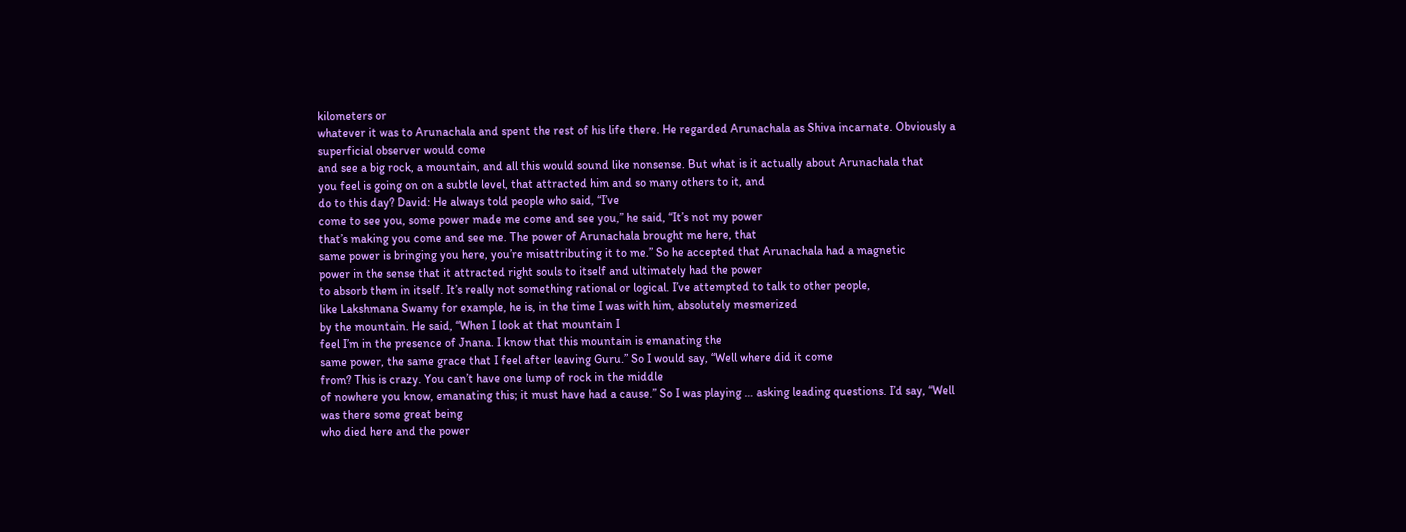kilometers or
whatever it was to Arunachala and spent the rest of his life there. He regarded Arunachala as Shiva incarnate. Obviously a superficial observer would come
and see a big rock, a mountain, and all this would sound like nonsense. But what is it actually about Arunachala that
you feel is going on on a subtle level, that attracted him and so many others to it, and
do to this day? David: He always told people who said, “I’ve
come to see you, some power made me come and see you,” he said, “It’s not my power
that’s making you come and see me. The power of Arunachala brought me here, that
same power is bringing you here, you’re misattributing it to me.” So he accepted that Arunachala had a magnetic
power in the sense that it attracted right souls to itself and ultimately had the power
to absorb them in itself. It’s really not something rational or logical. I’ve attempted to talk to other people,
like Lakshmana Swamy for example, he is, in the time I was with him, absolutely mesmerized
by the mountain. He said, “When I look at that mountain I
feel I’m in the presence of Jnana. I know that this mountain is emanating the
same power, the same grace that I feel after leaving Guru.” So I would say, “Well where did it come
from? This is crazy. You can’t have one lump of rock in the middle
of nowhere you know, emanating this; it must have had a cause.” So I was playing … asking leading questions. I’d say, “Well was there some great being
who died here and the power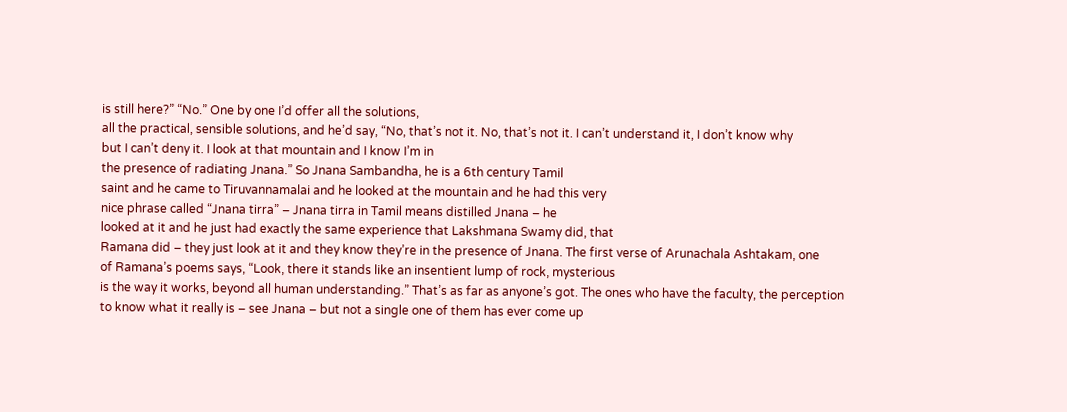is still here?” “No.” One by one I’d offer all the solutions,
all the practical, sensible solutions, and he’d say, “No, that’s not it. No, that’s not it. I can’t understand it, I don’t know why
but I can’t deny it. I look at that mountain and I know I’m in
the presence of radiating Jnana.” So Jnana Sambandha, he is a 6th century Tamil
saint and he came to Tiruvannamalai and he looked at the mountain and he had this very
nice phrase called “Jnana tirra” – Jnana tirra in Tamil means distilled Jnana – he
looked at it and he just had exactly the same experience that Lakshmana Swamy did, that
Ramana did – they just look at it and they know they’re in the presence of Jnana. The first verse of Arunachala Ashtakam, one
of Ramana’s poems says, “Look, there it stands like an insentient lump of rock, mysterious
is the way it works, beyond all human understanding.” That’s as far as anyone’s got. The ones who have the faculty, the perception
to know what it really is – see Jnana – but not a single one of them has ever come up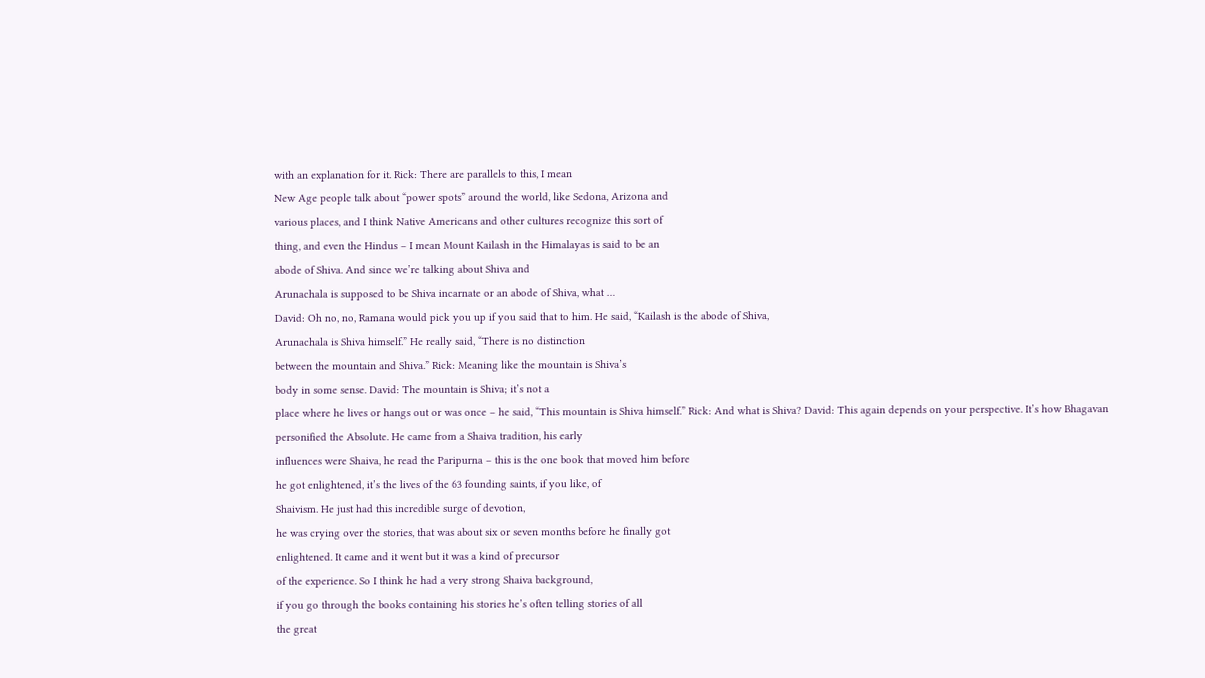with an explanation for it. Rick: There are parallels to this, I mean
New Age people talk about “power spots” around the world, like Sedona, Arizona and
various places, and I think Native Americans and other cultures recognize this sort of
thing, and even the Hindus – I mean Mount Kailash in the Himalayas is said to be an
abode of Shiva. And since we’re talking about Shiva and
Arunachala is supposed to be Shiva incarnate or an abode of Shiva, what …
David: Oh no, no, Ramana would pick you up if you said that to him. He said, “Kailash is the abode of Shiva,
Arunachala is Shiva himself.” He really said, “There is no distinction
between the mountain and Shiva.” Rick: Meaning like the mountain is Shiva’s
body in some sense. David: The mountain is Shiva; it’s not a
place where he lives or hangs out or was once – he said, “This mountain is Shiva himself.” Rick: And what is Shiva? David: This again depends on your perspective. It’s how Bhagavan personified the Absolute. He came from a Shaiva tradition, his early
influences were Shaiva, he read the Paripurna – this is the one book that moved him before
he got enlightened, it’s the lives of the 63 founding saints, if you like, of
Shaivism. He just had this incredible surge of devotion,
he was crying over the stories, that was about six or seven months before he finally got
enlightened. It came and it went but it was a kind of precursor
of the experience. So I think he had a very strong Shaiva background,
if you go through the books containing his stories he’s often telling stories of all
the great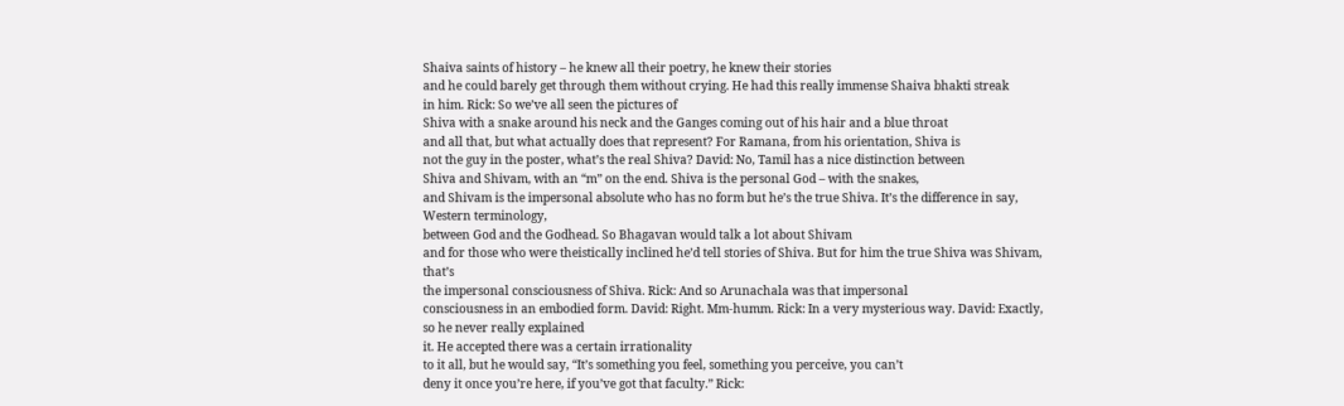Shaiva saints of history – he knew all their poetry, he knew their stories
and he could barely get through them without crying. He had this really immense Shaiva bhakti streak
in him. Rick: So we’ve all seen the pictures of
Shiva with a snake around his neck and the Ganges coming out of his hair and a blue throat
and all that, but what actually does that represent? For Ramana, from his orientation, Shiva is
not the guy in the poster, what’s the real Shiva? David: No, Tamil has a nice distinction between
Shiva and Shivam, with an “m” on the end. Shiva is the personal God – with the snakes,
and Shivam is the impersonal absolute who has no form but he’s the true Shiva. It’s the difference in say, Western terminology,
between God and the Godhead. So Bhagavan would talk a lot about Shivam
and for those who were theistically inclined he’d tell stories of Shiva. But for him the true Shiva was Shivam, that’s
the impersonal consciousness of Shiva. Rick: And so Arunachala was that impersonal
consciousness in an embodied form. David: Right. Mm-humm. Rick: In a very mysterious way. David: Exactly, so he never really explained
it. He accepted there was a certain irrationality
to it all, but he would say, “It’s something you feel, something you perceive, you can’t
deny it once you’re here, if you’ve got that faculty.” Rick: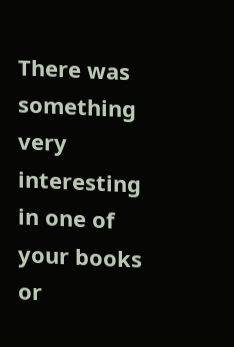There was something very interesting
in one of your books or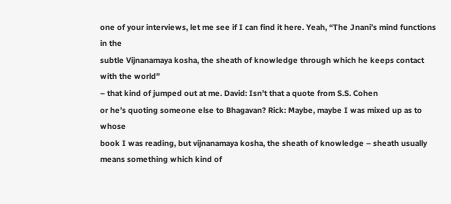one of your interviews, let me see if I can find it here. Yeah, “The Jnani’s mind functions in the
subtle Vijnanamaya kosha, the sheath of knowledge through which he keeps contact with the world”
– that kind of jumped out at me. David: Isn’t that a quote from S.S. Cohen
or he’s quoting someone else to Bhagavan? Rick: Maybe, maybe I was mixed up as to whose
book I was reading, but vijnanamaya kosha, the sheath of knowledge – sheath usually
means something which kind of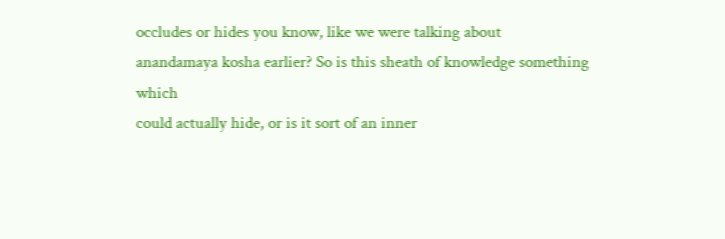occludes or hides you know, like we were talking about
anandamaya kosha earlier? So is this sheath of knowledge something which
could actually hide, or is it sort of an inner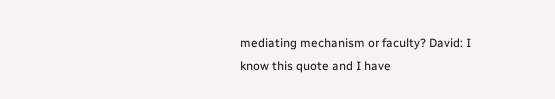mediating mechanism or faculty? David: I know this quote and I have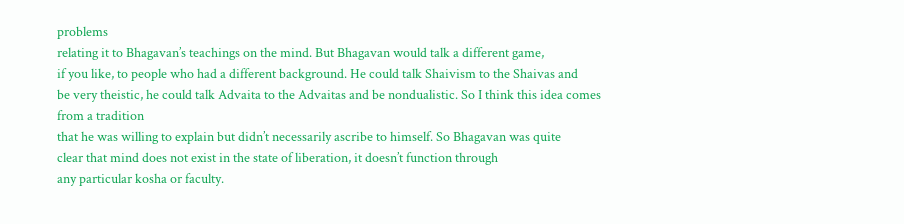problems
relating it to Bhagavan’s teachings on the mind. But Bhagavan would talk a different game,
if you like, to people who had a different background. He could talk Shaivism to the Shaivas and
be very theistic, he could talk Advaita to the Advaitas and be nondualistic. So I think this idea comes from a tradition
that he was willing to explain but didn’t necessarily ascribe to himself. So Bhagavan was quite
clear that mind does not exist in the state of liberation, it doesn’t function through
any particular kosha or faculty.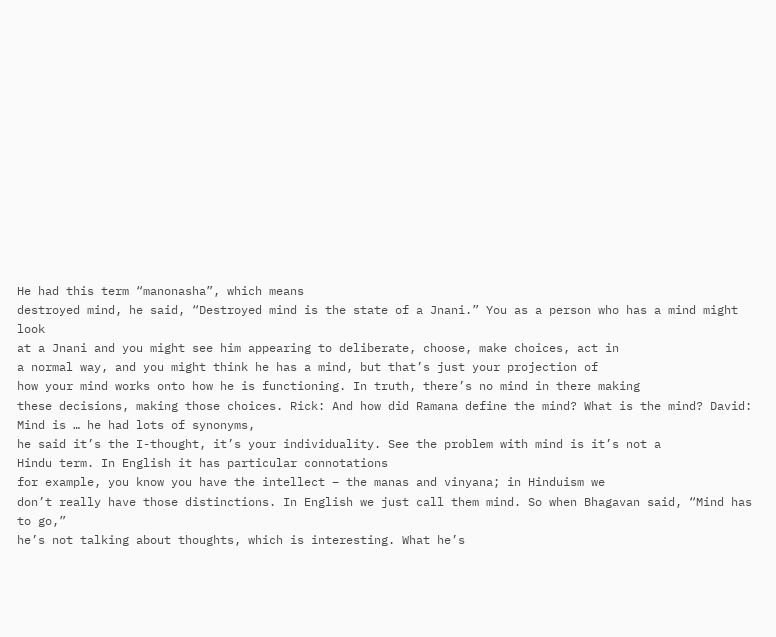He had this term “manonasha”, which means
destroyed mind, he said, “Destroyed mind is the state of a Jnani.” You as a person who has a mind might look
at a Jnani and you might see him appearing to deliberate, choose, make choices, act in
a normal way, and you might think he has a mind, but that’s just your projection of
how your mind works onto how he is functioning. In truth, there’s no mind in there making
these decisions, making those choices. Rick: And how did Ramana define the mind? What is the mind? David: Mind is … he had lots of synonyms,
he said it’s the I-thought, it’s your individuality. See the problem with mind is it’s not a
Hindu term. In English it has particular connotations
for example, you know you have the intellect – the manas and vinyana; in Hinduism we
don’t really have those distinctions. In English we just call them mind. So when Bhagavan said, “Mind has to go,”
he’s not talking about thoughts, which is interesting. What he’s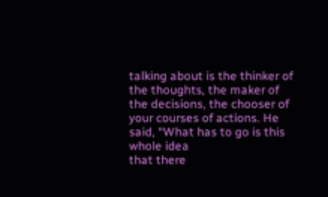talking about is the thinker of
the thoughts, the maker of the decisions, the chooser of your courses of actions. He said, “What has to go is this whole idea
that there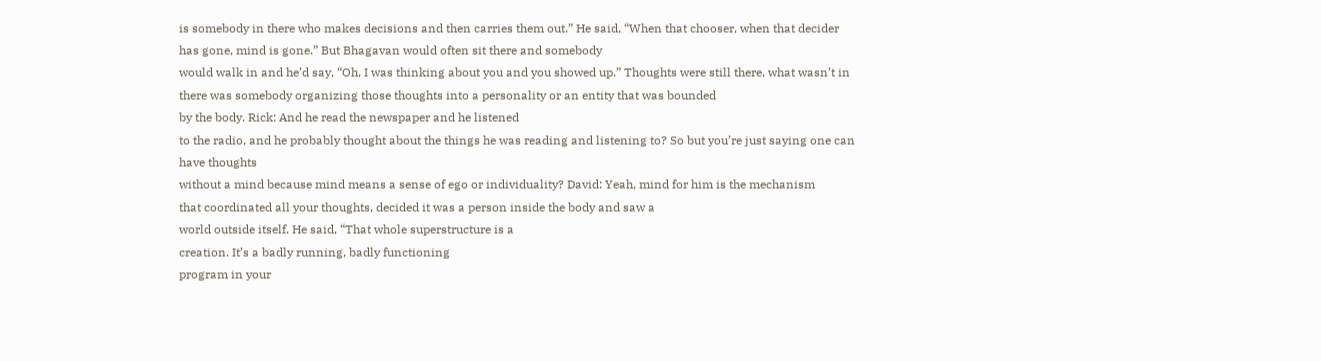is somebody in there who makes decisions and then carries them out.” He said, “When that chooser, when that decider
has gone, mind is gone.” But Bhagavan would often sit there and somebody
would walk in and he’d say, “Oh, I was thinking about you and you showed up.” Thoughts were still there, what wasn’t in
there was somebody organizing those thoughts into a personality or an entity that was bounded
by the body. Rick: And he read the newspaper and he listened
to the radio, and he probably thought about the things he was reading and listening to? So but you’re just saying one can have thoughts
without a mind because mind means a sense of ego or individuality? David: Yeah, mind for him is the mechanism
that coordinated all your thoughts, decided it was a person inside the body and saw a
world outside itself. He said, “That whole superstructure is a
creation. It’s a badly running, badly functioning
program in your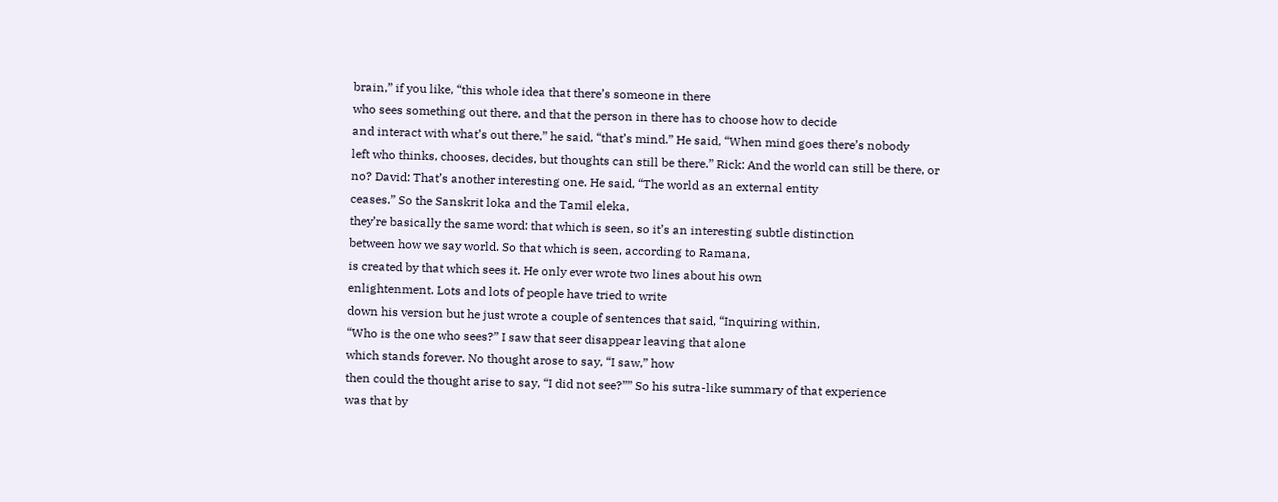brain,” if you like, “this whole idea that there’s someone in there
who sees something out there, and that the person in there has to choose how to decide
and interact with what’s out there,” he said, “that’s mind.” He said, “When mind goes there’s nobody
left who thinks, chooses, decides, but thoughts can still be there.” Rick: And the world can still be there, or
no? David: That’s another interesting one. He said, “The world as an external entity
ceases.” So the Sanskrit loka and the Tamil eleka,
they’re basically the same word: that which is seen, so it’s an interesting subtle distinction
between how we say world. So that which is seen, according to Ramana,
is created by that which sees it. He only ever wrote two lines about his own
enlightenment. Lots and lots of people have tried to write
down his version but he just wrote a couple of sentences that said, “Inquiring within,
“Who is the one who sees?” I saw that seer disappear leaving that alone
which stands forever. No thought arose to say, “I saw,” how
then could the thought arise to say, “I did not see?”” So his sutra-like summary of that experience
was that by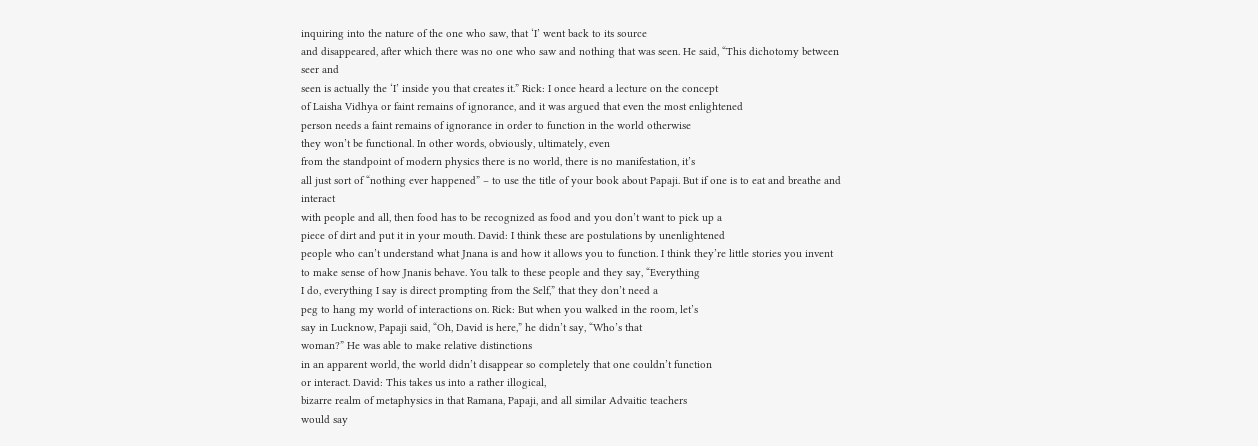inquiring into the nature of the one who saw, that ‘I’ went back to its source
and disappeared, after which there was no one who saw and nothing that was seen. He said, “This dichotomy between seer and
seen is actually the ‘I’ inside you that creates it.” Rick: I once heard a lecture on the concept
of Laisha Vidhya or faint remains of ignorance, and it was argued that even the most enlightened
person needs a faint remains of ignorance in order to function in the world otherwise
they won’t be functional. In other words, obviously, ultimately, even
from the standpoint of modern physics there is no world, there is no manifestation, it’s
all just sort of “nothing ever happened” – to use the title of your book about Papaji. But if one is to eat and breathe and interact
with people and all, then food has to be recognized as food and you don’t want to pick up a
piece of dirt and put it in your mouth. David: I think these are postulations by unenlightened
people who can’t understand what Jnana is and how it allows you to function. I think they’re little stories you invent
to make sense of how Jnanis behave. You talk to these people and they say, “Everything
I do, everything I say is direct prompting from the Self,” that they don’t need a
peg to hang my world of interactions on. Rick: But when you walked in the room, let’s
say in Lucknow, Papaji said, “Oh, David is here,” he didn’t say, “Who’s that
woman?” He was able to make relative distinctions
in an apparent world, the world didn’t disappear so completely that one couldn’t function
or interact. David: This takes us into a rather illogical,
bizarre realm of metaphysics in that Ramana, Papaji, and all similar Advaitic teachers
would say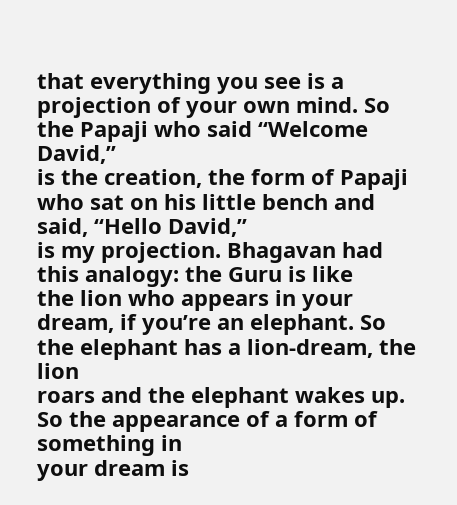that everything you see is a projection of your own mind. So the Papaji who said “Welcome David,”
is the creation, the form of Papaji who sat on his little bench and said, “Hello David,”
is my projection. Bhagavan had this analogy: the Guru is like
the lion who appears in your dream, if you’re an elephant. So the elephant has a lion-dream, the lion
roars and the elephant wakes up. So the appearance of a form of something in
your dream is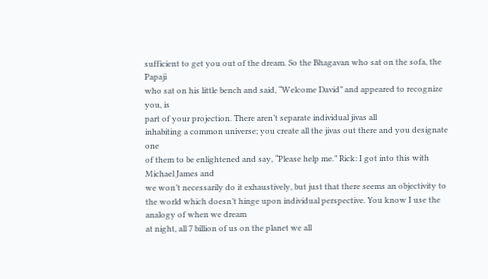sufficient to get you out of the dream. So the Bhagavan who sat on the sofa, the Papaji
who sat on his little bench and said, “Welcome David” and appeared to recognize you, is
part of your projection. There aren’t separate individual jivas all
inhabiting a common universe; you create all the jivas out there and you designate one
of them to be enlightened and say, “Please help me.” Rick: I got into this with Michael James and
we won’t necessarily do it exhaustively, but just that there seems an objectivity to
the world which doesn’t hinge upon individual perspective. You know I use the analogy of when we dream
at night, all 7 billion of us on the planet we all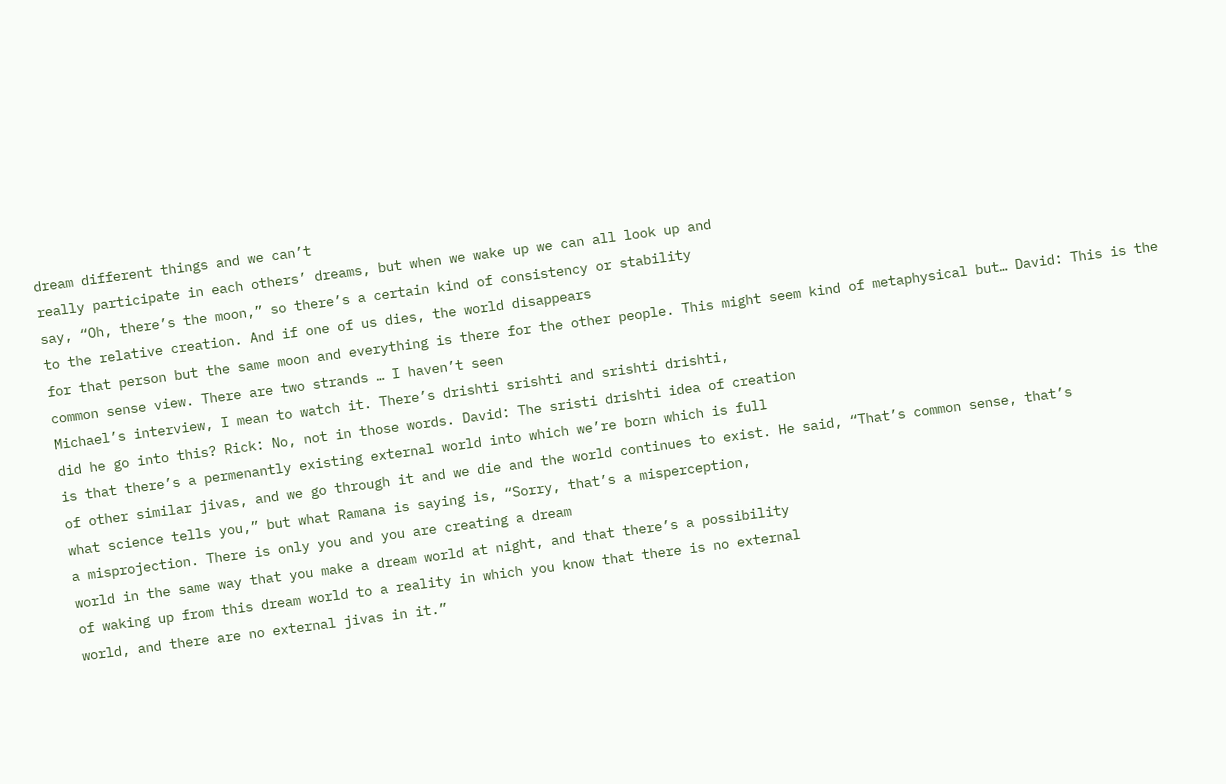dream different things and we can’t
really participate in each others’ dreams, but when we wake up we can all look up and
say, “Oh, there’s the moon,” so there’s a certain kind of consistency or stability
to the relative creation. And if one of us dies, the world disappears
for that person but the same moon and everything is there for the other people. This might seem kind of metaphysical but… David: This is the common sense view. There are two strands … I haven’t seen
Michael’s interview, I mean to watch it. There’s drishti srishti and srishti drishti,
did he go into this? Rick: No, not in those words. David: The sristi drishti idea of creation
is that there’s a permenantly existing external world into which we’re born which is full
of other similar jivas, and we go through it and we die and the world continues to exist. He said, “That’s common sense, that’s
what science tells you,” but what Ramana is saying is, “Sorry, that’s a misperception,
a misprojection. There is only you and you are creating a dream
world in the same way that you make a dream world at night, and that there’s a possibility
of waking up from this dream world to a reality in which you know that there is no external
world, and there are no external jivas in it.”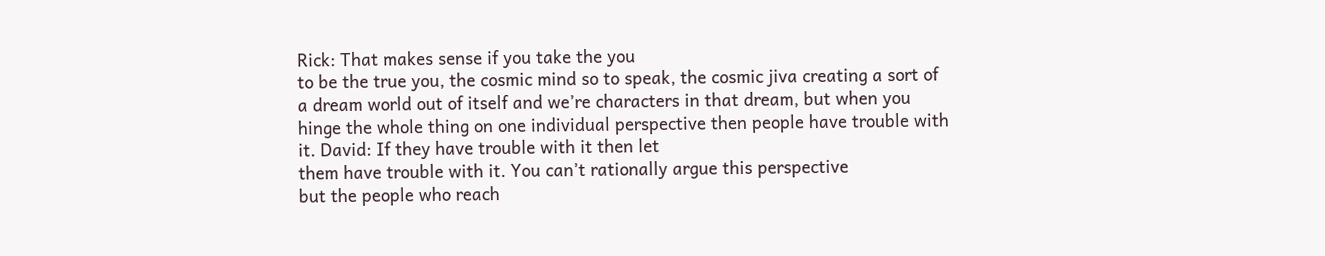Rick: That makes sense if you take the you
to be the true you, the cosmic mind so to speak, the cosmic jiva creating a sort of
a dream world out of itself and we’re characters in that dream, but when you
hinge the whole thing on one individual perspective then people have trouble with it. David: If they have trouble with it then let
them have trouble with it. You can’t rationally argue this perspective
but the people who reach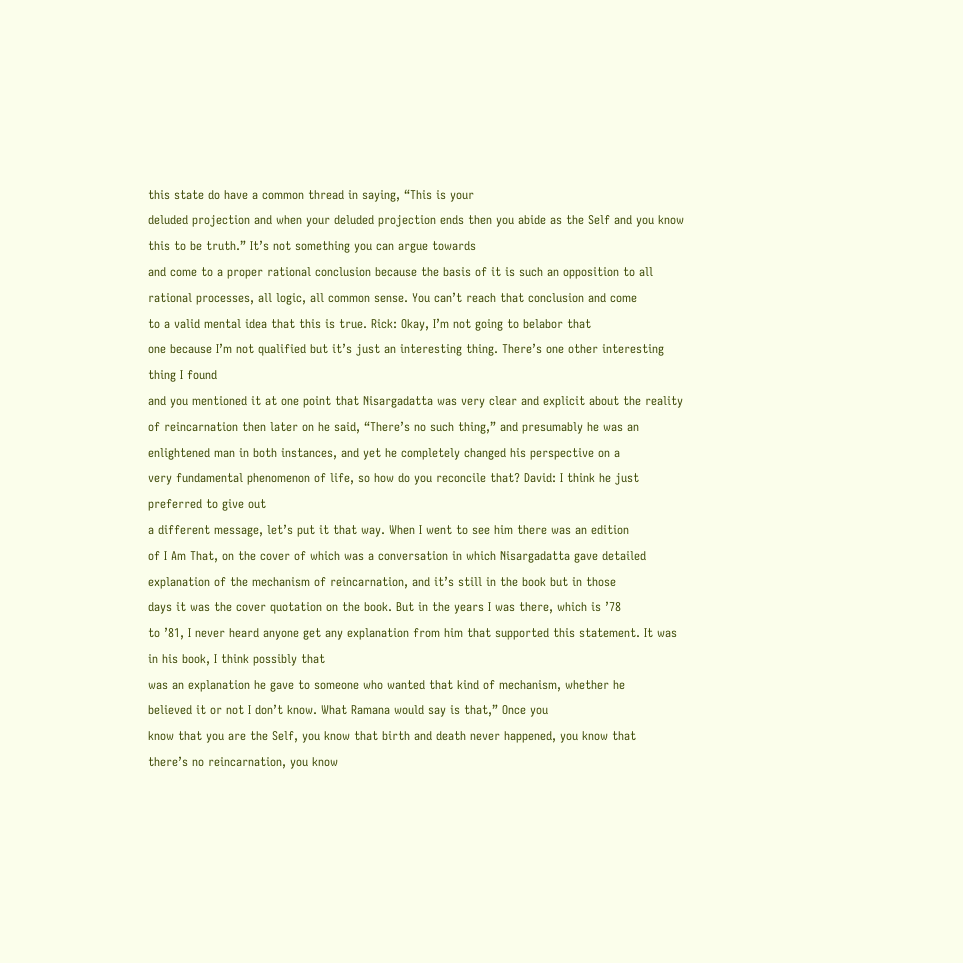this state do have a common thread in saying, “This is your
deluded projection and when your deluded projection ends then you abide as the Self and you know
this to be truth.” It’s not something you can argue towards
and come to a proper rational conclusion because the basis of it is such an opposition to all
rational processes, all logic, all common sense. You can’t reach that conclusion and come
to a valid mental idea that this is true. Rick: Okay, I’m not going to belabor that
one because I’m not qualified but it’s just an interesting thing. There’s one other interesting thing I found
and you mentioned it at one point that Nisargadatta was very clear and explicit about the reality
of reincarnation then later on he said, “There’s no such thing,” and presumably he was an
enlightened man in both instances, and yet he completely changed his perspective on a
very fundamental phenomenon of life, so how do you reconcile that? David: I think he just preferred to give out
a different message, let’s put it that way. When I went to see him there was an edition
of I Am That, on the cover of which was a conversation in which Nisargadatta gave detailed
explanation of the mechanism of reincarnation, and it’s still in the book but in those
days it was the cover quotation on the book. But in the years I was there, which is ’78
to ’81, I never heard anyone get any explanation from him that supported this statement. It was in his book, I think possibly that
was an explanation he gave to someone who wanted that kind of mechanism, whether he
believed it or not I don’t know. What Ramana would say is that,” Once you
know that you are the Self, you know that birth and death never happened, you know that
there’s no reincarnation, you know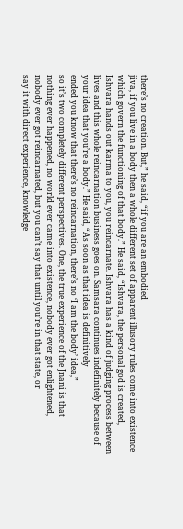there’s no creation. But,” he said, “if you are an embodied
jiva, if you live in a body then a whole different set of apparent illusory rules come into existence
which govern the functioning of that body.” He said, “Ishvara, the personal god is created,
Ishvara hands out karma to you, you reincarnate. Ishvara has a kind of judging process between
lives and this whole reincarnation business goes on. Samsara continues indefinitely because of
your idea that you’re a body.” He said, “As soon as that idea is definitively
ended you know that there’s no reincarnation, there’s no ‘I am the body’ idea,”
so it’s two completely different perspectives. One, the true experience of the Jnani is that
nothing ever happened, no world ever came into existence, nobody ever got enlightened,
nobody ever got reincarnated, but you can’t say that until you’re in that state, or
say it with direct experience, knowledge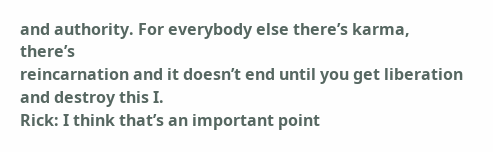and authority. For everybody else there’s karma, there’s
reincarnation and it doesn’t end until you get liberation and destroy this I.
Rick: I think that’s an important point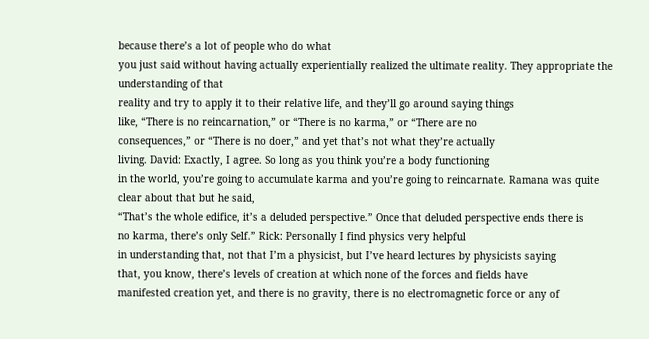because there’s a lot of people who do what
you just said without having actually experientially realized the ultimate reality. They appropriate the understanding of that
reality and try to apply it to their relative life, and they’ll go around saying things
like, “There is no reincarnation,” or “There is no karma,” or “There are no
consequences,” or “There is no doer,” and yet that’s not what they’re actually
living. David: Exactly, I agree. So long as you think you’re a body functioning
in the world, you’re going to accumulate karma and you’re going to reincarnate. Ramana was quite clear about that but he said,
“That’s the whole edifice, it’s a deluded perspective.” Once that deluded perspective ends there is
no karma, there’s only Self.” Rick: Personally I find physics very helpful
in understanding that, not that I’m a physicist, but I’ve heard lectures by physicists saying
that, you know, there’s levels of creation at which none of the forces and fields have
manifested creation yet, and there is no gravity, there is no electromagnetic force or any of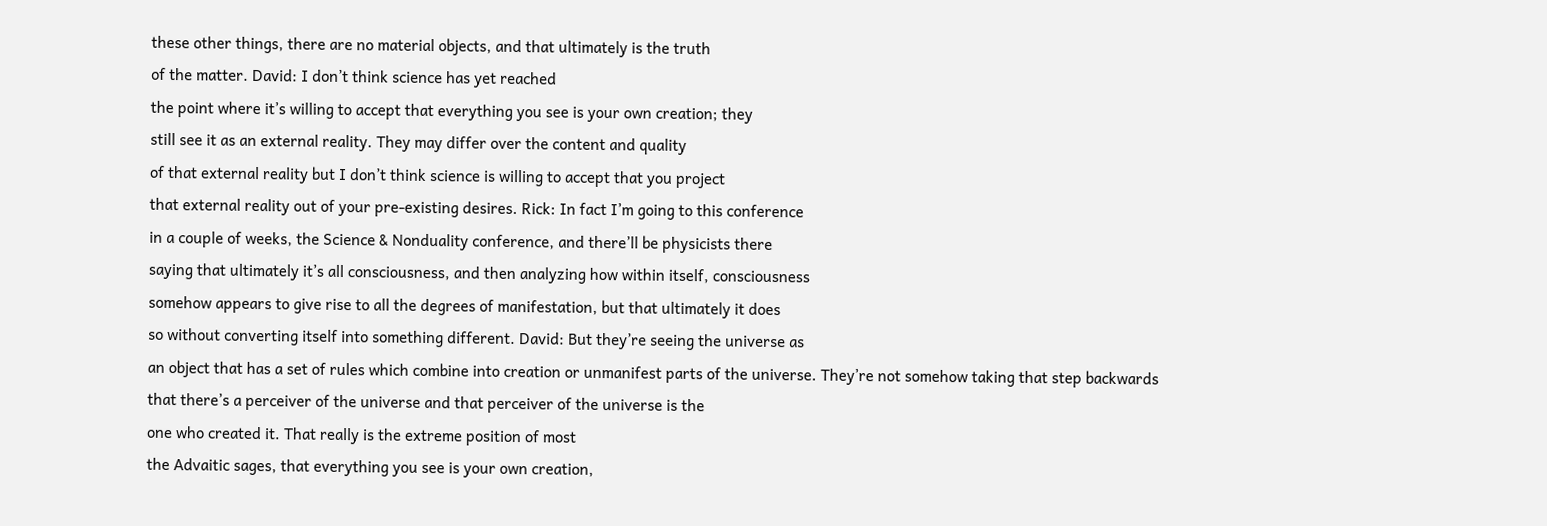these other things, there are no material objects, and that ultimately is the truth
of the matter. David: I don’t think science has yet reached
the point where it’s willing to accept that everything you see is your own creation; they
still see it as an external reality. They may differ over the content and quality
of that external reality but I don’t think science is willing to accept that you project
that external reality out of your pre-existing desires. Rick: In fact I’m going to this conference
in a couple of weeks, the Science & Nonduality conference, and there’ll be physicists there
saying that ultimately it’s all consciousness, and then analyzing how within itself, consciousness
somehow appears to give rise to all the degrees of manifestation, but that ultimately it does
so without converting itself into something different. David: But they’re seeing the universe as
an object that has a set of rules which combine into creation or unmanifest parts of the universe. They’re not somehow taking that step backwards
that there’s a perceiver of the universe and that perceiver of the universe is the
one who created it. That really is the extreme position of most
the Advaitic sages, that everything you see is your own creation,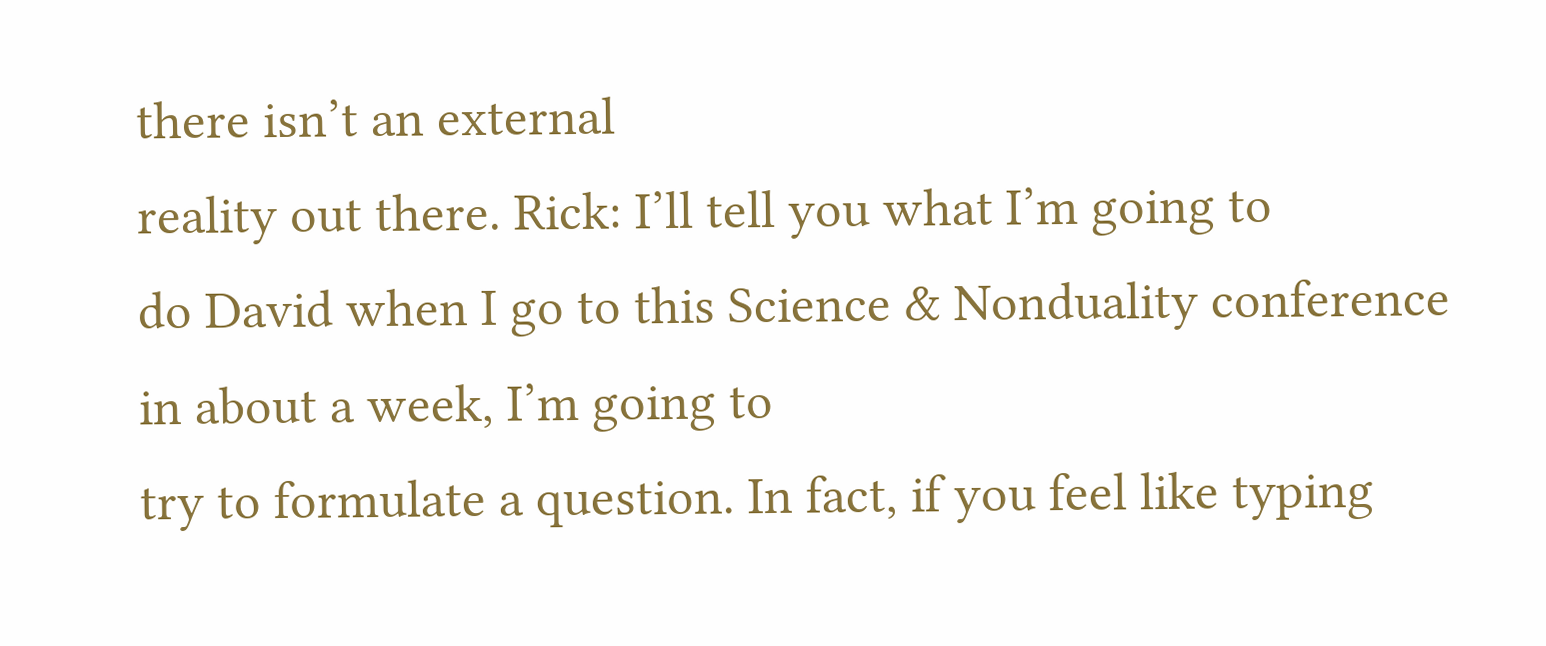there isn’t an external
reality out there. Rick: I’ll tell you what I’m going to
do David when I go to this Science & Nonduality conference in about a week, I’m going to
try to formulate a question. In fact, if you feel like typing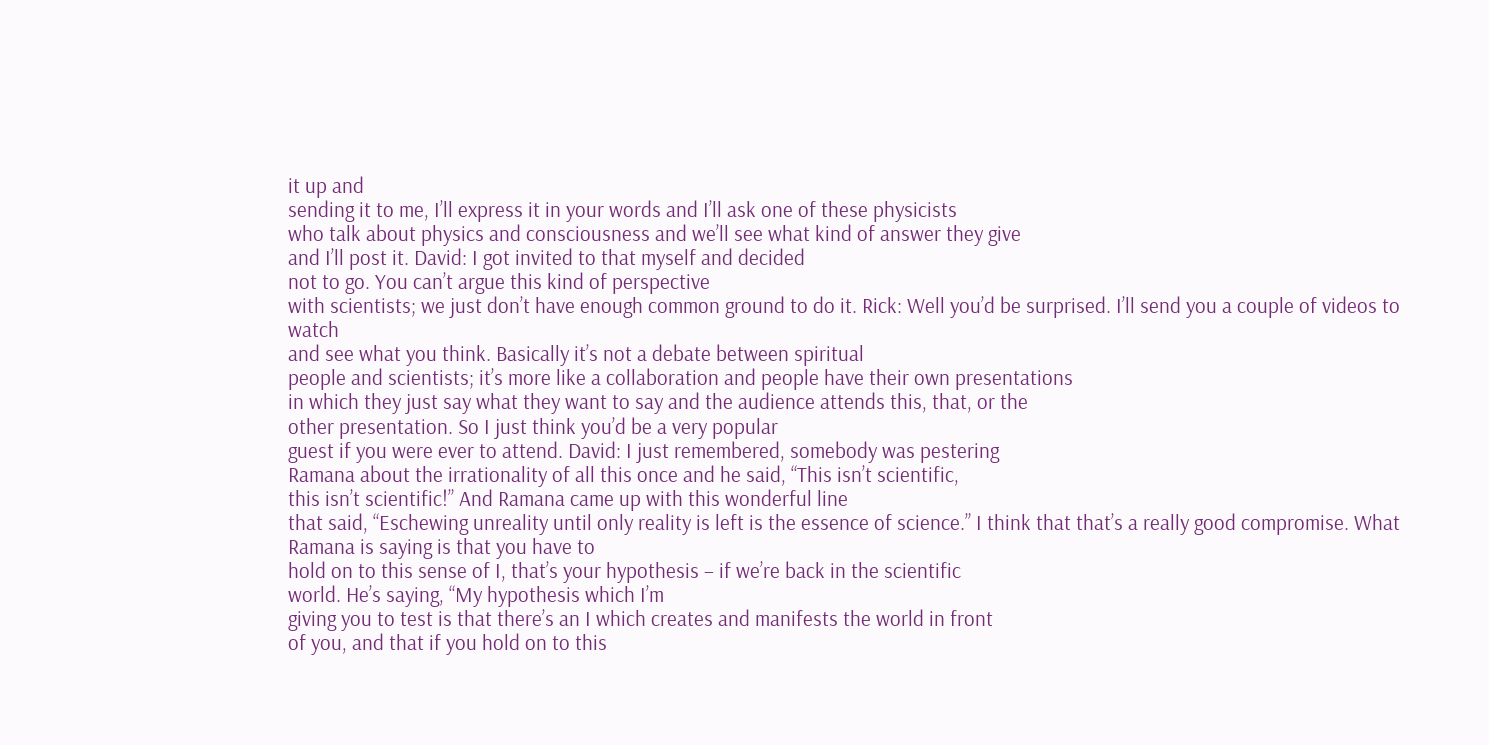it up and
sending it to me, I’ll express it in your words and I’ll ask one of these physicists
who talk about physics and consciousness and we’ll see what kind of answer they give
and I’ll post it. David: I got invited to that myself and decided
not to go. You can’t argue this kind of perspective
with scientists; we just don’t have enough common ground to do it. Rick: Well you’d be surprised. I’ll send you a couple of videos to watch
and see what you think. Basically it’s not a debate between spiritual
people and scientists; it’s more like a collaboration and people have their own presentations
in which they just say what they want to say and the audience attends this, that, or the
other presentation. So I just think you’d be a very popular
guest if you were ever to attend. David: I just remembered, somebody was pestering
Ramana about the irrationality of all this once and he said, “This isn’t scientific,
this isn’t scientific!” And Ramana came up with this wonderful line
that said, “Eschewing unreality until only reality is left is the essence of science.” I think that that’s a really good compromise. What Ramana is saying is that you have to
hold on to this sense of I, that’s your hypothesis – if we’re back in the scientific
world. He’s saying, “My hypothesis which I’m
giving you to test is that there’s an I which creates and manifests the world in front
of you, and that if you hold on to this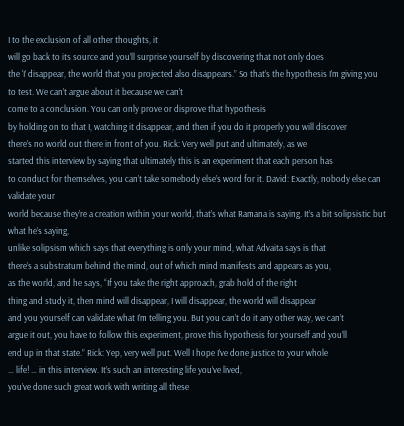I to the exclusion of all other thoughts, it
will go back to its source and you’ll surprise yourself by discovering that not only does
the ‘I’ disappear, the world that you projected also disappears.” So that’s the hypothesis I’m giving you
to test. We can’t argue about it because we can’t
come to a conclusion. You can only prove or disprove that hypothesis
by holding on to that I, watching it disappear, and then if you do it properly you will discover
there’s no world out there in front of you. Rick: Very well put and ultimately, as we
started this interview by saying that ultimately this is an experiment that each person has
to conduct for themselves, you can’t take somebody else’s word for it. David: Exactly, nobody else can validate your
world because they’re a creation within your world, that’s what Ramana is saying. It’s a bit solipsistic but what he’s saying,
unlike solipsism which says that everything is only your mind, what Advaita says is that
there’s a substratum behind the mind, out of which mind manifests and appears as you,
as the world, and he says, “If you take the right approach, grab hold of the right
thing and study it, then mind will disappear, I will disappear, the world will disappear
and you yourself can validate what I’m telling you. But you can’t do it any other way, we can’t
argue it out, you have to follow this experiment, prove this hypothesis for yourself and you’ll
end up in that state.” Rick: Yep, very well put. Well I hope I’ve done justice to your whole
… life! … in this interview. It’s such an interesting life you’ve lived,
you’ve done such great work with writing all these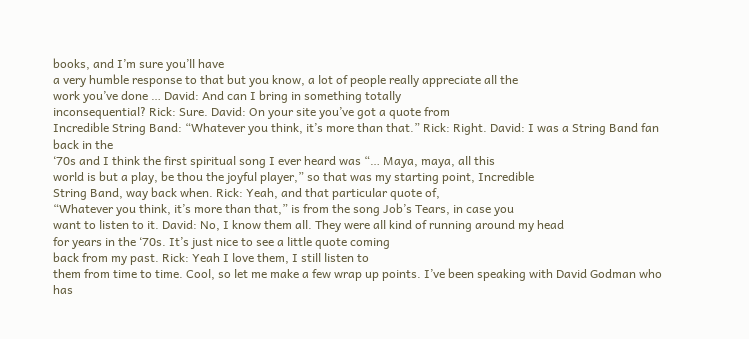books, and I’m sure you’ll have
a very humble response to that but you know, a lot of people really appreciate all the
work you’ve done … David: And can I bring in something totally
inconsequential? Rick: Sure. David: On your site you’ve got a quote from
Incredible String Band: “Whatever you think, it’s more than that.” Rick: Right. David: I was a String Band fan back in the
‘70s and I think the first spiritual song I ever heard was “… Maya, maya, all this
world is but a play, be thou the joyful player,” so that was my starting point, Incredible
String Band, way back when. Rick: Yeah, and that particular quote of,
“Whatever you think, it’s more than that,” is from the song Job’s Tears, in case you
want to listen to it. David: No, I know them all. They were all kind of running around my head
for years in the ‘70s. It’s just nice to see a little quote coming
back from my past. Rick: Yeah I love them, I still listen to
them from time to time. Cool, so let me make a few wrap up points. I’ve been speaking with David Godman who
has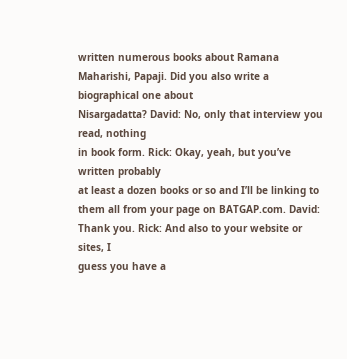written numerous books about Ramana Maharishi, Papaji. Did you also write a biographical one about
Nisargadatta? David: No, only that interview you read, nothing
in book form. Rick: Okay, yeah, but you’ve written probably
at least a dozen books or so and I’ll be linking to them all from your page on BATGAP.com. David: Thank you. Rick: And also to your website or sites, I
guess you have a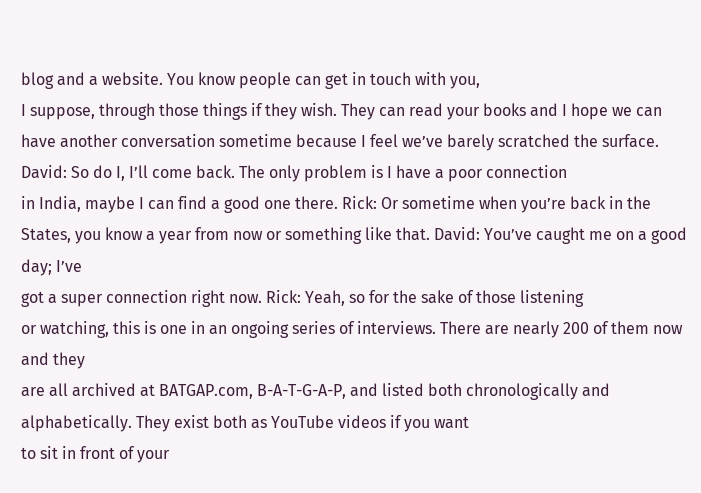blog and a website. You know people can get in touch with you,
I suppose, through those things if they wish. They can read your books and I hope we can
have another conversation sometime because I feel we’ve barely scratched the surface. David: So do I, I’ll come back. The only problem is I have a poor connection
in India, maybe I can find a good one there. Rick: Or sometime when you’re back in the
States, you know a year from now or something like that. David: You’ve caught me on a good day; I’ve
got a super connection right now. Rick: Yeah, so for the sake of those listening
or watching, this is one in an ongoing series of interviews. There are nearly 200 of them now and they
are all archived at BATGAP.com, B-A-T-G-A-P, and listed both chronologically and alphabetically. They exist both as YouTube videos if you want
to sit in front of your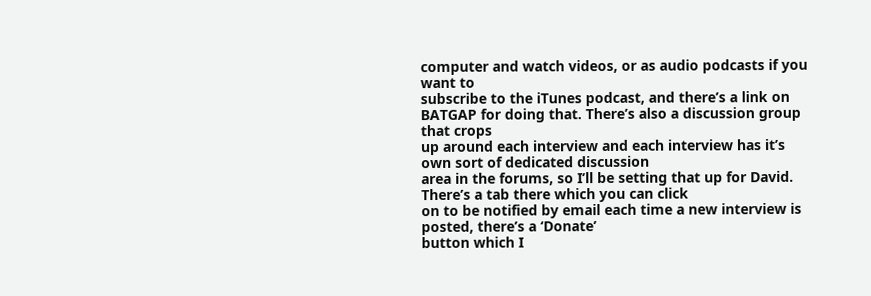computer and watch videos, or as audio podcasts if you want to
subscribe to the iTunes podcast, and there’s a link on BATGAP for doing that. There’s also a discussion group that crops
up around each interview and each interview has it’s own sort of dedicated discussion
area in the forums, so I’ll be setting that up for David. There’s a tab there which you can click
on to be notified by email each time a new interview is posted, there’s a ‘Donate’
button which I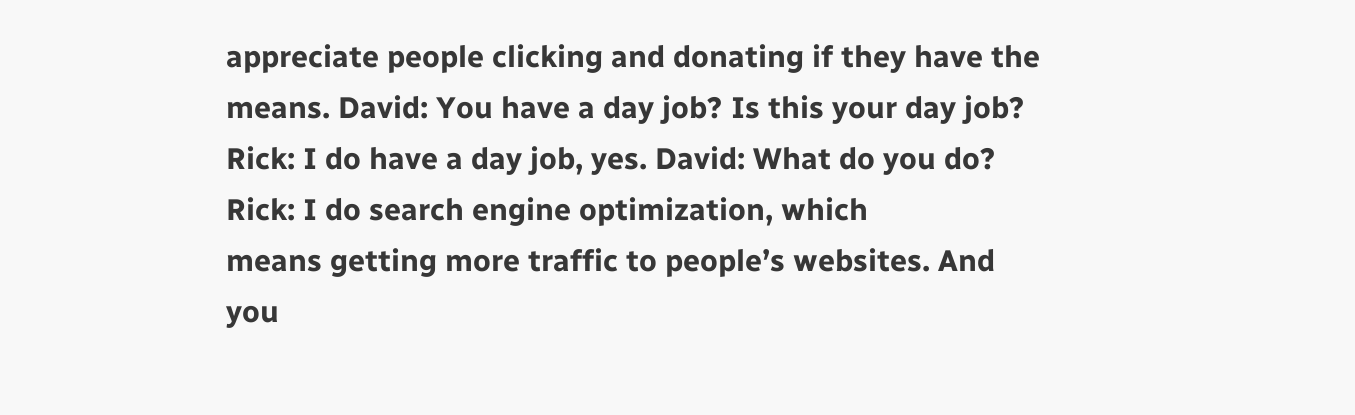appreciate people clicking and donating if they have the means. David: You have a day job? Is this your day job? Rick: I do have a day job, yes. David: What do you do? Rick: I do search engine optimization, which
means getting more traffic to people’s websites. And you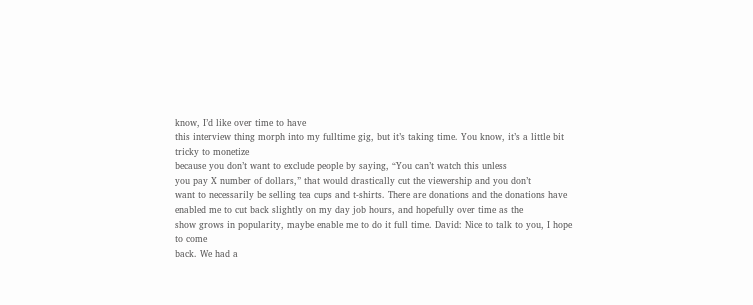know, I’d like over time to have
this interview thing morph into my fulltime gig, but it’s taking time. You know, it’s a little bit tricky to monetize
because you don’t want to exclude people by saying, “You can’t watch this unless
you pay X number of dollars,” that would drastically cut the viewership and you don’t
want to necessarily be selling tea cups and t-shirts. There are donations and the donations have
enabled me to cut back slightly on my day job hours, and hopefully over time as the
show grows in popularity, maybe enable me to do it full time. David: Nice to talk to you, I hope to come
back. We had a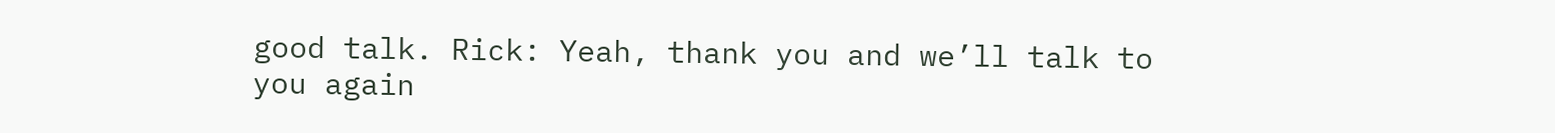good talk. Rick: Yeah, thank you and we’ll talk to
you again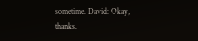sometime. David: Okay, thanks.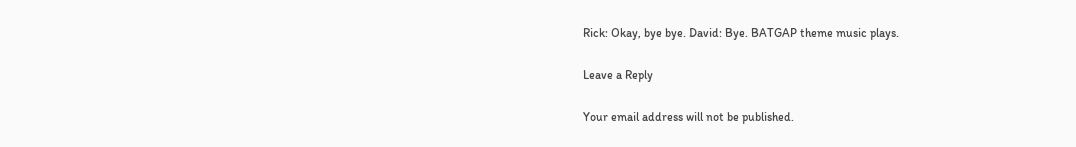Rick: Okay, bye bye. David: Bye. BATGAP theme music plays.

Leave a Reply

Your email address will not be published.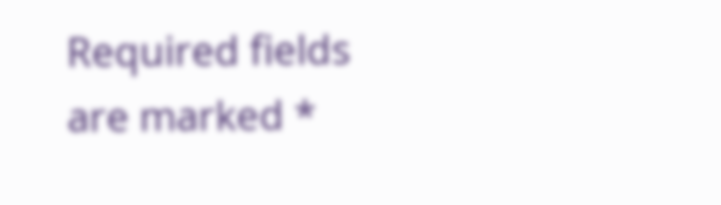Required fields are marked *